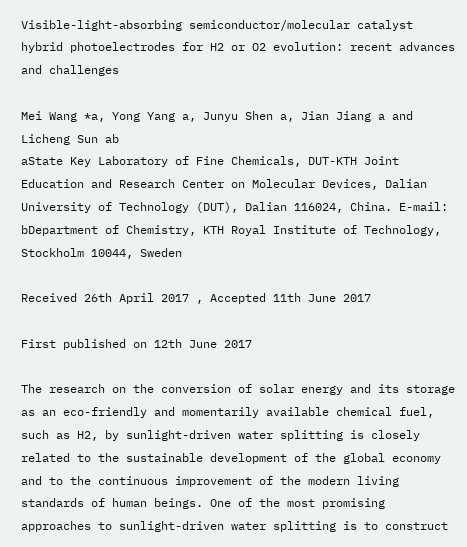Visible-light-absorbing semiconductor/molecular catalyst hybrid photoelectrodes for H2 or O2 evolution: recent advances and challenges

Mei Wang *a, Yong Yang a, Junyu Shen a, Jian Jiang a and Licheng Sun ab
aState Key Laboratory of Fine Chemicals, DUT-KTH Joint Education and Research Center on Molecular Devices, Dalian University of Technology (DUT), Dalian 116024, China. E-mail:
bDepartment of Chemistry, KTH Royal Institute of Technology, Stockholm 10044, Sweden

Received 26th April 2017 , Accepted 11th June 2017

First published on 12th June 2017

The research on the conversion of solar energy and its storage as an eco-friendly and momentarily available chemical fuel, such as H2, by sunlight-driven water splitting is closely related to the sustainable development of the global economy and to the continuous improvement of the modern living standards of human beings. One of the most promising approaches to sunlight-driven water splitting is to construct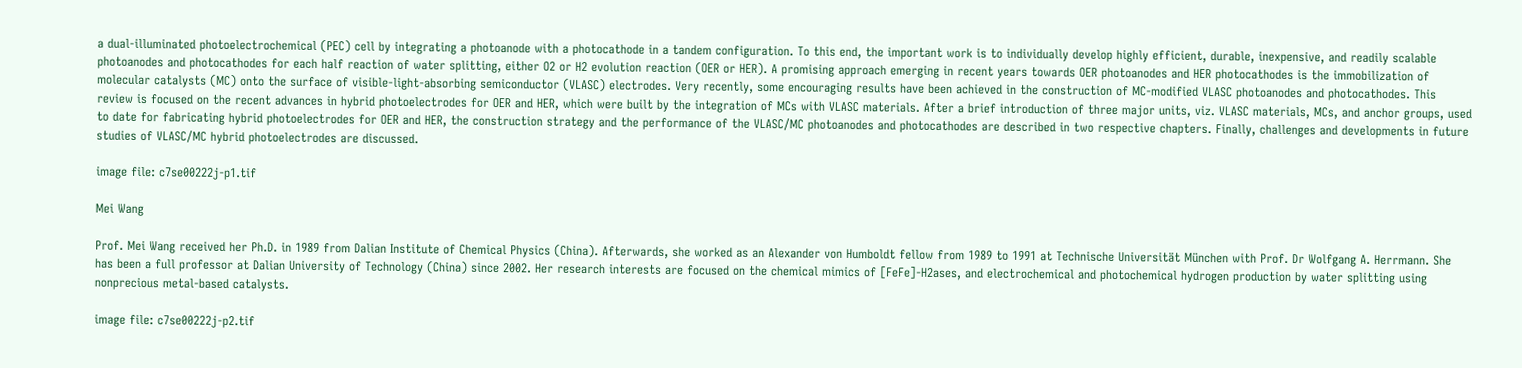a dual-illuminated photoelectrochemical (PEC) cell by integrating a photoanode with a photocathode in a tandem configuration. To this end, the important work is to individually develop highly efficient, durable, inexpensive, and readily scalable photoanodes and photocathodes for each half reaction of water splitting, either O2 or H2 evolution reaction (OER or HER). A promising approach emerging in recent years towards OER photoanodes and HER photocathodes is the immobilization of molecular catalysts (MC) onto the surface of visible-light-absorbing semiconductor (VLASC) electrodes. Very recently, some encouraging results have been achieved in the construction of MC-modified VLASC photoanodes and photocathodes. This review is focused on the recent advances in hybrid photoelectrodes for OER and HER, which were built by the integration of MCs with VLASC materials. After a brief introduction of three major units, viz. VLASC materials, MCs, and anchor groups, used to date for fabricating hybrid photoelectrodes for OER and HER, the construction strategy and the performance of the VLASC/MC photoanodes and photocathodes are described in two respective chapters. Finally, challenges and developments in future studies of VLASC/MC hybrid photoelectrodes are discussed.

image file: c7se00222j-p1.tif

Mei Wang

Prof. Mei Wang received her Ph.D. in 1989 from Dalian Institute of Chemical Physics (China). Afterwards, she worked as an Alexander von Humboldt fellow from 1989 to 1991 at Technische Universität München with Prof. Dr Wolfgang A. Herrmann. She has been a full professor at Dalian University of Technology (China) since 2002. Her research interests are focused on the chemical mimics of [FeFe]-H2ases, and electrochemical and photochemical hydrogen production by water splitting using nonprecious metal-based catalysts.

image file: c7se00222j-p2.tif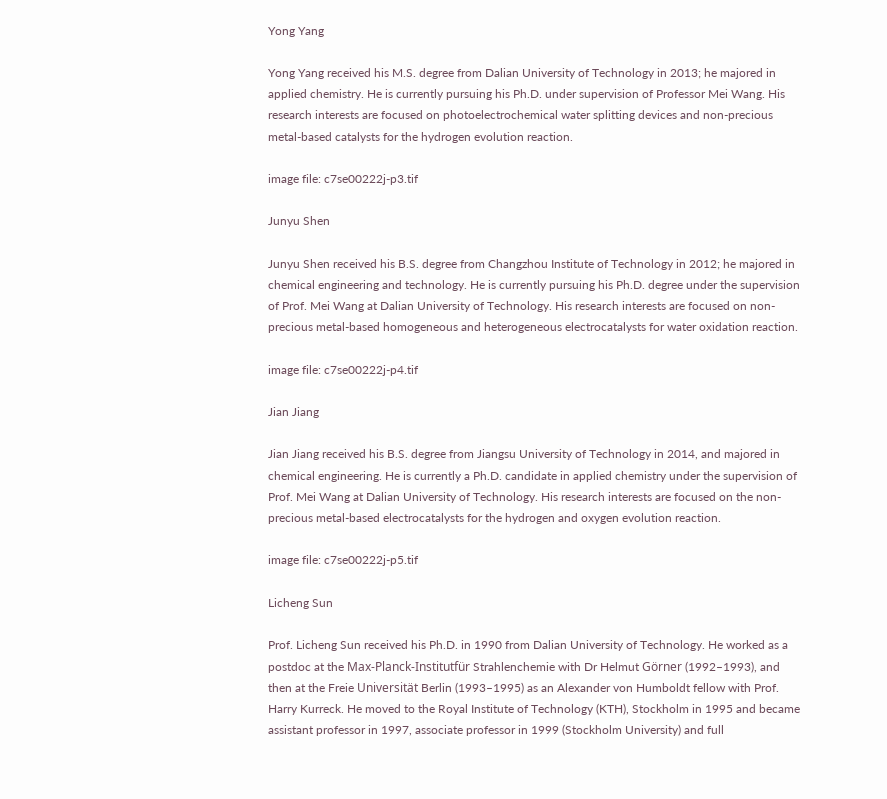Yong Yang

Yong Yang received his M.S. degree from Dalian University of Technology in 2013; he majored in applied chemistry. He is currently pursuing his Ph.D. under supervision of Professor Mei Wang. His research interests are focused on photoelectrochemical water splitting devices and non-precious metal-based catalysts for the hydrogen evolution reaction.

image file: c7se00222j-p3.tif

Junyu Shen

Junyu Shen received his B.S. degree from Changzhou Institute of Technology in 2012; he majored in chemical engineering and technology. He is currently pursuing his Ph.D. degree under the supervision of Prof. Mei Wang at Dalian University of Technology. His research interests are focused on non-precious metal-based homogeneous and heterogeneous electrocatalysts for water oxidation reaction.

image file: c7se00222j-p4.tif

Jian Jiang

Jian Jiang received his B.S. degree from Jiangsu University of Technology in 2014, and majored in chemical engineering. He is currently a Ph.D. candidate in applied chemistry under the supervision of Prof. Mei Wang at Dalian University of Technology. His research interests are focused on the non-precious metal-based electrocatalysts for the hydrogen and oxygen evolution reaction.

image file: c7se00222j-p5.tif

Licheng Sun

Prof. Licheng Sun received his Ph.D. in 1990 from Dalian University of Technology. He worked as a postdoc at the Max-Planck-Institutfür Strahlenchemie with Dr Helmut Görner (1992–1993), and then at the Freie Universität Berlin (1993–1995) as an Alexander von Humboldt fellow with Prof. Harry Kurreck. He moved to the Royal Institute of Technology (KTH), Stockholm in 1995 and became assistant professor in 1997, associate professor in 1999 (Stockholm University) and full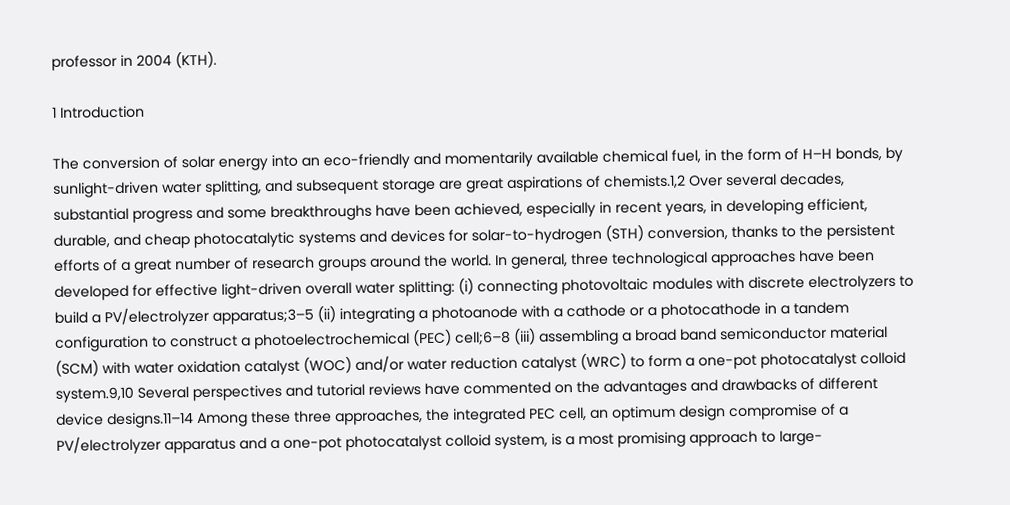professor in 2004 (KTH).

1 Introduction

The conversion of solar energy into an eco-friendly and momentarily available chemical fuel, in the form of H–H bonds, by sunlight-driven water splitting, and subsequent storage are great aspirations of chemists.1,2 Over several decades, substantial progress and some breakthroughs have been achieved, especially in recent years, in developing efficient, durable, and cheap photocatalytic systems and devices for solar-to-hydrogen (STH) conversion, thanks to the persistent efforts of a great number of research groups around the world. In general, three technological approaches have been developed for effective light-driven overall water splitting: (i) connecting photovoltaic modules with discrete electrolyzers to build a PV/electrolyzer apparatus;3–5 (ii) integrating a photoanode with a cathode or a photocathode in a tandem configuration to construct a photoelectrochemical (PEC) cell;6–8 (iii) assembling a broad band semiconductor material (SCM) with water oxidation catalyst (WOC) and/or water reduction catalyst (WRC) to form a one-pot photocatalyst colloid system.9,10 Several perspectives and tutorial reviews have commented on the advantages and drawbacks of different device designs.11–14 Among these three approaches, the integrated PEC cell, an optimum design compromise of a PV/electrolyzer apparatus and a one-pot photocatalyst colloid system, is a most promising approach to large-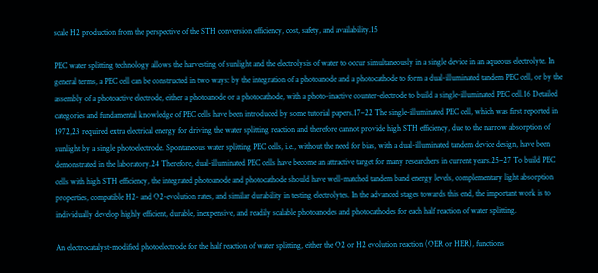scale H2 production from the perspective of the STH conversion efficiency, cost, safety, and availability.15

PEC water splitting technology allows the harvesting of sunlight and the electrolysis of water to occur simultaneously in a single device in an aqueous electrolyte. In general terms, a PEC cell can be constructed in two ways: by the integration of a photoanode and a photocathode to form a dual-illuminated tandem PEC cell, or by the assembly of a photoactive electrode, either a photoanode or a photocathode, with a photo-inactive counter-electrode to build a single-illuminated PEC cell.16 Detailed categories and fundamental knowledge of PEC cells have been introduced by some tutorial papers.17–22 The single-illuminated PEC cell, which was first reported in 1972,23 required extra electrical energy for driving the water splitting reaction and therefore cannot provide high STH efficiency, due to the narrow absorption of sunlight by a single photoelectrode. Spontaneous water splitting PEC cells, i.e., without the need for bias, with a dual-illuminated tandem device design, have been demonstrated in the laboratory.24 Therefore, dual-illuminated PEC cells have become an attractive target for many researchers in current years.25–27 To build PEC cells with high STH efficiency, the integrated photoanode and photocathode should have well-matched tandem band energy levels, complementary light absorption properties, compatible H2- and O2-evolution rates, and similar durability in testing electrolytes. In the advanced stages towards this end, the important work is to individually develop highly efficient, durable, inexpensive, and readily scalable photoanodes and photocathodes for each half reaction of water splitting.

An electrocatalyst-modified photoelectrode for the half reaction of water splitting, either the O2 or H2 evolution reaction (OER or HER), functions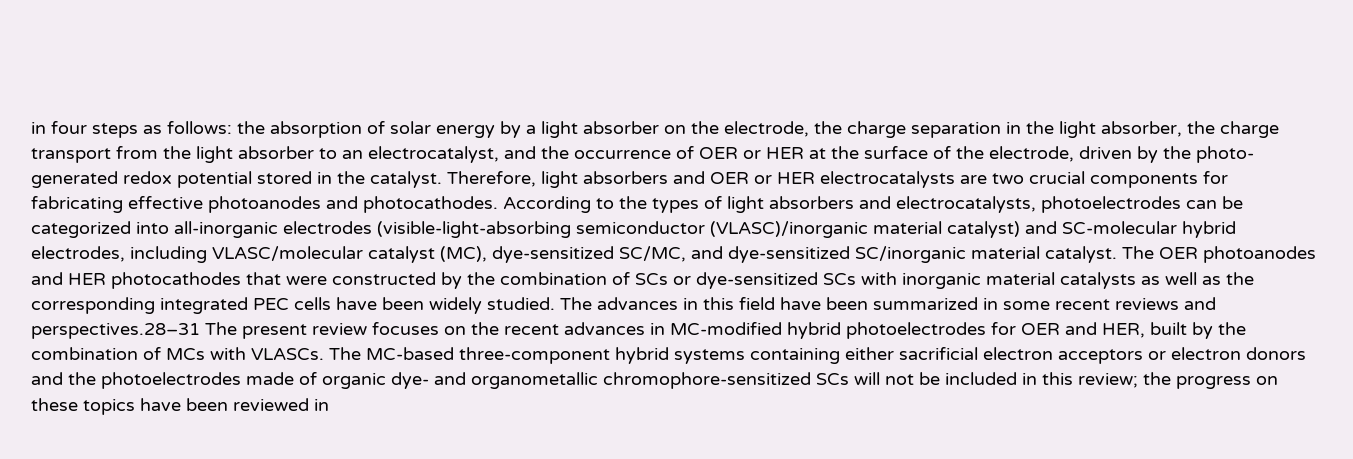in four steps as follows: the absorption of solar energy by a light absorber on the electrode, the charge separation in the light absorber, the charge transport from the light absorber to an electrocatalyst, and the occurrence of OER or HER at the surface of the electrode, driven by the photo-generated redox potential stored in the catalyst. Therefore, light absorbers and OER or HER electrocatalysts are two crucial components for fabricating effective photoanodes and photocathodes. According to the types of light absorbers and electrocatalysts, photoelectrodes can be categorized into all-inorganic electrodes (visible-light-absorbing semiconductor (VLASC)/inorganic material catalyst) and SC-molecular hybrid electrodes, including VLASC/molecular catalyst (MC), dye-sensitized SC/MC, and dye-sensitized SC/inorganic material catalyst. The OER photoanodes and HER photocathodes that were constructed by the combination of SCs or dye-sensitized SCs with inorganic material catalysts as well as the corresponding integrated PEC cells have been widely studied. The advances in this field have been summarized in some recent reviews and perspectives.28–31 The present review focuses on the recent advances in MC-modified hybrid photoelectrodes for OER and HER, built by the combination of MCs with VLASCs. The MC-based three-component hybrid systems containing either sacrificial electron acceptors or electron donors and the photoelectrodes made of organic dye- and organometallic chromophore-sensitized SCs will not be included in this review; the progress on these topics have been reviewed in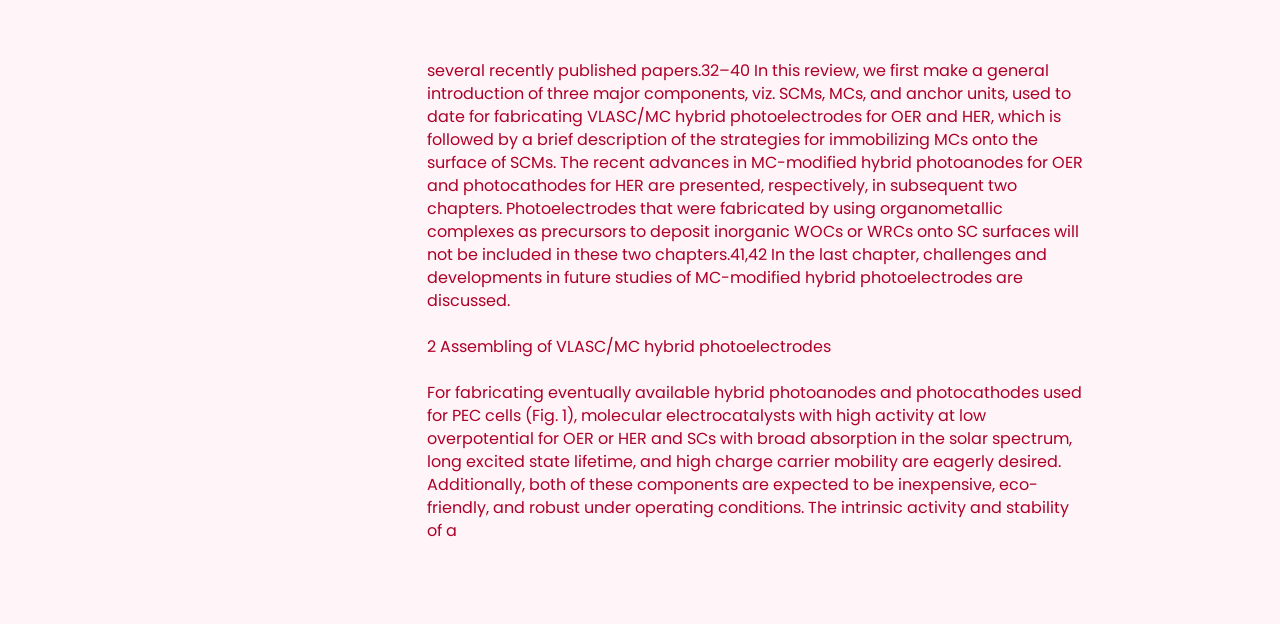several recently published papers.32–40 In this review, we first make a general introduction of three major components, viz. SCMs, MCs, and anchor units, used to date for fabricating VLASC/MC hybrid photoelectrodes for OER and HER, which is followed by a brief description of the strategies for immobilizing MCs onto the surface of SCMs. The recent advances in MC-modified hybrid photoanodes for OER and photocathodes for HER are presented, respectively, in subsequent two chapters. Photoelectrodes that were fabricated by using organometallic complexes as precursors to deposit inorganic WOCs or WRCs onto SC surfaces will not be included in these two chapters.41,42 In the last chapter, challenges and developments in future studies of MC-modified hybrid photoelectrodes are discussed.

2 Assembling of VLASC/MC hybrid photoelectrodes

For fabricating eventually available hybrid photoanodes and photocathodes used for PEC cells (Fig. 1), molecular electrocatalysts with high activity at low overpotential for OER or HER and SCs with broad absorption in the solar spectrum, long excited state lifetime, and high charge carrier mobility are eagerly desired. Additionally, both of these components are expected to be inexpensive, eco-friendly, and robust under operating conditions. The intrinsic activity and stability of a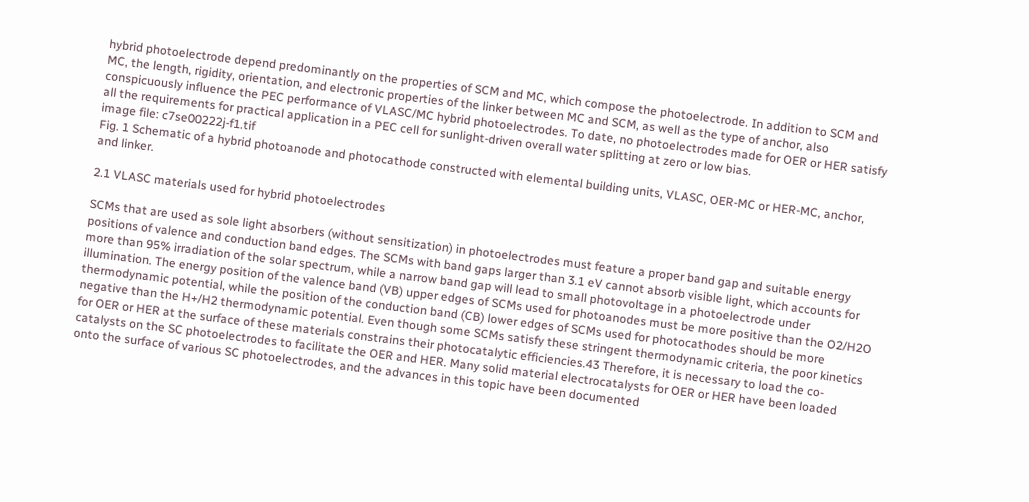hybrid photoelectrode depend predominantly on the properties of SCM and MC, which compose the photoelectrode. In addition to SCM and MC, the length, rigidity, orientation, and electronic properties of the linker between MC and SCM, as well as the type of anchor, also conspicuously influence the PEC performance of VLASC/MC hybrid photoelectrodes. To date, no photoelectrodes made for OER or HER satisfy all the requirements for practical application in a PEC cell for sunlight-driven overall water splitting at zero or low bias.
image file: c7se00222j-f1.tif
Fig. 1 Schematic of a hybrid photoanode and photocathode constructed with elemental building units, VLASC, OER-MC or HER-MC, anchor, and linker.

2.1 VLASC materials used for hybrid photoelectrodes

SCMs that are used as sole light absorbers (without sensitization) in photoelectrodes must feature a proper band gap and suitable energy positions of valence and conduction band edges. The SCMs with band gaps larger than 3.1 eV cannot absorb visible light, which accounts for more than 95% irradiation of the solar spectrum, while a narrow band gap will lead to small photovoltage in a photoelectrode under illumination. The energy position of the valence band (VB) upper edges of SCMs used for photoanodes must be more positive than the O2/H2O thermodynamic potential, while the position of the conduction band (CB) lower edges of SCMs used for photocathodes should be more negative than the H+/H2 thermodynamic potential. Even though some SCMs satisfy these stringent thermodynamic criteria, the poor kinetics for OER or HER at the surface of these materials constrains their photocatalytic efficiencies.43 Therefore, it is necessary to load the co-catalysts on the SC photoelectrodes to facilitate the OER and HER. Many solid material electrocatalysts for OER or HER have been loaded onto the surface of various SC photoelectrodes, and the advances in this topic have been documented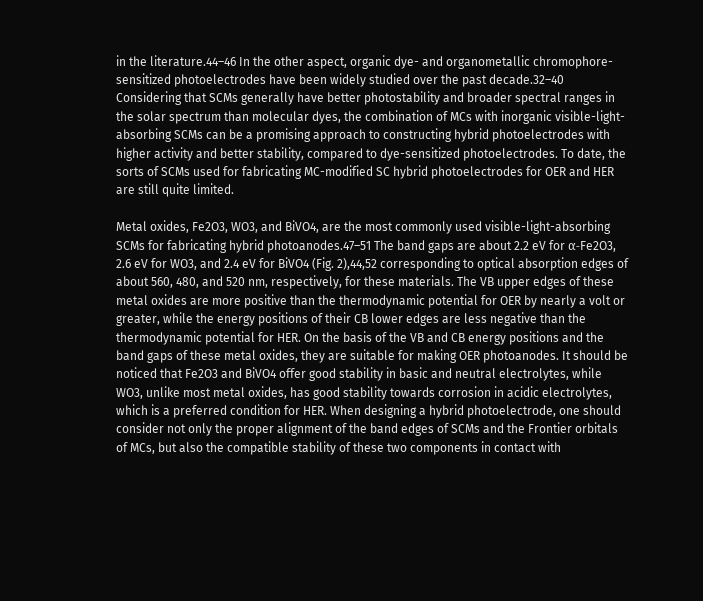in the literature.44–46 In the other aspect, organic dye- and organometallic chromophore-sensitized photoelectrodes have been widely studied over the past decade.32–40 Considering that SCMs generally have better photostability and broader spectral ranges in the solar spectrum than molecular dyes, the combination of MCs with inorganic visible-light-absorbing SCMs can be a promising approach to constructing hybrid photoelectrodes with higher activity and better stability, compared to dye-sensitized photoelectrodes. To date, the sorts of SCMs used for fabricating MC-modified SC hybrid photoelectrodes for OER and HER are still quite limited.

Metal oxides, Fe2O3, WO3, and BiVO4, are the most commonly used visible-light-absorbing SCMs for fabricating hybrid photoanodes.47–51 The band gaps are about 2.2 eV for α-Fe2O3, 2.6 eV for WO3, and 2.4 eV for BiVO4 (Fig. 2),44,52 corresponding to optical absorption edges of about 560, 480, and 520 nm, respectively, for these materials. The VB upper edges of these metal oxides are more positive than the thermodynamic potential for OER by nearly a volt or greater, while the energy positions of their CB lower edges are less negative than the thermodynamic potential for HER. On the basis of the VB and CB energy positions and the band gaps of these metal oxides, they are suitable for making OER photoanodes. It should be noticed that Fe2O3 and BiVO4 offer good stability in basic and neutral electrolytes, while WO3, unlike most metal oxides, has good stability towards corrosion in acidic electrolytes, which is a preferred condition for HER. When designing a hybrid photoelectrode, one should consider not only the proper alignment of the band edges of SCMs and the Frontier orbitals of MCs, but also the compatible stability of these two components in contact with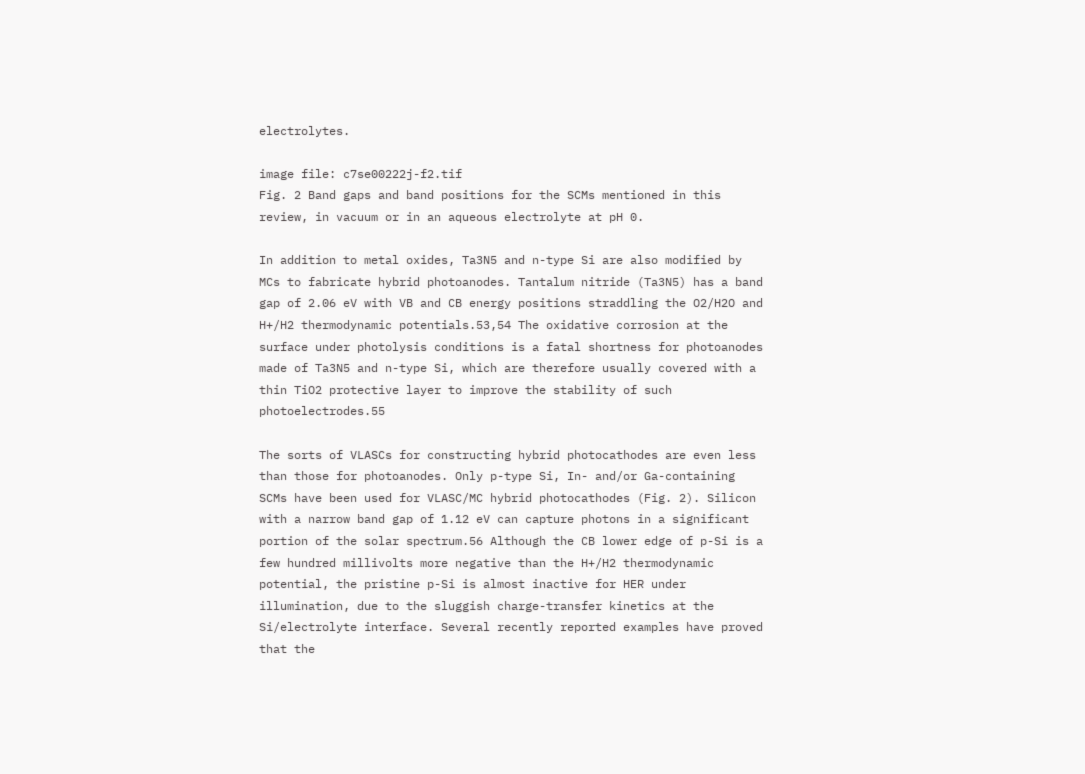electrolytes.

image file: c7se00222j-f2.tif
Fig. 2 Band gaps and band positions for the SCMs mentioned in this review, in vacuum or in an aqueous electrolyte at pH 0.

In addition to metal oxides, Ta3N5 and n-type Si are also modified by MCs to fabricate hybrid photoanodes. Tantalum nitride (Ta3N5) has a band gap of 2.06 eV with VB and CB energy positions straddling the O2/H2O and H+/H2 thermodynamic potentials.53,54 The oxidative corrosion at the surface under photolysis conditions is a fatal shortness for photoanodes made of Ta3N5 and n-type Si, which are therefore usually covered with a thin TiO2 protective layer to improve the stability of such photoelectrodes.55

The sorts of VLASCs for constructing hybrid photocathodes are even less than those for photoanodes. Only p-type Si, In- and/or Ga-containing SCMs have been used for VLASC/MC hybrid photocathodes (Fig. 2). Silicon with a narrow band gap of 1.12 eV can capture photons in a significant portion of the solar spectrum.56 Although the CB lower edge of p-Si is a few hundred millivolts more negative than the H+/H2 thermodynamic potential, the pristine p-Si is almost inactive for HER under illumination, due to the sluggish charge-transfer kinetics at the Si/electrolyte interface. Several recently reported examples have proved that the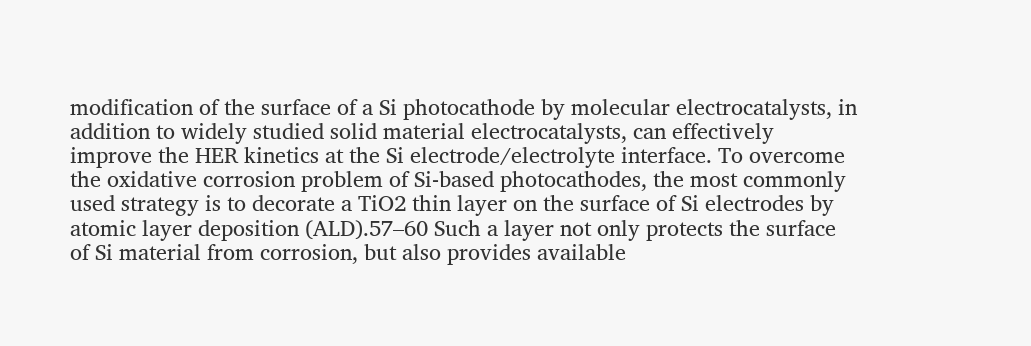modification of the surface of a Si photocathode by molecular electrocatalysts, in addition to widely studied solid material electrocatalysts, can effectively improve the HER kinetics at the Si electrode/electrolyte interface. To overcome the oxidative corrosion problem of Si-based photocathodes, the most commonly used strategy is to decorate a TiO2 thin layer on the surface of Si electrodes by atomic layer deposition (ALD).57–60 Such a layer not only protects the surface of Si material from corrosion, but also provides available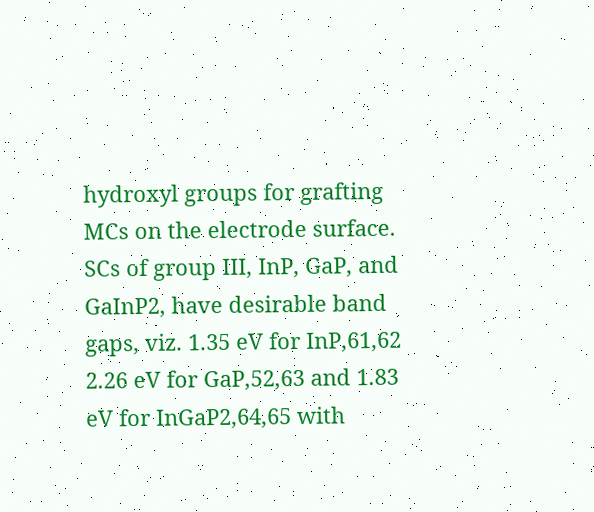hydroxyl groups for grafting MCs on the electrode surface. SCs of group III, InP, GaP, and GaInP2, have desirable band gaps, viz. 1.35 eV for InP,61,62 2.26 eV for GaP,52,63 and 1.83 eV for InGaP2,64,65 with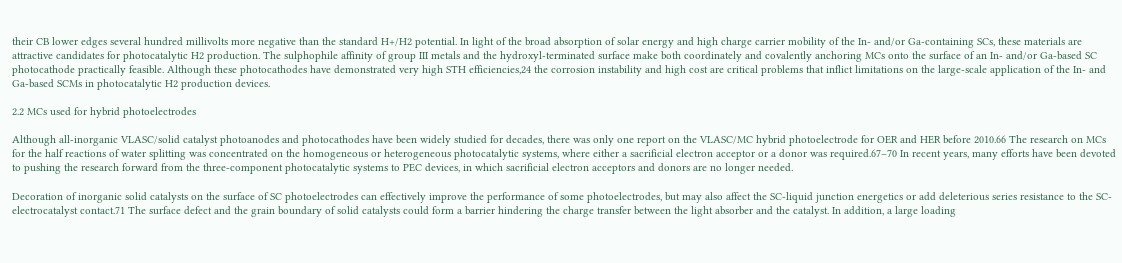their CB lower edges several hundred millivolts more negative than the standard H+/H2 potential. In light of the broad absorption of solar energy and high charge carrier mobility of the In- and/or Ga-containing SCs, these materials are attractive candidates for photocatalytic H2 production. The sulphophile affinity of group III metals and the hydroxyl-terminated surface make both coordinately and covalently anchoring MCs onto the surface of an In- and/or Ga-based SC photocathode practically feasible. Although these photocathodes have demonstrated very high STH efficiencies,24 the corrosion instability and high cost are critical problems that inflict limitations on the large-scale application of the In- and Ga-based SCMs in photocatalytic H2 production devices.

2.2 MCs used for hybrid photoelectrodes

Although all-inorganic VLASC/solid catalyst photoanodes and photocathodes have been widely studied for decades, there was only one report on the VLASC/MC hybrid photoelectrode for OER and HER before 2010.66 The research on MCs for the half reactions of water splitting was concentrated on the homogeneous or heterogeneous photocatalytic systems, where either a sacrificial electron acceptor or a donor was required.67–70 In recent years, many efforts have been devoted to pushing the research forward from the three-component photocatalytic systems to PEC devices, in which sacrificial electron acceptors and donors are no longer needed.

Decoration of inorganic solid catalysts on the surface of SC photoelectrodes can effectively improve the performance of some photoelectrodes, but may also affect the SC-liquid junction energetics or add deleterious series resistance to the SC-electrocatalyst contact.71 The surface defect and the grain boundary of solid catalysts could form a barrier hindering the charge transfer between the light absorber and the catalyst. In addition, a large loading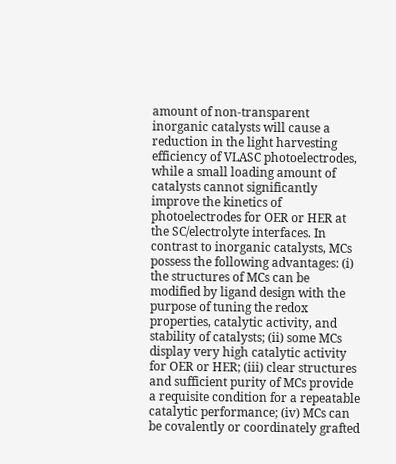amount of non-transparent inorganic catalysts will cause a reduction in the light harvesting efficiency of VLASC photoelectrodes, while a small loading amount of catalysts cannot significantly improve the kinetics of photoelectrodes for OER or HER at the SC/electrolyte interfaces. In contrast to inorganic catalysts, MCs possess the following advantages: (i) the structures of MCs can be modified by ligand design with the purpose of tuning the redox properties, catalytic activity, and stability of catalysts; (ii) some MCs display very high catalytic activity for OER or HER; (iii) clear structures and sufficient purity of MCs provide a requisite condition for a repeatable catalytic performance; (iv) MCs can be covalently or coordinately grafted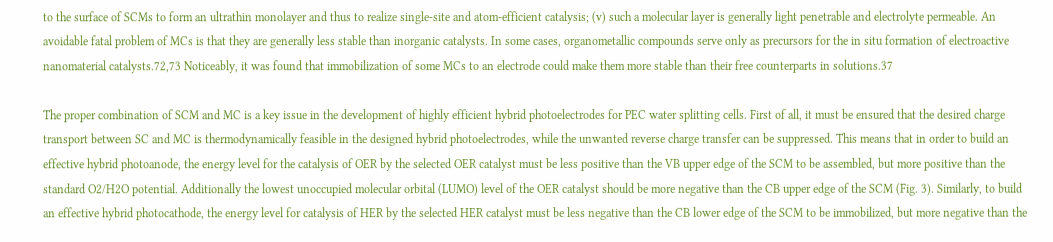to the surface of SCMs to form an ultrathin monolayer and thus to realize single-site and atom-efficient catalysis; (v) such a molecular layer is generally light penetrable and electrolyte permeable. An avoidable fatal problem of MCs is that they are generally less stable than inorganic catalysts. In some cases, organometallic compounds serve only as precursors for the in situ formation of electroactive nanomaterial catalysts.72,73 Noticeably, it was found that immobilization of some MCs to an electrode could make them more stable than their free counterparts in solutions.37

The proper combination of SCM and MC is a key issue in the development of highly efficient hybrid photoelectrodes for PEC water splitting cells. First of all, it must be ensured that the desired charge transport between SC and MC is thermodynamically feasible in the designed hybrid photoelectrodes, while the unwanted reverse charge transfer can be suppressed. This means that in order to build an effective hybrid photoanode, the energy level for the catalysis of OER by the selected OER catalyst must be less positive than the VB upper edge of the SCM to be assembled, but more positive than the standard O2/H2O potential. Additionally the lowest unoccupied molecular orbital (LUMO) level of the OER catalyst should be more negative than the CB upper edge of the SCM (Fig. 3). Similarly, to build an effective hybrid photocathode, the energy level for catalysis of HER by the selected HER catalyst must be less negative than the CB lower edge of the SCM to be immobilized, but more negative than the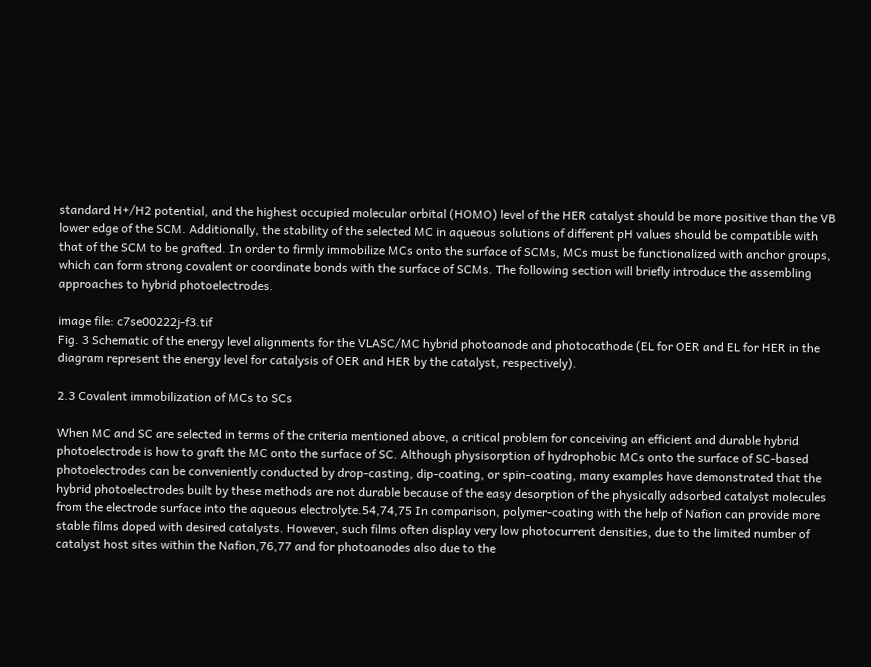standard H+/H2 potential, and the highest occupied molecular orbital (HOMO) level of the HER catalyst should be more positive than the VB lower edge of the SCM. Additionally, the stability of the selected MC in aqueous solutions of different pH values should be compatible with that of the SCM to be grafted. In order to firmly immobilize MCs onto the surface of SCMs, MCs must be functionalized with anchor groups, which can form strong covalent or coordinate bonds with the surface of SCMs. The following section will briefly introduce the assembling approaches to hybrid photoelectrodes.

image file: c7se00222j-f3.tif
Fig. 3 Schematic of the energy level alignments for the VLASC/MC hybrid photoanode and photocathode (EL for OER and EL for HER in the diagram represent the energy level for catalysis of OER and HER by the catalyst, respectively).

2.3 Covalent immobilization of MCs to SCs

When MC and SC are selected in terms of the criteria mentioned above, a critical problem for conceiving an efficient and durable hybrid photoelectrode is how to graft the MC onto the surface of SC. Although physisorption of hydrophobic MCs onto the surface of SC-based photoelectrodes can be conveniently conducted by drop-casting, dip-coating, or spin-coating, many examples have demonstrated that the hybrid photoelectrodes built by these methods are not durable because of the easy desorption of the physically adsorbed catalyst molecules from the electrode surface into the aqueous electrolyte.54,74,75 In comparison, polymer-coating with the help of Nafion can provide more stable films doped with desired catalysts. However, such films often display very low photocurrent densities, due to the limited number of catalyst host sites within the Nafion,76,77 and for photoanodes also due to the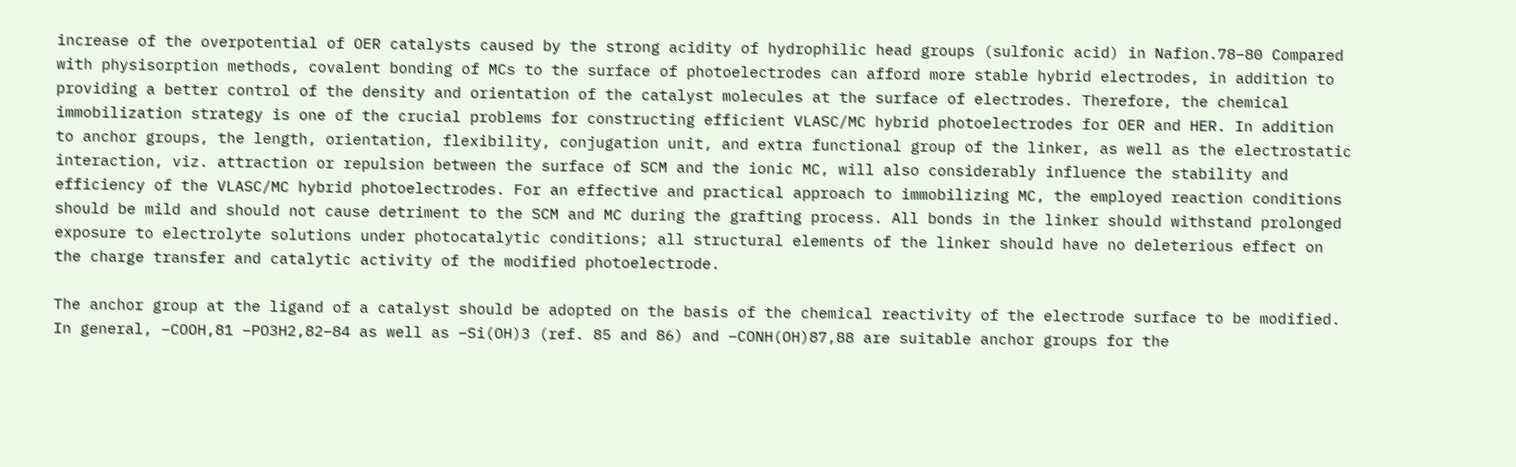increase of the overpotential of OER catalysts caused by the strong acidity of hydrophilic head groups (sulfonic acid) in Nafion.78–80 Compared with physisorption methods, covalent bonding of MCs to the surface of photoelectrodes can afford more stable hybrid electrodes, in addition to providing a better control of the density and orientation of the catalyst molecules at the surface of electrodes. Therefore, the chemical immobilization strategy is one of the crucial problems for constructing efficient VLASC/MC hybrid photoelectrodes for OER and HER. In addition to anchor groups, the length, orientation, flexibility, conjugation unit, and extra functional group of the linker, as well as the electrostatic interaction, viz. attraction or repulsion between the surface of SCM and the ionic MC, will also considerably influence the stability and efficiency of the VLASC/MC hybrid photoelectrodes. For an effective and practical approach to immobilizing MC, the employed reaction conditions should be mild and should not cause detriment to the SCM and MC during the grafting process. All bonds in the linker should withstand prolonged exposure to electrolyte solutions under photocatalytic conditions; all structural elements of the linker should have no deleterious effect on the charge transfer and catalytic activity of the modified photoelectrode.

The anchor group at the ligand of a catalyst should be adopted on the basis of the chemical reactivity of the electrode surface to be modified. In general, –COOH,81 –PO3H2,82–84 as well as –Si(OH)3 (ref. 85 and 86) and –CONH(OH)87,88 are suitable anchor groups for the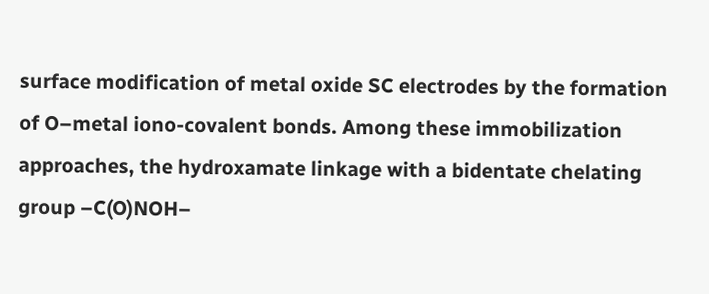surface modification of metal oxide SC electrodes by the formation of O–metal iono-covalent bonds. Among these immobilization approaches, the hydroxamate linkage with a bidentate chelating group –C(O)NOH–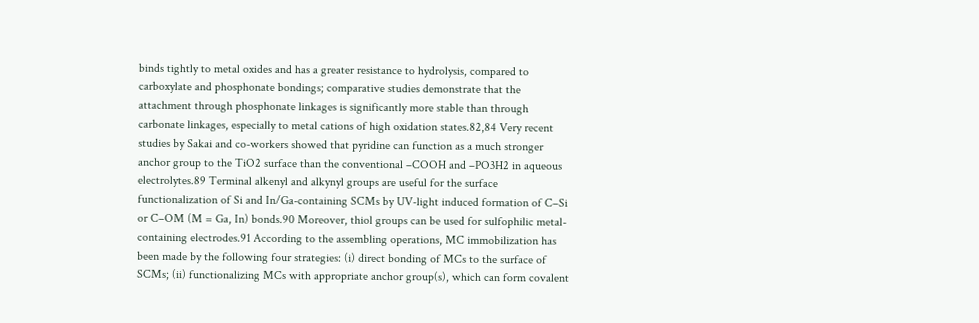binds tightly to metal oxides and has a greater resistance to hydrolysis, compared to carboxylate and phosphonate bondings; comparative studies demonstrate that the attachment through phosphonate linkages is significantly more stable than through carbonate linkages, especially to metal cations of high oxidation states.82,84 Very recent studies by Sakai and co-workers showed that pyridine can function as a much stronger anchor group to the TiO2 surface than the conventional –COOH and –PO3H2 in aqueous electrolytes.89 Terminal alkenyl and alkynyl groups are useful for the surface functionalization of Si and In/Ga-containing SCMs by UV-light induced formation of C–Si or C–OM (M = Ga, In) bonds.90 Moreover, thiol groups can be used for sulfophilic metal-containing electrodes.91 According to the assembling operations, MC immobilization has been made by the following four strategies: (i) direct bonding of MCs to the surface of SCMs; (ii) functionalizing MCs with appropriate anchor group(s), which can form covalent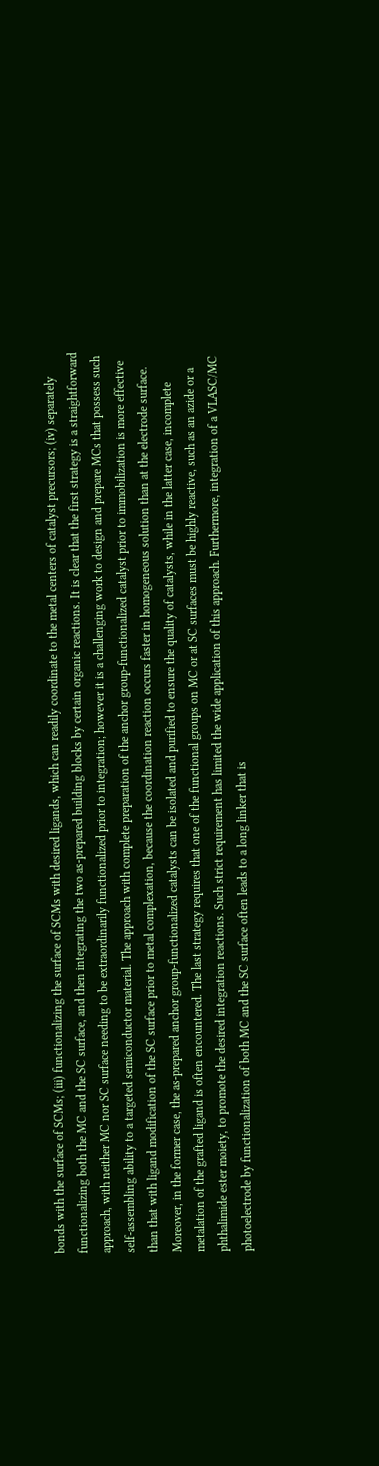bonds with the surface of SCMs; (iii) functionalizing the surface of SCMs with desired ligands, which can readily coordinate to the metal centers of catalyst precursors; (iv) separately functionalizing both the MC and the SC surface, and then integrating the two as-prepared building blocks by certain organic reactions. It is clear that the first strategy is a straightforward approach, with neither MC nor SC surface needing to be extraordinarily functionalized prior to integration; however it is a challenging work to design and prepare MCs that possess such self-assembling ability to a targeted semiconductor material. The approach with complete preparation of the anchor group-functionalized catalyst prior to immobilization is more effective than that with ligand modification of the SC surface prior to metal complexation, because the coordination reaction occurs faster in homogeneous solution than at the electrode surface. Moreover, in the former case, the as-prepared anchor group-functionalized catalysts can be isolated and purified to ensure the quality of catalysts, while in the latter case, incomplete metalation of the grafted ligand is often encountered. The last strategy requires that one of the functional groups on MC or at SC surfaces must be highly reactive, such as an azide or a phthalimide ester moiety, to promote the desired integration reactions. Such strict requirement has limited the wide application of this approach. Furthermore, integration of a VLASC/MC photoelectrode by functionalization of both MC and the SC surface often leads to a long linker that is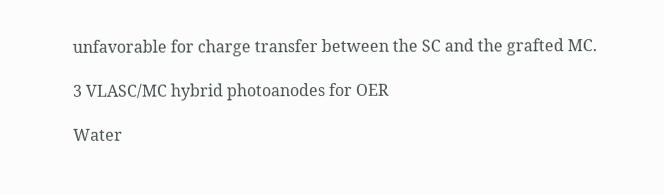unfavorable for charge transfer between the SC and the grafted MC.

3 VLASC/MC hybrid photoanodes for OER

Water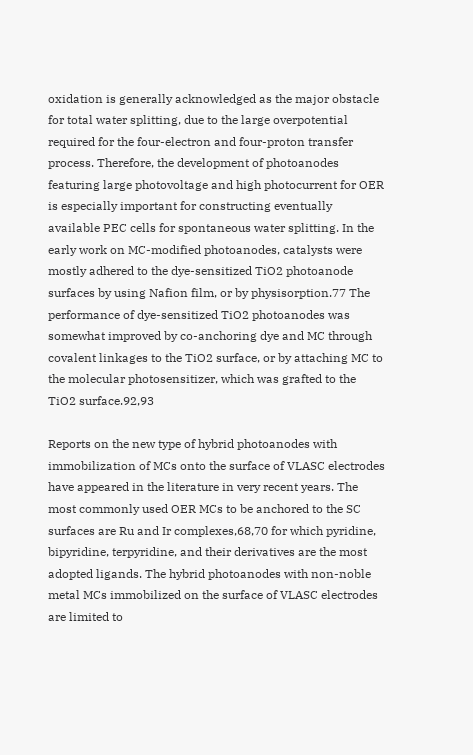oxidation is generally acknowledged as the major obstacle for total water splitting, due to the large overpotential required for the four-electron and four-proton transfer process. Therefore, the development of photoanodes featuring large photovoltage and high photocurrent for OER is especially important for constructing eventually available PEC cells for spontaneous water splitting. In the early work on MC-modified photoanodes, catalysts were mostly adhered to the dye-sensitized TiO2 photoanode surfaces by using Nafion film, or by physisorption.77 The performance of dye-sensitized TiO2 photoanodes was somewhat improved by co-anchoring dye and MC through covalent linkages to the TiO2 surface, or by attaching MC to the molecular photosensitizer, which was grafted to the TiO2 surface.92,93

Reports on the new type of hybrid photoanodes with immobilization of MCs onto the surface of VLASC electrodes have appeared in the literature in very recent years. The most commonly used OER MCs to be anchored to the SC surfaces are Ru and Ir complexes,68,70 for which pyridine, bipyridine, terpyridine, and their derivatives are the most adopted ligands. The hybrid photoanodes with non-noble metal MCs immobilized on the surface of VLASC electrodes are limited to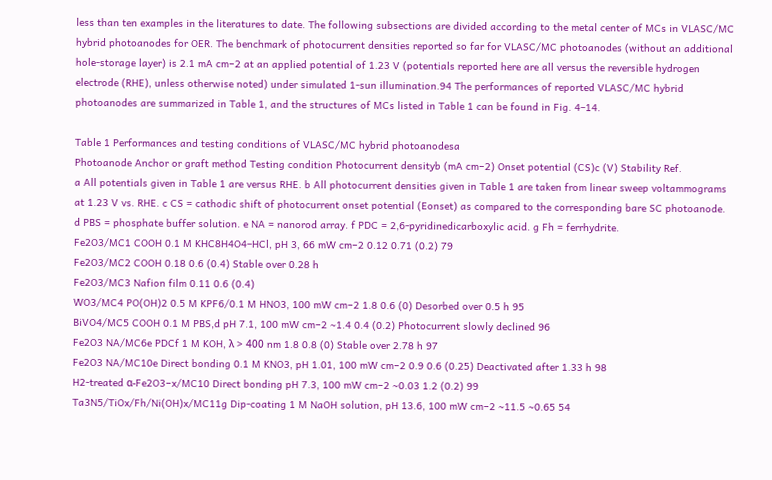less than ten examples in the literatures to date. The following subsections are divided according to the metal center of MCs in VLASC/MC hybrid photoanodes for OER. The benchmark of photocurrent densities reported so far for VLASC/MC photoanodes (without an additional hole-storage layer) is 2.1 mA cm−2 at an applied potential of 1.23 V (potentials reported here are all versus the reversible hydrogen electrode (RHE), unless otherwise noted) under simulated 1-sun illumination.94 The performances of reported VLASC/MC hybrid photoanodes are summarized in Table 1, and the structures of MCs listed in Table 1 can be found in Fig. 4–14.

Table 1 Performances and testing conditions of VLASC/MC hybrid photoanodesa
Photoanode Anchor or graft method Testing condition Photocurrent densityb (mA cm−2) Onset potential (CS)c (V) Stability Ref.
a All potentials given in Table 1 are versus RHE. b All photocurrent densities given in Table 1 are taken from linear sweep voltammograms at 1.23 V vs. RHE. c CS = cathodic shift of photocurrent onset potential (Eonset) as compared to the corresponding bare SC photoanode. d PBS = phosphate buffer solution. e NA = nanorod array. f PDC = 2,6-pyridinedicarboxylic acid. g Fh = ferrhydrite.
Fe2O3/MC1 COOH 0.1 M KHC8H4O4–HCl, pH 3, 66 mW cm−2 0.12 0.71 (0.2) 79
Fe2O3/MC2 COOH 0.18 0.6 (0.4) Stable over 0.28 h
Fe2O3/MC3 Nafion film 0.11 0.6 (0.4)
WO3/MC4 PO(OH)2 0.5 M KPF6/0.1 M HNO3, 100 mW cm−2 1.8 0.6 (0) Desorbed over 0.5 h 95
BiVO4/MC5 COOH 0.1 M PBS,d pH 7.1, 100 mW cm−2 ∼1.4 0.4 (0.2) Photocurrent slowly declined 96
Fe2O3 NA/MC6e PDCf 1 M KOH, λ > 400 nm 1.8 0.8 (0) Stable over 2.78 h 97
Fe2O3 NA/MC10e Direct bonding 0.1 M KNO3, pH 1.01, 100 mW cm−2 0.9 0.6 (0.25) Deactivated after 1.33 h 98
H2-treated α-Fe2O3−x/MC10 Direct bonding pH 7.3, 100 mW cm−2 ∼0.03 1.2 (0.2) 99
Ta3N5/TiOx/Fh/Ni(OH)x/MC11g Dip-coating 1 M NaOH solution, pH 13.6, 100 mW cm−2 ∼11.5 ∼0.65 54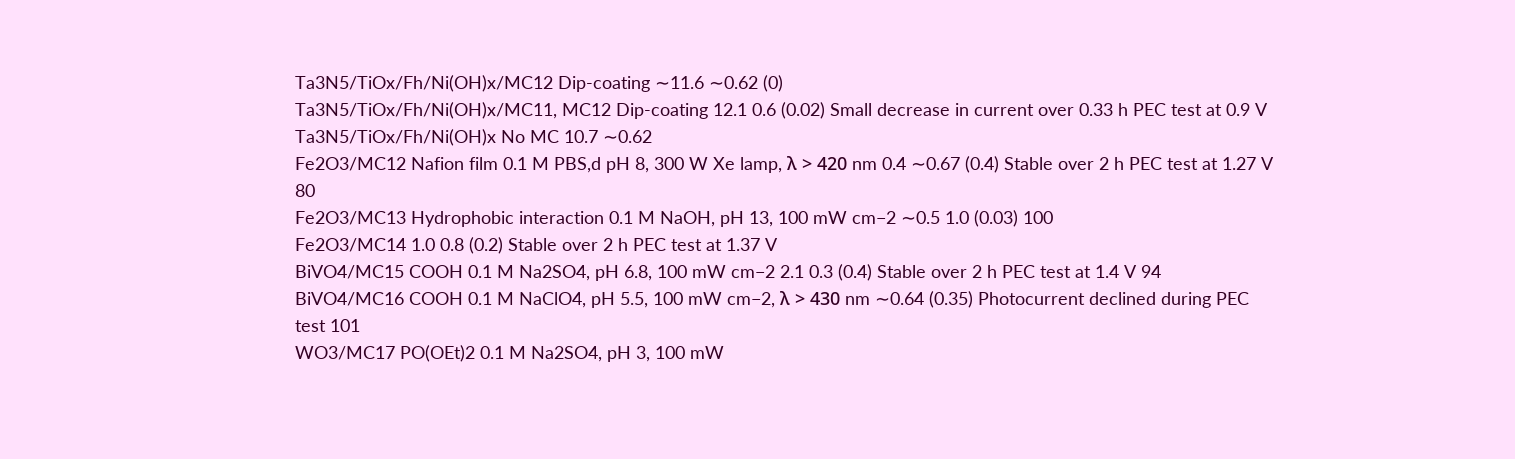Ta3N5/TiOx/Fh/Ni(OH)x/MC12 Dip-coating ∼11.6 ∼0.62 (0)
Ta3N5/TiOx/Fh/Ni(OH)x/MC11, MC12 Dip-coating 12.1 0.6 (0.02) Small decrease in current over 0.33 h PEC test at 0.9 V
Ta3N5/TiOx/Fh/Ni(OH)x No MC 10.7 ∼0.62
Fe2O3/MC12 Nafion film 0.1 M PBS,d pH 8, 300 W Xe lamp, λ > 420 nm 0.4 ∼0.67 (0.4) Stable over 2 h PEC test at 1.27 V 80
Fe2O3/MC13 Hydrophobic interaction 0.1 M NaOH, pH 13, 100 mW cm−2 ∼0.5 1.0 (0.03) 100
Fe2O3/MC14 1.0 0.8 (0.2) Stable over 2 h PEC test at 1.37 V
BiVO4/MC15 COOH 0.1 M Na2SO4, pH 6.8, 100 mW cm−2 2.1 0.3 (0.4) Stable over 2 h PEC test at 1.4 V 94
BiVO4/MC16 COOH 0.1 M NaClO4, pH 5.5, 100 mW cm−2, λ > 430 nm ∼0.64 (0.35) Photocurrent declined during PEC test 101
WO3/MC17 PO(OEt)2 0.1 M Na2SO4, pH 3, 100 mW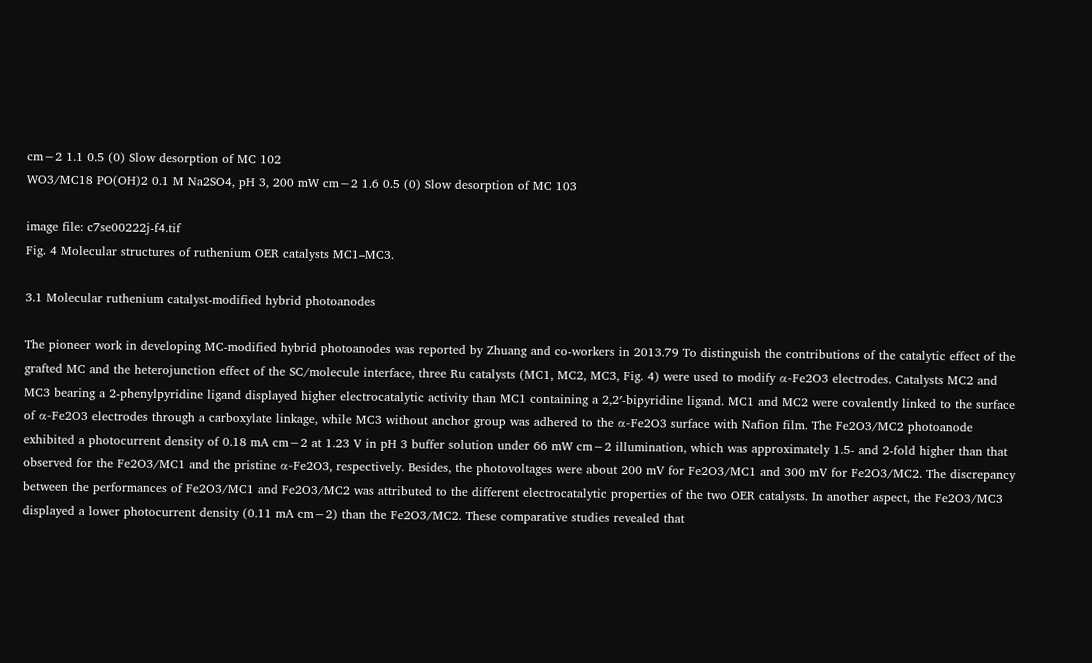cm−2 1.1 0.5 (0) Slow desorption of MC 102
WO3/MC18 PO(OH)2 0.1 M Na2SO4, pH 3, 200 mW cm−2 1.6 0.5 (0) Slow desorption of MC 103

image file: c7se00222j-f4.tif
Fig. 4 Molecular structures of ruthenium OER catalysts MC1–MC3.

3.1 Molecular ruthenium catalyst-modified hybrid photoanodes

The pioneer work in developing MC-modified hybrid photoanodes was reported by Zhuang and co-workers in 2013.79 To distinguish the contributions of the catalytic effect of the grafted MC and the heterojunction effect of the SC/molecule interface, three Ru catalysts (MC1, MC2, MC3, Fig. 4) were used to modify α-Fe2O3 electrodes. Catalysts MC2 and MC3 bearing a 2-phenylpyridine ligand displayed higher electrocatalytic activity than MC1 containing a 2,2′-bipyridine ligand. MC1 and MC2 were covalently linked to the surface of α-Fe2O3 electrodes through a carboxylate linkage, while MC3 without anchor group was adhered to the α-Fe2O3 surface with Nafion film. The Fe2O3/MC2 photoanode exhibited a photocurrent density of 0.18 mA cm−2 at 1.23 V in pH 3 buffer solution under 66 mW cm−2 illumination, which was approximately 1.5- and 2-fold higher than that observed for the Fe2O3/MC1 and the pristine α-Fe2O3, respectively. Besides, the photovoltages were about 200 mV for Fe2O3/MC1 and 300 mV for Fe2O3/MC2. The discrepancy between the performances of Fe2O3/MC1 and Fe2O3/MC2 was attributed to the different electrocatalytic properties of the two OER catalysts. In another aspect, the Fe2O3/MC3 displayed a lower photocurrent density (0.11 mA cm−2) than the Fe2O3/MC2. These comparative studies revealed that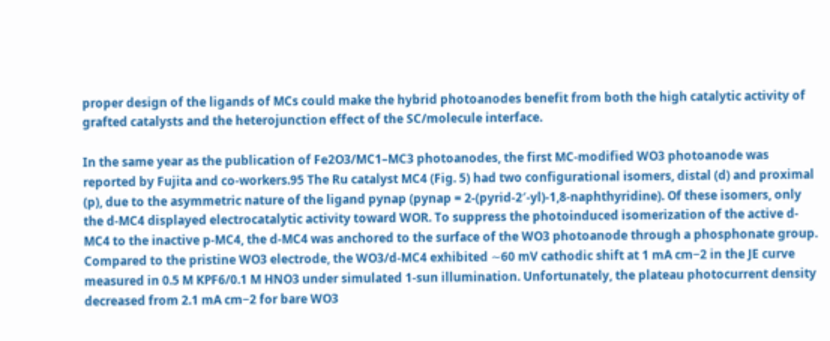proper design of the ligands of MCs could make the hybrid photoanodes benefit from both the high catalytic activity of grafted catalysts and the heterojunction effect of the SC/molecule interface.

In the same year as the publication of Fe2O3/MC1–MC3 photoanodes, the first MC-modified WO3 photoanode was reported by Fujita and co-workers.95 The Ru catalyst MC4 (Fig. 5) had two configurational isomers, distal (d) and proximal (p), due to the asymmetric nature of the ligand pynap (pynap = 2-(pyrid-2′-yl)-1,8-naphthyridine). Of these isomers, only the d-MC4 displayed electrocatalytic activity toward WOR. To suppress the photoinduced isomerization of the active d-MC4 to the inactive p-MC4, the d-MC4 was anchored to the surface of the WO3 photoanode through a phosphonate group. Compared to the pristine WO3 electrode, the WO3/d-MC4 exhibited ∼60 mV cathodic shift at 1 mA cm−2 in the JE curve measured in 0.5 M KPF6/0.1 M HNO3 under simulated 1-sun illumination. Unfortunately, the plateau photocurrent density decreased from 2.1 mA cm−2 for bare WO3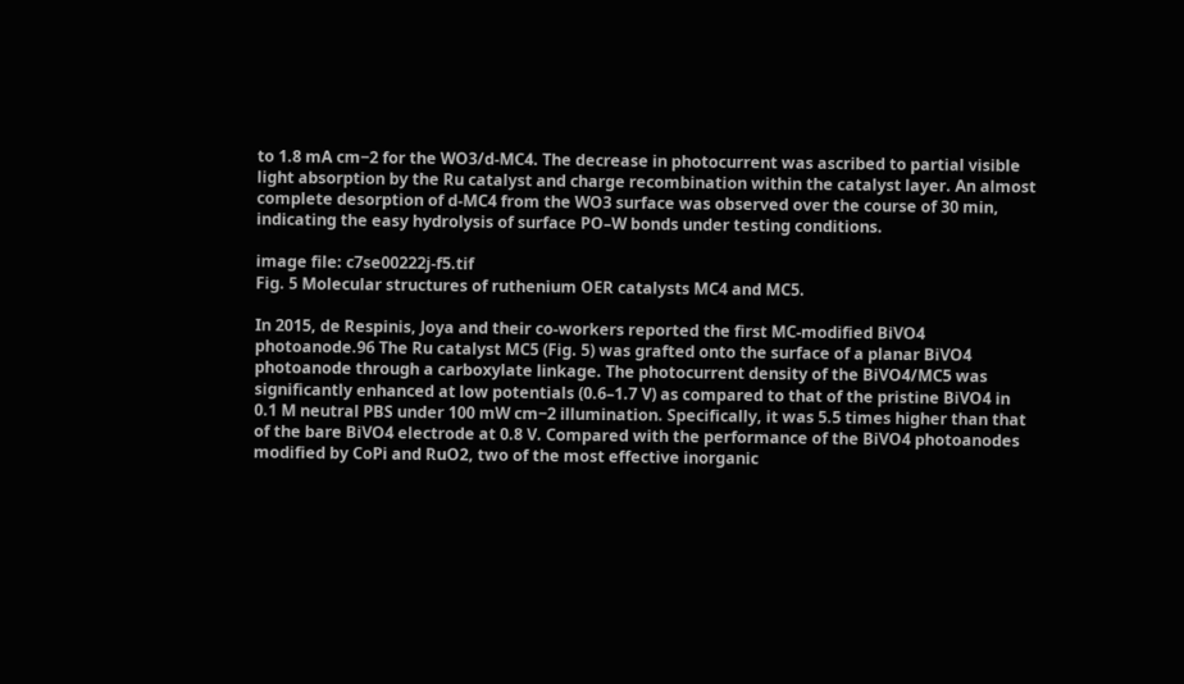to 1.8 mA cm−2 for the WO3/d-MC4. The decrease in photocurrent was ascribed to partial visible light absorption by the Ru catalyst and charge recombination within the catalyst layer. An almost complete desorption of d-MC4 from the WO3 surface was observed over the course of 30 min, indicating the easy hydrolysis of surface PO–W bonds under testing conditions.

image file: c7se00222j-f5.tif
Fig. 5 Molecular structures of ruthenium OER catalysts MC4 and MC5.

In 2015, de Respinis, Joya and their co-workers reported the first MC-modified BiVO4 photoanode.96 The Ru catalyst MC5 (Fig. 5) was grafted onto the surface of a planar BiVO4 photoanode through a carboxylate linkage. The photocurrent density of the BiVO4/MC5 was significantly enhanced at low potentials (0.6–1.7 V) as compared to that of the pristine BiVO4 in 0.1 M neutral PBS under 100 mW cm−2 illumination. Specifically, it was 5.5 times higher than that of the bare BiVO4 electrode at 0.8 V. Compared with the performance of the BiVO4 photoanodes modified by CoPi and RuO2, two of the most effective inorganic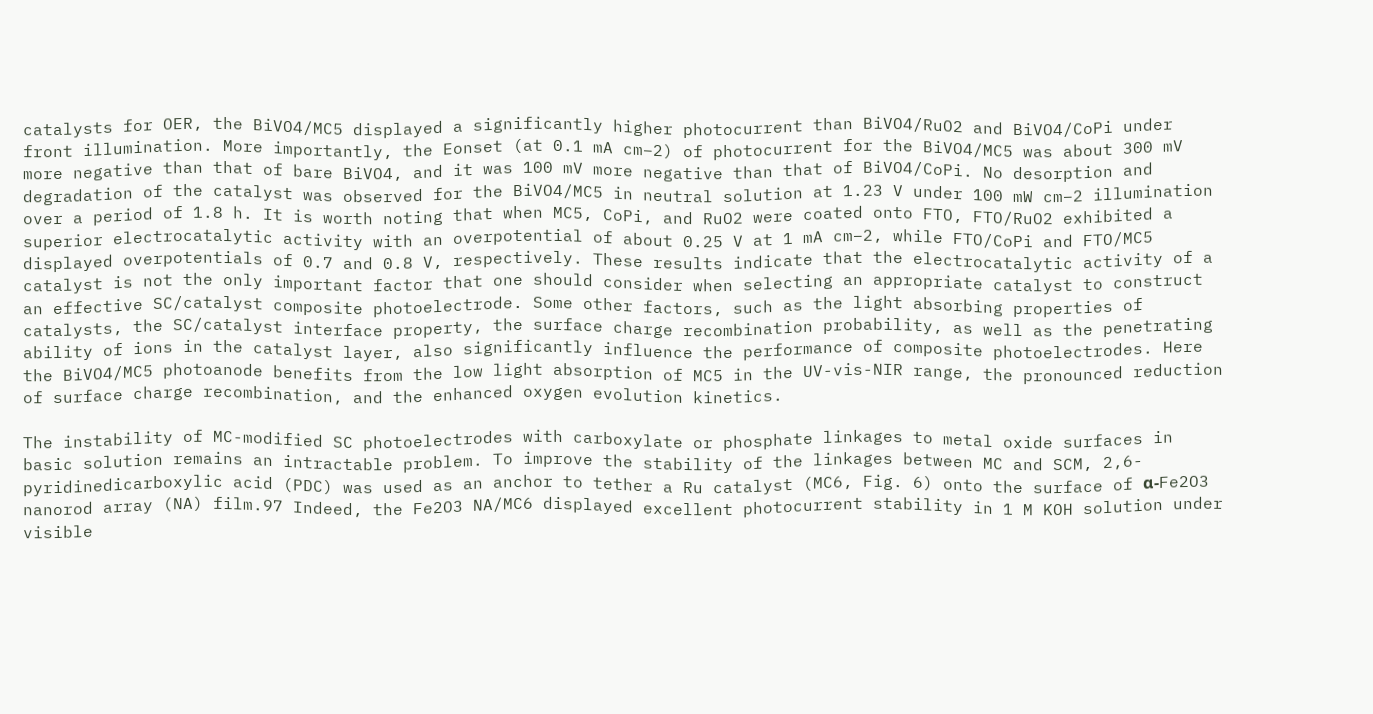catalysts for OER, the BiVO4/MC5 displayed a significantly higher photocurrent than BiVO4/RuO2 and BiVO4/CoPi under front illumination. More importantly, the Eonset (at 0.1 mA cm−2) of photocurrent for the BiVO4/MC5 was about 300 mV more negative than that of bare BiVO4, and it was 100 mV more negative than that of BiVO4/CoPi. No desorption and degradation of the catalyst was observed for the BiVO4/MC5 in neutral solution at 1.23 V under 100 mW cm−2 illumination over a period of 1.8 h. It is worth noting that when MC5, CoPi, and RuO2 were coated onto FTO, FTO/RuO2 exhibited a superior electrocatalytic activity with an overpotential of about 0.25 V at 1 mA cm−2, while FTO/CoPi and FTO/MC5 displayed overpotentials of 0.7 and 0.8 V, respectively. These results indicate that the electrocatalytic activity of a catalyst is not the only important factor that one should consider when selecting an appropriate catalyst to construct an effective SC/catalyst composite photoelectrode. Some other factors, such as the light absorbing properties of catalysts, the SC/catalyst interface property, the surface charge recombination probability, as well as the penetrating ability of ions in the catalyst layer, also significantly influence the performance of composite photoelectrodes. Here the BiVO4/MC5 photoanode benefits from the low light absorption of MC5 in the UV-vis-NIR range, the pronounced reduction of surface charge recombination, and the enhanced oxygen evolution kinetics.

The instability of MC-modified SC photoelectrodes with carboxylate or phosphate linkages to metal oxide surfaces in basic solution remains an intractable problem. To improve the stability of the linkages between MC and SCM, 2,6-pyridinedicarboxylic acid (PDC) was used as an anchor to tether a Ru catalyst (MC6, Fig. 6) onto the surface of α-Fe2O3 nanorod array (NA) film.97 Indeed, the Fe2O3 NA/MC6 displayed excellent photocurrent stability in 1 M KOH solution under visible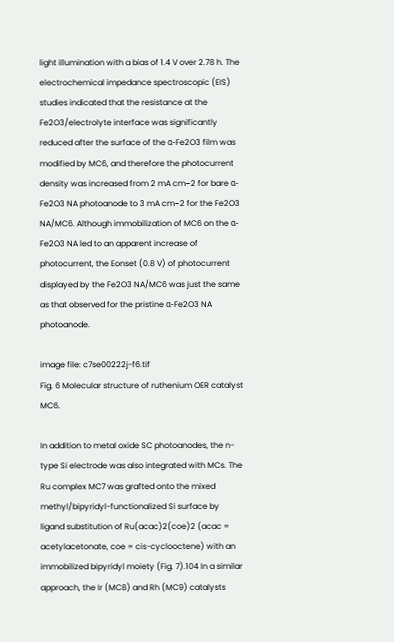light illumination with a bias of 1.4 V over 2.78 h. The electrochemical impedance spectroscopic (EIS) studies indicated that the resistance at the Fe2O3/electrolyte interface was significantly reduced after the surface of the α-Fe2O3 film was modified by MC6, and therefore the photocurrent density was increased from 2 mA cm−2 for bare α-Fe2O3 NA photoanode to 3 mA cm−2 for the Fe2O3 NA/MC6. Although immobilization of MC6 on the α-Fe2O3 NA led to an apparent increase of photocurrent, the Eonset (0.8 V) of photocurrent displayed by the Fe2O3 NA/MC6 was just the same as that observed for the pristine α-Fe2O3 NA photoanode.

image file: c7se00222j-f6.tif
Fig. 6 Molecular structure of ruthenium OER catalyst MC6.

In addition to metal oxide SC photoanodes, the n-type Si electrode was also integrated with MCs. The Ru complex MC7 was grafted onto the mixed methyl/bipyridyl-functionalized Si surface by ligand substitution of Ru(acac)2(coe)2 (acac = acetylacetonate, coe = cis-cyclooctene) with an immobilized bipyridyl moiety (Fig. 7).104 In a similar approach, the Ir (MC8) and Rh (MC9) catalysts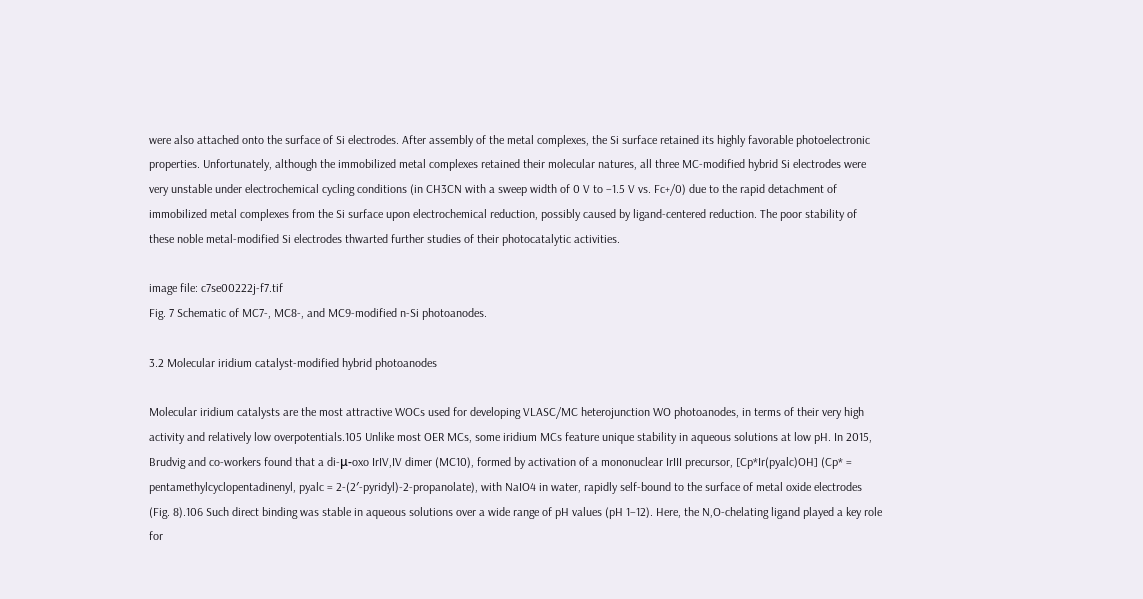were also attached onto the surface of Si electrodes. After assembly of the metal complexes, the Si surface retained its highly favorable photoelectronic properties. Unfortunately, although the immobilized metal complexes retained their molecular natures, all three MC-modified hybrid Si electrodes were very unstable under electrochemical cycling conditions (in CH3CN with a sweep width of 0 V to −1.5 V vs. Fc+/0) due to the rapid detachment of immobilized metal complexes from the Si surface upon electrochemical reduction, possibly caused by ligand-centered reduction. The poor stability of these noble metal-modified Si electrodes thwarted further studies of their photocatalytic activities.

image file: c7se00222j-f7.tif
Fig. 7 Schematic of MC7-, MC8-, and MC9-modified n-Si photoanodes.

3.2 Molecular iridium catalyst-modified hybrid photoanodes

Molecular iridium catalysts are the most attractive WOCs used for developing VLASC/MC heterojunction WO photoanodes, in terms of their very high activity and relatively low overpotentials.105 Unlike most OER MCs, some iridium MCs feature unique stability in aqueous solutions at low pH. In 2015, Brudvig and co-workers found that a di-μ-oxo IrIV,IV dimer (MC10), formed by activation of a mononuclear IrIII precursor, [Cp*Ir(pyalc)OH] (Cp* = pentamethylcyclopentadinenyl, pyalc = 2-(2′-pyridyl)-2-propanolate), with NaIO4 in water, rapidly self-bound to the surface of metal oxide electrodes (Fig. 8).106 Such direct binding was stable in aqueous solutions over a wide range of pH values (pH 1–12). Here, the N,O-chelating ligand played a key role for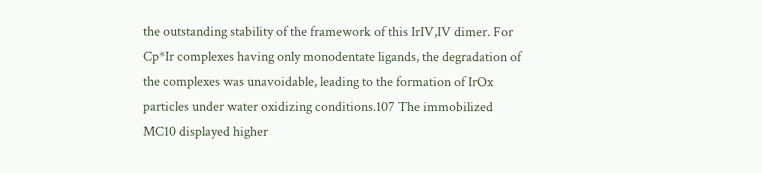the outstanding stability of the framework of this IrIV,IV dimer. For Cp*Ir complexes having only monodentate ligands, the degradation of the complexes was unavoidable, leading to the formation of IrOx particles under water oxidizing conditions.107 The immobilized MC10 displayed higher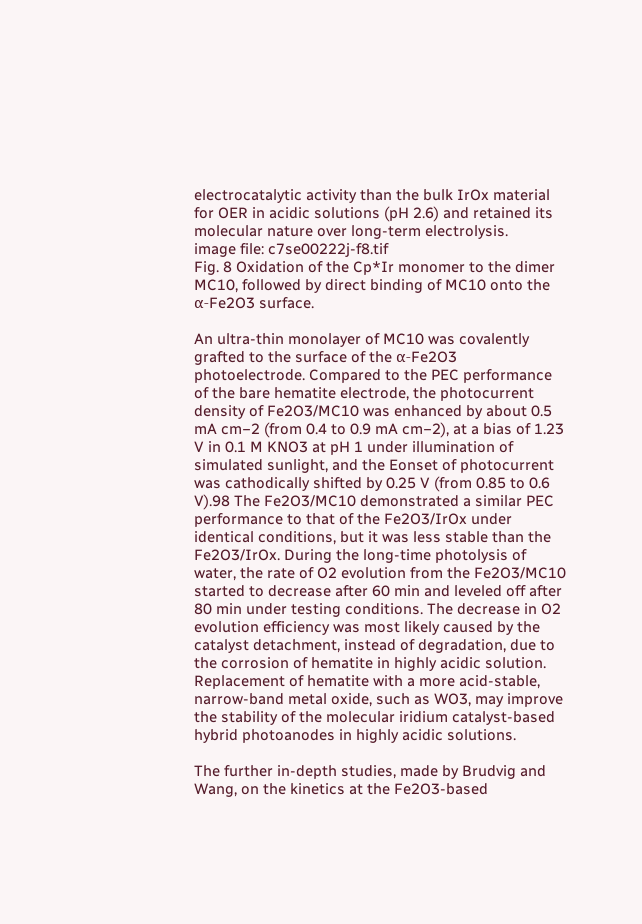electrocatalytic activity than the bulk IrOx material for OER in acidic solutions (pH 2.6) and retained its molecular nature over long-term electrolysis.
image file: c7se00222j-f8.tif
Fig. 8 Oxidation of the Cp*Ir monomer to the dimer MC10, followed by direct binding of MC10 onto the α-Fe2O3 surface.

An ultra-thin monolayer of MC10 was covalently grafted to the surface of the α-Fe2O3 photoelectrode. Compared to the PEC performance of the bare hematite electrode, the photocurrent density of Fe2O3/MC10 was enhanced by about 0.5 mA cm−2 (from 0.4 to 0.9 mA cm−2), at a bias of 1.23 V in 0.1 M KNO3 at pH 1 under illumination of simulated sunlight, and the Eonset of photocurrent was cathodically shifted by 0.25 V (from 0.85 to 0.6 V).98 The Fe2O3/MC10 demonstrated a similar PEC performance to that of the Fe2O3/IrOx under identical conditions, but it was less stable than the Fe2O3/IrOx. During the long-time photolysis of water, the rate of O2 evolution from the Fe2O3/MC10 started to decrease after 60 min and leveled off after 80 min under testing conditions. The decrease in O2 evolution efficiency was most likely caused by the catalyst detachment, instead of degradation, due to the corrosion of hematite in highly acidic solution. Replacement of hematite with a more acid-stable, narrow-band metal oxide, such as WO3, may improve the stability of the molecular iridium catalyst-based hybrid photoanodes in highly acidic solutions.

The further in-depth studies, made by Brudvig and Wang, on the kinetics at the Fe2O3-based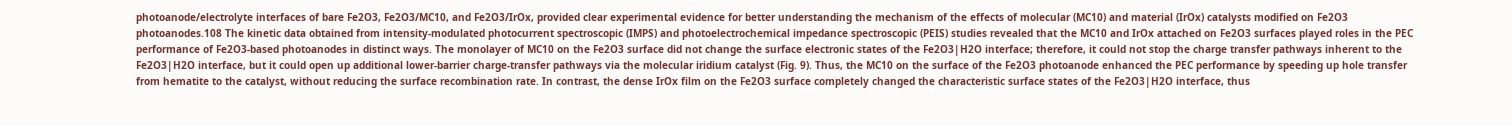photoanode/electrolyte interfaces of bare Fe2O3, Fe2O3/MC10, and Fe2O3/IrOx, provided clear experimental evidence for better understanding the mechanism of the effects of molecular (MC10) and material (IrOx) catalysts modified on Fe2O3 photoanodes.108 The kinetic data obtained from intensity-modulated photocurrent spectroscopic (IMPS) and photoelectrochemical impedance spectroscopic (PEIS) studies revealed that the MC10 and IrOx attached on Fe2O3 surfaces played roles in the PEC performance of Fe2O3-based photoanodes in distinct ways. The monolayer of MC10 on the Fe2O3 surface did not change the surface electronic states of the Fe2O3|H2O interface; therefore, it could not stop the charge transfer pathways inherent to the Fe2O3|H2O interface, but it could open up additional lower-barrier charge-transfer pathways via the molecular iridium catalyst (Fig. 9). Thus, the MC10 on the surface of the Fe2O3 photoanode enhanced the PEC performance by speeding up hole transfer from hematite to the catalyst, without reducing the surface recombination rate. In contrast, the dense IrOx film on the Fe2O3 surface completely changed the characteristic surface states of the Fe2O3|H2O interface, thus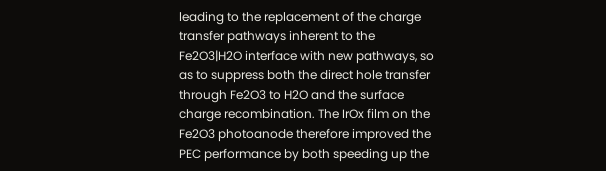leading to the replacement of the charge transfer pathways inherent to the Fe2O3|H2O interface with new pathways, so as to suppress both the direct hole transfer through Fe2O3 to H2O and the surface charge recombination. The IrOx film on the Fe2O3 photoanode therefore improved the PEC performance by both speeding up the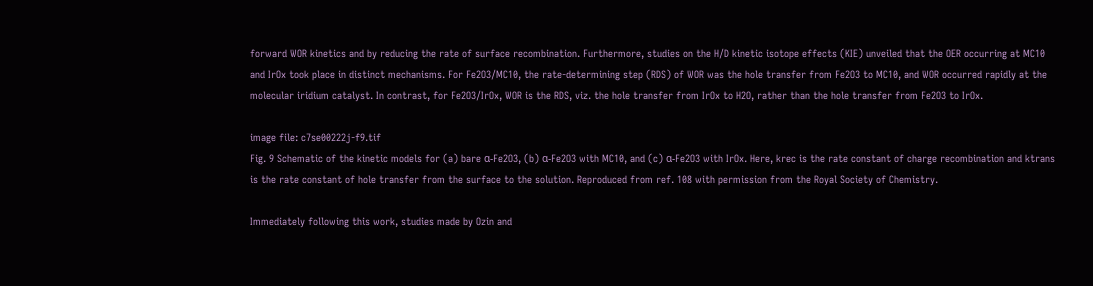forward WOR kinetics and by reducing the rate of surface recombination. Furthermore, studies on the H/D kinetic isotope effects (KIE) unveiled that the OER occurring at MC10 and IrOx took place in distinct mechanisms. For Fe2O3/MC10, the rate-determining step (RDS) of WOR was the hole transfer from Fe2O3 to MC10, and WOR occurred rapidly at the molecular iridium catalyst. In contrast, for Fe2O3/IrOx, WOR is the RDS, viz. the hole transfer from IrOx to H2O, rather than the hole transfer from Fe2O3 to IrOx.

image file: c7se00222j-f9.tif
Fig. 9 Schematic of the kinetic models for (a) bare α-Fe2O3, (b) α-Fe2O3 with MC10, and (c) α-Fe2O3 with IrOx. Here, krec is the rate constant of charge recombination and ktrans is the rate constant of hole transfer from the surface to the solution. Reproduced from ref. 108 with permission from the Royal Society of Chemistry.

Immediately following this work, studies made by Ozin and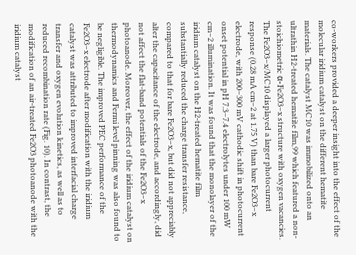co-workers provided a deeper insight into the effect of the molecular iridium catalyst on the different hematite materials. The catalyst MC10 was immobilized onto an ultrathin H2-treated hematite film,99 which featured a non-stoichiometric α-Fe2O3−x structure with oxygen vacancies. The Fe2O3−x/MC10 displayed a larger photocurrent response (0.28 mA cm−2 at 1.75 V) than bare Fe2O3−x electrode, with 200–300 mV cathodic shift in photocurrent onset potential in pH 7.3–7.4 electrolytes under 100 mW cm−2 illumination. It was found that the monolayer of the iridium catalyst on the H2-treated hematite film substantially reduced the charge transfer resistance, compared to that for bare Fe2O3−x, but did not appreciably alter the capacitance of the electrode, and accordingly, did not affect the flat-band potentials of the Fe2O3−x photoanode. Moreover, the effect of the iridium catalyst on thermodynamics and Fermi level pinning was also found to be negligible. The improved PEC performance of the Fe2O3−x electrode after modification with the iridium catalyst was attributed to improved interfacial charge transfer and oxygen evolution kinetics, as well as to reduced recombination rate (Fig. 10). In contrast, the modification of an air-treated Fe2O3 photoanode with the iridium catalyst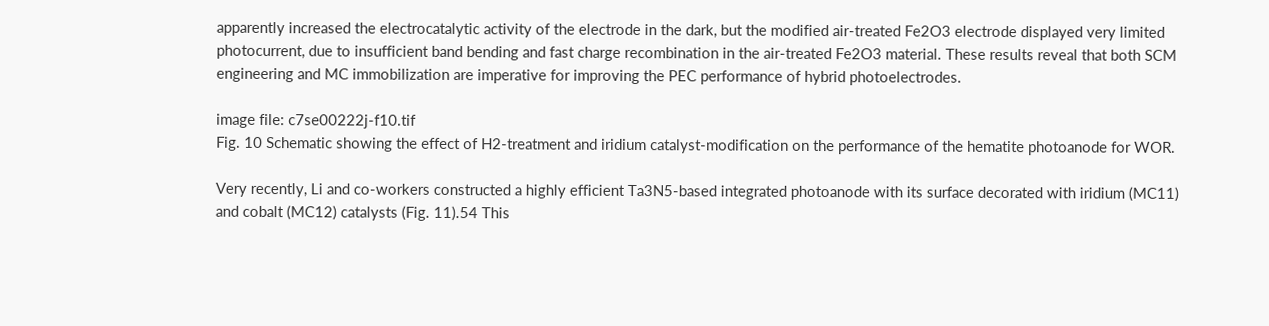apparently increased the electrocatalytic activity of the electrode in the dark, but the modified air-treated Fe2O3 electrode displayed very limited photocurrent, due to insufficient band bending and fast charge recombination in the air-treated Fe2O3 material. These results reveal that both SCM engineering and MC immobilization are imperative for improving the PEC performance of hybrid photoelectrodes.

image file: c7se00222j-f10.tif
Fig. 10 Schematic showing the effect of H2-treatment and iridium catalyst-modification on the performance of the hematite photoanode for WOR.

Very recently, Li and co-workers constructed a highly efficient Ta3N5-based integrated photoanode with its surface decorated with iridium (MC11) and cobalt (MC12) catalysts (Fig. 11).54 This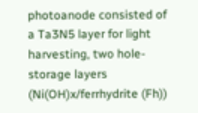photoanode consisted of a Ta3N5 layer for light harvesting, two hole-storage layers (Ni(OH)x/ferrhydrite (Fh))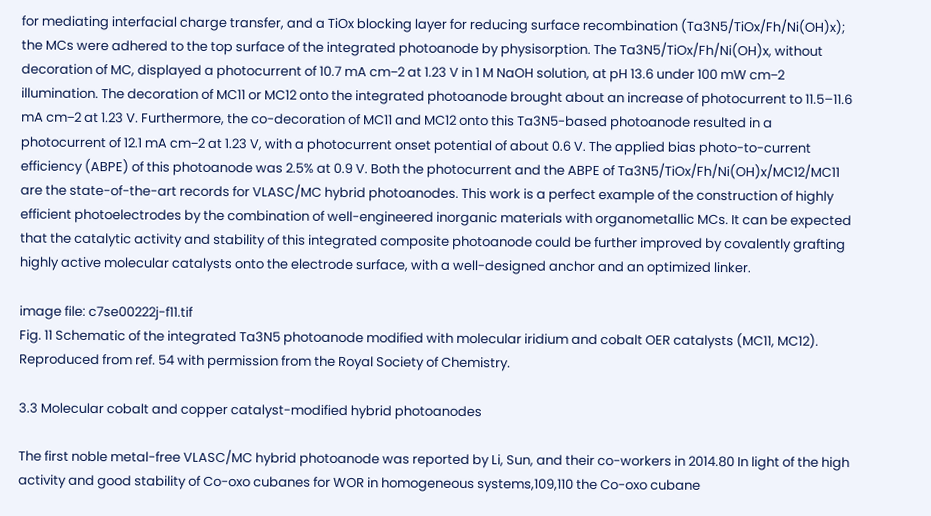for mediating interfacial charge transfer, and a TiOx blocking layer for reducing surface recombination (Ta3N5/TiOx/Fh/Ni(OH)x); the MCs were adhered to the top surface of the integrated photoanode by physisorption. The Ta3N5/TiOx/Fh/Ni(OH)x, without decoration of MC, displayed a photocurrent of 10.7 mA cm−2 at 1.23 V in 1 M NaOH solution, at pH 13.6 under 100 mW cm−2 illumination. The decoration of MC11 or MC12 onto the integrated photoanode brought about an increase of photocurrent to 11.5–11.6 mA cm−2 at 1.23 V. Furthermore, the co-decoration of MC11 and MC12 onto this Ta3N5-based photoanode resulted in a photocurrent of 12.1 mA cm−2 at 1.23 V, with a photocurrent onset potential of about 0.6 V. The applied bias photo-to-current efficiency (ABPE) of this photoanode was 2.5% at 0.9 V. Both the photocurrent and the ABPE of Ta3N5/TiOx/Fh/Ni(OH)x/MC12/MC11 are the state-of-the-art records for VLASC/MC hybrid photoanodes. This work is a perfect example of the construction of highly efficient photoelectrodes by the combination of well-engineered inorganic materials with organometallic MCs. It can be expected that the catalytic activity and stability of this integrated composite photoanode could be further improved by covalently grafting highly active molecular catalysts onto the electrode surface, with a well-designed anchor and an optimized linker.

image file: c7se00222j-f11.tif
Fig. 11 Schematic of the integrated Ta3N5 photoanode modified with molecular iridium and cobalt OER catalysts (MC11, MC12). Reproduced from ref. 54 with permission from the Royal Society of Chemistry.

3.3 Molecular cobalt and copper catalyst-modified hybrid photoanodes

The first noble metal-free VLASC/MC hybrid photoanode was reported by Li, Sun, and their co-workers in 2014.80 In light of the high activity and good stability of Co-oxo cubanes for WOR in homogeneous systems,109,110 the Co-oxo cubane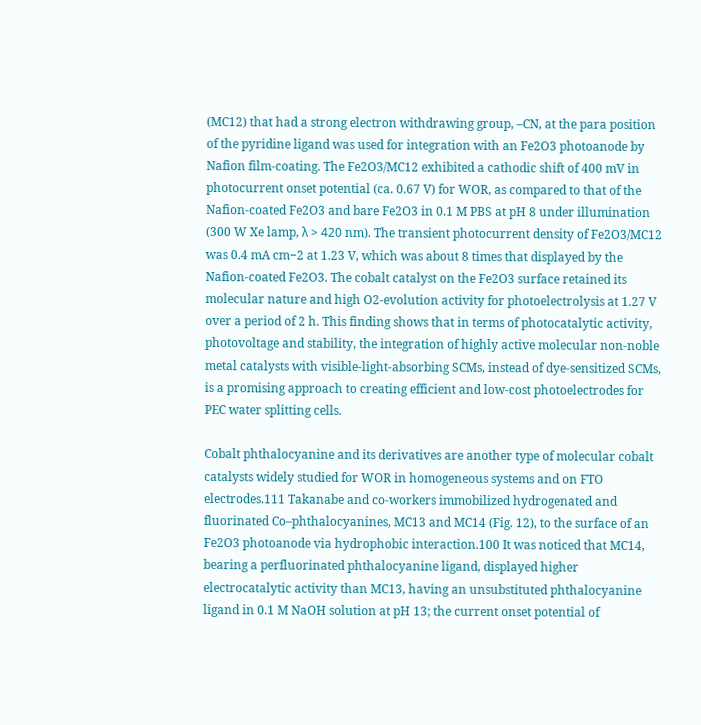(MC12) that had a strong electron withdrawing group, –CN, at the para position of the pyridine ligand was used for integration with an Fe2O3 photoanode by Nafion film-coating. The Fe2O3/MC12 exhibited a cathodic shift of 400 mV in photocurrent onset potential (ca. 0.67 V) for WOR, as compared to that of the Nafion-coated Fe2O3 and bare Fe2O3 in 0.1 M PBS at pH 8 under illumination (300 W Xe lamp, λ > 420 nm). The transient photocurrent density of Fe2O3/MC12 was 0.4 mA cm−2 at 1.23 V, which was about 8 times that displayed by the Nafion-coated Fe2O3. The cobalt catalyst on the Fe2O3 surface retained its molecular nature and high O2-evolution activity for photoelectrolysis at 1.27 V over a period of 2 h. This finding shows that in terms of photocatalytic activity, photovoltage and stability, the integration of highly active molecular non-noble metal catalysts with visible-light-absorbing SCMs, instead of dye-sensitized SCMs, is a promising approach to creating efficient and low-cost photoelectrodes for PEC water splitting cells.

Cobalt phthalocyanine and its derivatives are another type of molecular cobalt catalysts widely studied for WOR in homogeneous systems and on FTO electrodes.111 Takanabe and co-workers immobilized hydrogenated and fluorinated Co–phthalocyanines, MC13 and MC14 (Fig. 12), to the surface of an Fe2O3 photoanode via hydrophobic interaction.100 It was noticed that MC14, bearing a perfluorinated phthalocyanine ligand, displayed higher electrocatalytic activity than MC13, having an unsubstituted phthalocyanine ligand in 0.1 M NaOH solution at pH 13; the current onset potential of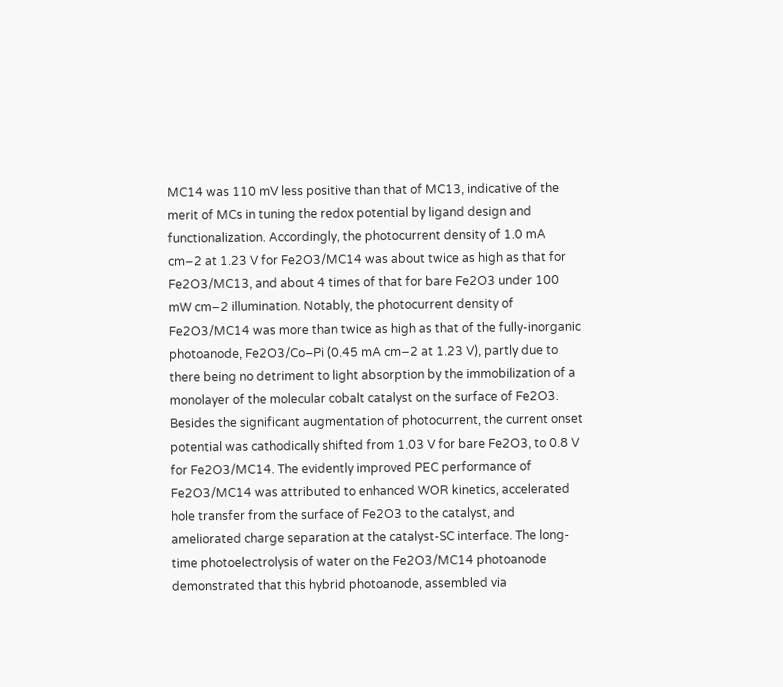MC14 was 110 mV less positive than that of MC13, indicative of the merit of MCs in tuning the redox potential by ligand design and functionalization. Accordingly, the photocurrent density of 1.0 mA cm−2 at 1.23 V for Fe2O3/MC14 was about twice as high as that for Fe2O3/MC13, and about 4 times of that for bare Fe2O3 under 100 mW cm−2 illumination. Notably, the photocurrent density of Fe2O3/MC14 was more than twice as high as that of the fully-inorganic photoanode, Fe2O3/Co–Pi (0.45 mA cm−2 at 1.23 V), partly due to there being no detriment to light absorption by the immobilization of a monolayer of the molecular cobalt catalyst on the surface of Fe2O3. Besides the significant augmentation of photocurrent, the current onset potential was cathodically shifted from 1.03 V for bare Fe2O3, to 0.8 V for Fe2O3/MC14. The evidently improved PEC performance of Fe2O3/MC14 was attributed to enhanced WOR kinetics, accelerated hole transfer from the surface of Fe2O3 to the catalyst, and ameliorated charge separation at the catalyst-SC interface. The long-time photoelectrolysis of water on the Fe2O3/MC14 photoanode demonstrated that this hybrid photoanode, assembled via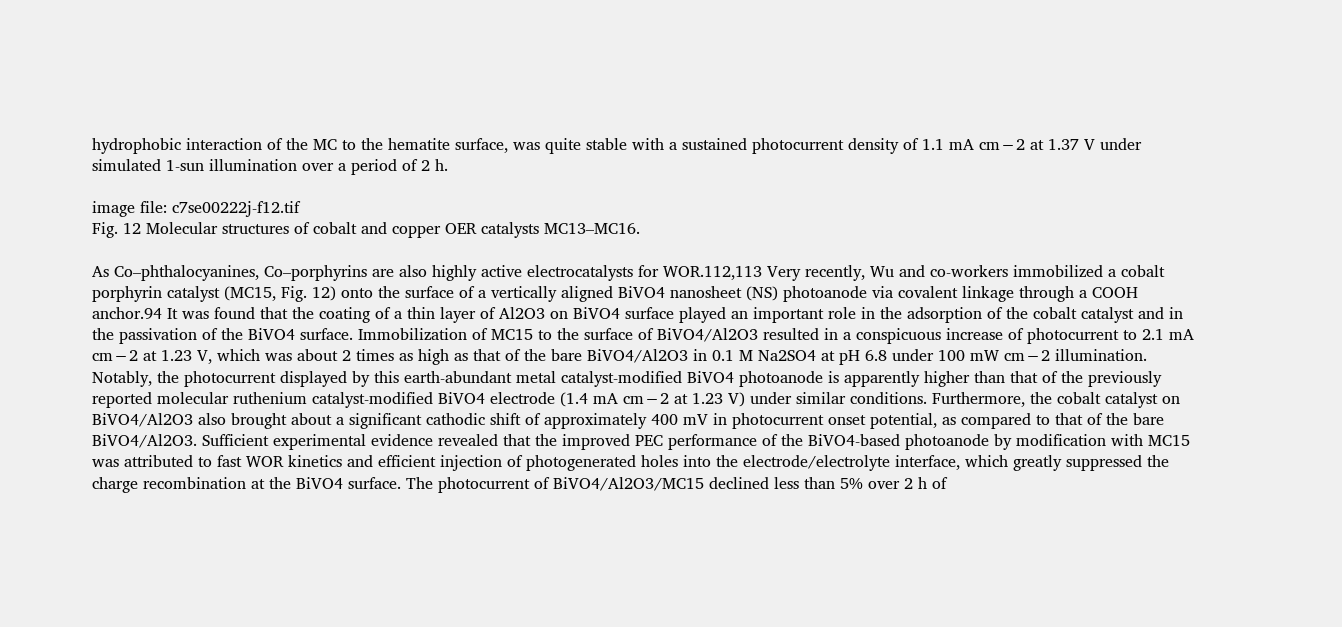hydrophobic interaction of the MC to the hematite surface, was quite stable with a sustained photocurrent density of 1.1 mA cm−2 at 1.37 V under simulated 1-sun illumination over a period of 2 h.

image file: c7se00222j-f12.tif
Fig. 12 Molecular structures of cobalt and copper OER catalysts MC13–MC16.

As Co–phthalocyanines, Co–porphyrins are also highly active electrocatalysts for WOR.112,113 Very recently, Wu and co-workers immobilized a cobalt porphyrin catalyst (MC15, Fig. 12) onto the surface of a vertically aligned BiVO4 nanosheet (NS) photoanode via covalent linkage through a COOH anchor.94 It was found that the coating of a thin layer of Al2O3 on BiVO4 surface played an important role in the adsorption of the cobalt catalyst and in the passivation of the BiVO4 surface. Immobilization of MC15 to the surface of BiVO4/Al2O3 resulted in a conspicuous increase of photocurrent to 2.1 mA cm−2 at 1.23 V, which was about 2 times as high as that of the bare BiVO4/Al2O3 in 0.1 M Na2SO4 at pH 6.8 under 100 mW cm−2 illumination. Notably, the photocurrent displayed by this earth-abundant metal catalyst-modified BiVO4 photoanode is apparently higher than that of the previously reported molecular ruthenium catalyst-modified BiVO4 electrode (1.4 mA cm−2 at 1.23 V) under similar conditions. Furthermore, the cobalt catalyst on BiVO4/Al2O3 also brought about a significant cathodic shift of approximately 400 mV in photocurrent onset potential, as compared to that of the bare BiVO4/Al2O3. Sufficient experimental evidence revealed that the improved PEC performance of the BiVO4-based photoanode by modification with MC15 was attributed to fast WOR kinetics and efficient injection of photogenerated holes into the electrode/electrolyte interface, which greatly suppressed the charge recombination at the BiVO4 surface. The photocurrent of BiVO4/Al2O3/MC15 declined less than 5% over 2 h of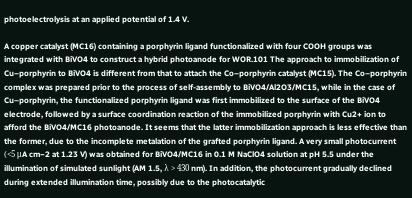photoelectrolysis at an applied potential of 1.4 V.

A copper catalyst (MC16) containing a porphyrin ligand functionalized with four COOH groups was integrated with BiVO4 to construct a hybrid photoanode for WOR.101 The approach to immobilization of Cu–porphyrin to BiVO4 is different from that to attach the Co–porphyrin catalyst (MC15). The Co–porphyrin complex was prepared prior to the process of self-assembly to BiVO4/Al2O3/MC15, while in the case of Cu–porphyrin, the functionalized porphyrin ligand was first immobilized to the surface of the BiVO4 electrode, followed by a surface coordination reaction of the immobilized porphyrin with Cu2+ ion to afford the BiVO4/MC16 photoanode. It seems that the latter immobilization approach is less effective than the former, due to the incomplete metalation of the grafted porphyrin ligand. A very small photocurrent (<5 μA cm−2 at 1.23 V) was obtained for BiVO4/MC16 in 0.1 M NaClO4 solution at pH 5.5 under the illumination of simulated sunlight (AM 1.5, λ > 430 nm). In addition, the photocurrent gradually declined during extended illumination time, possibly due to the photocatalytic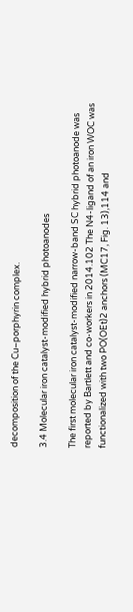decomposition of the Cu–porphyrin complex.

3.4 Molecular iron catalyst-modified hybrid photoanodes

The first molecular iron catalyst-modified narrow-band SC hybrid photoanode was reported by Bartlett and co-workers in 2014.102 The N4-ligand of an iron WOC was functionalized with two PO(OEt)2 anchors (MC17, Fig. 13),114 and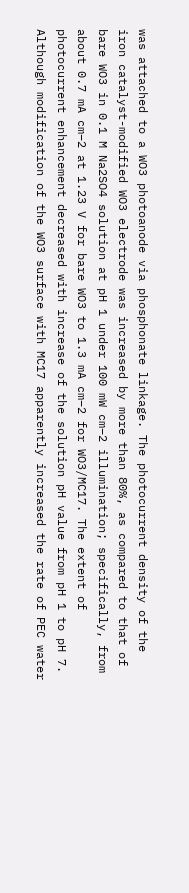was attached to a WO3 photoanode via phosphonate linkage. The photocurrent density of the iron catalyst-modified WO3 electrode was increased by more than 80%, as compared to that of bare WO3 in 0.1 M Na2SO4 solution at pH 1 under 100 mW cm−2 illumination; specifically, from about 0.7 mA cm−2 at 1.23 V for bare WO3 to 1.3 mA cm−2 for WO3/MC17. The extent of photocurrent enhancement decreased with increase of the solution pH value from pH 1 to pH 7. Although modification of the WO3 surface with MC17 apparently increased the rate of PEC water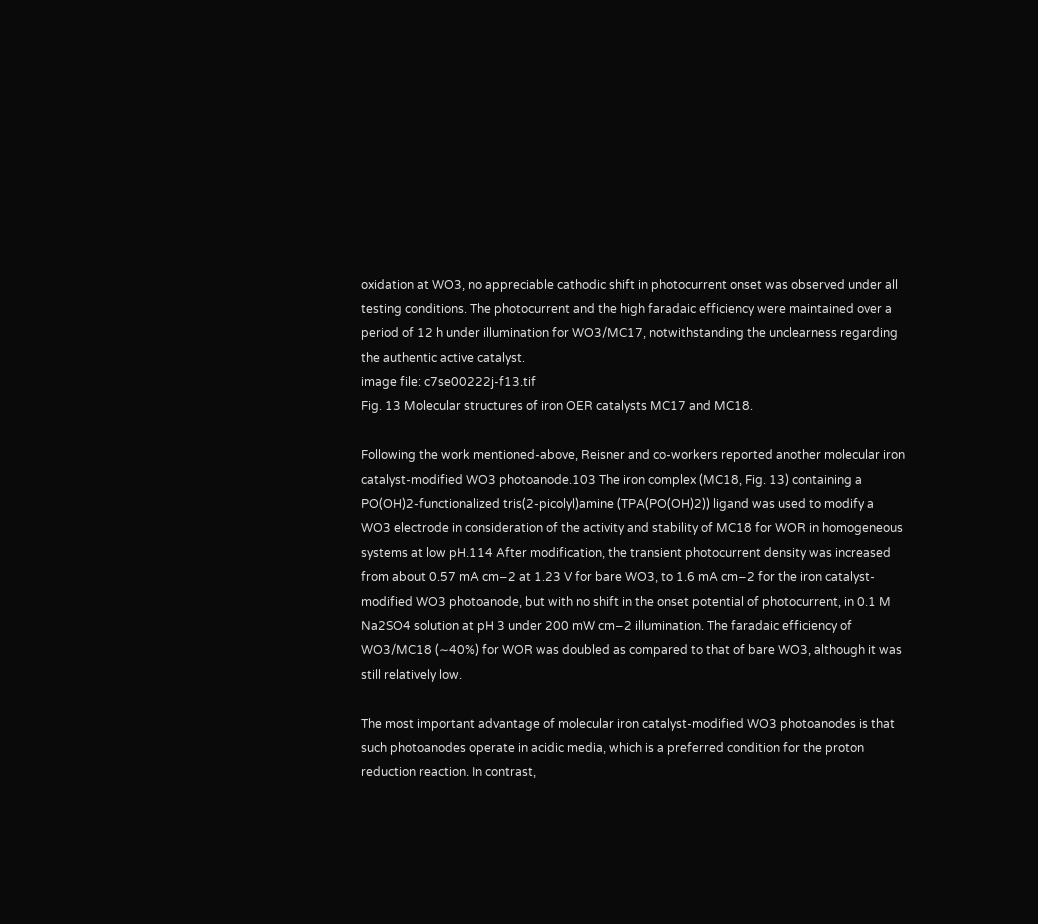oxidation at WO3, no appreciable cathodic shift in photocurrent onset was observed under all testing conditions. The photocurrent and the high faradaic efficiency were maintained over a period of 12 h under illumination for WO3/MC17, notwithstanding the unclearness regarding the authentic active catalyst.
image file: c7se00222j-f13.tif
Fig. 13 Molecular structures of iron OER catalysts MC17 and MC18.

Following the work mentioned-above, Reisner and co-workers reported another molecular iron catalyst-modified WO3 photoanode.103 The iron complex (MC18, Fig. 13) containing a PO(OH)2-functionalized tris(2-picolyl)amine (TPA(PO(OH)2)) ligand was used to modify a WO3 electrode in consideration of the activity and stability of MC18 for WOR in homogeneous systems at low pH.114 After modification, the transient photocurrent density was increased from about 0.57 mA cm−2 at 1.23 V for bare WO3, to 1.6 mA cm−2 for the iron catalyst-modified WO3 photoanode, but with no shift in the onset potential of photocurrent, in 0.1 M Na2SO4 solution at pH 3 under 200 mW cm−2 illumination. The faradaic efficiency of WO3/MC18 (∼40%) for WOR was doubled as compared to that of bare WO3, although it was still relatively low.

The most important advantage of molecular iron catalyst-modified WO3 photoanodes is that such photoanodes operate in acidic media, which is a preferred condition for the proton reduction reaction. In contrast,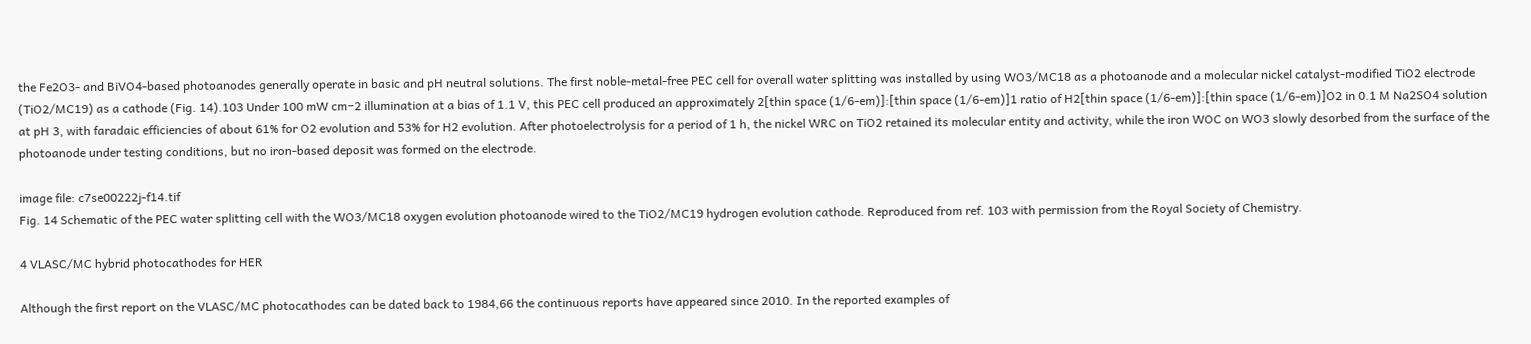the Fe2O3- and BiVO4-based photoanodes generally operate in basic and pH neutral solutions. The first noble-metal-free PEC cell for overall water splitting was installed by using WO3/MC18 as a photoanode and a molecular nickel catalyst-modified TiO2 electrode (TiO2/MC19) as a cathode (Fig. 14).103 Under 100 mW cm−2 illumination at a bias of 1.1 V, this PEC cell produced an approximately 2[thin space (1/6-em)]:[thin space (1/6-em)]1 ratio of H2[thin space (1/6-em)]:[thin space (1/6-em)]O2 in 0.1 M Na2SO4 solution at pH 3, with faradaic efficiencies of about 61% for O2 evolution and 53% for H2 evolution. After photoelectrolysis for a period of 1 h, the nickel WRC on TiO2 retained its molecular entity and activity, while the iron WOC on WO3 slowly desorbed from the surface of the photoanode under testing conditions, but no iron-based deposit was formed on the electrode.

image file: c7se00222j-f14.tif
Fig. 14 Schematic of the PEC water splitting cell with the WO3/MC18 oxygen evolution photoanode wired to the TiO2/MC19 hydrogen evolution cathode. Reproduced from ref. 103 with permission from the Royal Society of Chemistry.

4 VLASC/MC hybrid photocathodes for HER

Although the first report on the VLASC/MC photocathodes can be dated back to 1984,66 the continuous reports have appeared since 2010. In the reported examples of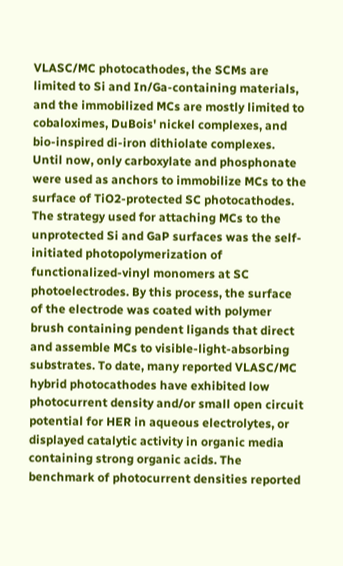VLASC/MC photocathodes, the SCMs are limited to Si and In/Ga-containing materials, and the immobilized MCs are mostly limited to cobaloximes, DuBois' nickel complexes, and bio-inspired di-iron dithiolate complexes. Until now, only carboxylate and phosphonate were used as anchors to immobilize MCs to the surface of TiO2-protected SC photocathodes. The strategy used for attaching MCs to the unprotected Si and GaP surfaces was the self-initiated photopolymerization of functionalized-vinyl monomers at SC photoelectrodes. By this process, the surface of the electrode was coated with polymer brush containing pendent ligands that direct and assemble MCs to visible-light-absorbing substrates. To date, many reported VLASC/MC hybrid photocathodes have exhibited low photocurrent density and/or small open circuit potential for HER in aqueous electrolytes, or displayed catalytic activity in organic media containing strong organic acids. The benchmark of photocurrent densities reported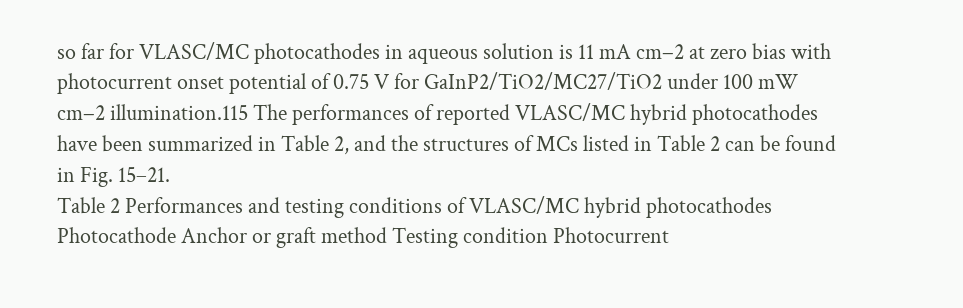so far for VLASC/MC photocathodes in aqueous solution is 11 mA cm−2 at zero bias with photocurrent onset potential of 0.75 V for GaInP2/TiO2/MC27/TiO2 under 100 mW cm−2 illumination.115 The performances of reported VLASC/MC hybrid photocathodes have been summarized in Table 2, and the structures of MCs listed in Table 2 can be found in Fig. 15–21.
Table 2 Performances and testing conditions of VLASC/MC hybrid photocathodes
Photocathode Anchor or graft method Testing condition Photocurrent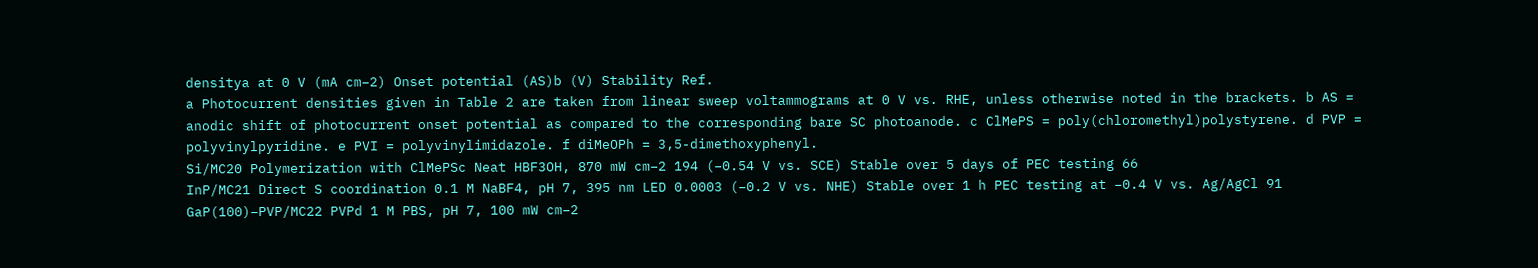densitya at 0 V (mA cm−2) Onset potential (AS)b (V) Stability Ref.
a Photocurrent densities given in Table 2 are taken from linear sweep voltammograms at 0 V vs. RHE, unless otherwise noted in the brackets. b AS = anodic shift of photocurrent onset potential as compared to the corresponding bare SC photoanode. c ClMePS = poly(chloromethyl)polystyrene. d PVP = polyvinylpyridine. e PVI = polyvinylimidazole. f diMeOPh = 3,5-dimethoxyphenyl.
Si/MC20 Polymerization with ClMePSc Neat HBF3OH, 870 mW cm−2 194 (−0.54 V vs. SCE) Stable over 5 days of PEC testing 66
InP/MC21 Direct S coordination 0.1 M NaBF4, pH 7, 395 nm LED 0.0003 (−0.2 V vs. NHE) Stable over 1 h PEC testing at −0.4 V vs. Ag/AgCl 91
GaP(100)–PVP/MC22 PVPd 1 M PBS, pH 7, 100 mW cm−2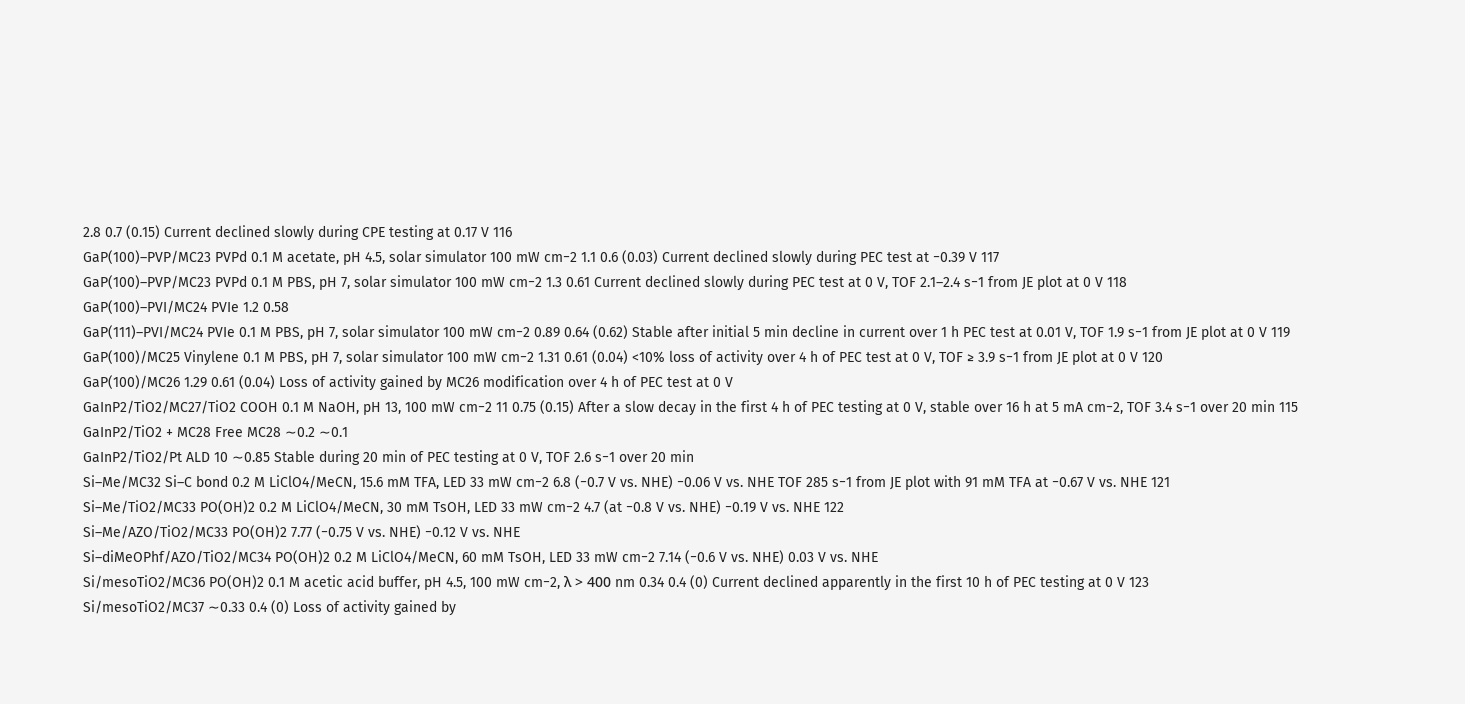2.8 0.7 (0.15) Current declined slowly during CPE testing at 0.17 V 116
GaP(100)–PVP/MC23 PVPd 0.1 M acetate, pH 4.5, solar simulator 100 mW cm−2 1.1 0.6 (0.03) Current declined slowly during PEC test at −0.39 V 117
GaP(100)–PVP/MC23 PVPd 0.1 M PBS, pH 7, solar simulator 100 mW cm−2 1.3 0.61 Current declined slowly during PEC test at 0 V, TOF 2.1–2.4 s−1 from JE plot at 0 V 118
GaP(100)–PVI/MC24 PVIe 1.2 0.58
GaP(111)–PVI/MC24 PVIe 0.1 M PBS, pH 7, solar simulator 100 mW cm−2 0.89 0.64 (0.62) Stable after initial 5 min decline in current over 1 h PEC test at 0.01 V, TOF 1.9 s−1 from JE plot at 0 V 119
GaP(100)/MC25 Vinylene 0.1 M PBS, pH 7, solar simulator 100 mW cm−2 1.31 0.61 (0.04) <10% loss of activity over 4 h of PEC test at 0 V, TOF ≥ 3.9 s−1 from JE plot at 0 V 120
GaP(100)/MC26 1.29 0.61 (0.04) Loss of activity gained by MC26 modification over 4 h of PEC test at 0 V
GaInP2/TiO2/MC27/TiO2 COOH 0.1 M NaOH, pH 13, 100 mW cm−2 11 0.75 (0.15) After a slow decay in the first 4 h of PEC testing at 0 V, stable over 16 h at 5 mA cm−2, TOF 3.4 s−1 over 20 min 115
GaInP2/TiO2 + MC28 Free MC28 ∼0.2 ∼0.1
GaInP2/TiO2/Pt ALD 10 ∼0.85 Stable during 20 min of PEC testing at 0 V, TOF 2.6 s−1 over 20 min
Si–Me/MC32 Si–C bond 0.2 M LiClO4/MeCN, 15.6 mM TFA, LED 33 mW cm−2 6.8 (−0.7 V vs. NHE) −0.06 V vs. NHE TOF 285 s−1 from JE plot with 91 mM TFA at −0.67 V vs. NHE 121
Si–Me/TiO2/MC33 PO(OH)2 0.2 M LiClO4/MeCN, 30 mM TsOH, LED 33 mW cm−2 4.7 (at −0.8 V vs. NHE) −0.19 V vs. NHE 122
Si–Me/AZO/TiO2/MC33 PO(OH)2 7.77 (−0.75 V vs. NHE) −0.12 V vs. NHE
Si–diMeOPhf/AZO/TiO2/MC34 PO(OH)2 0.2 M LiClO4/MeCN, 60 mM TsOH, LED 33 mW cm−2 7.14 (−0.6 V vs. NHE) 0.03 V vs. NHE
Si/mesoTiO2/MC36 PO(OH)2 0.1 M acetic acid buffer, pH 4.5, 100 mW cm−2, λ > 400 nm 0.34 0.4 (0) Current declined apparently in the first 10 h of PEC testing at 0 V 123
Si/mesoTiO2/MC37 ∼0.33 0.4 (0) Loss of activity gained by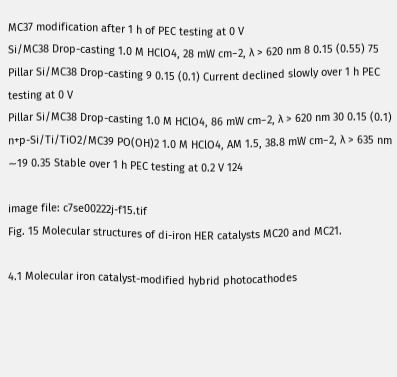MC37 modification after 1 h of PEC testing at 0 V
Si/MC38 Drop-casting 1.0 M HClO4, 28 mW cm−2, λ > 620 nm 8 0.15 (0.55) 75
Pillar Si/MC38 Drop-casting 9 0.15 (0.1) Current declined slowly over 1 h PEC testing at 0 V
Pillar Si/MC38 Drop-casting 1.0 M HClO4, 86 mW cm−2, λ > 620 nm 30 0.15 (0.1)
n+p-Si/Ti/TiO2/MC39 PO(OH)2 1.0 M HClO4, AM 1.5, 38.8 mW cm−2, λ > 635 nm ∼19 0.35 Stable over 1 h PEC testing at 0.2 V 124

image file: c7se00222j-f15.tif
Fig. 15 Molecular structures of di-iron HER catalysts MC20 and MC21.

4.1 Molecular iron catalyst-modified hybrid photocathodes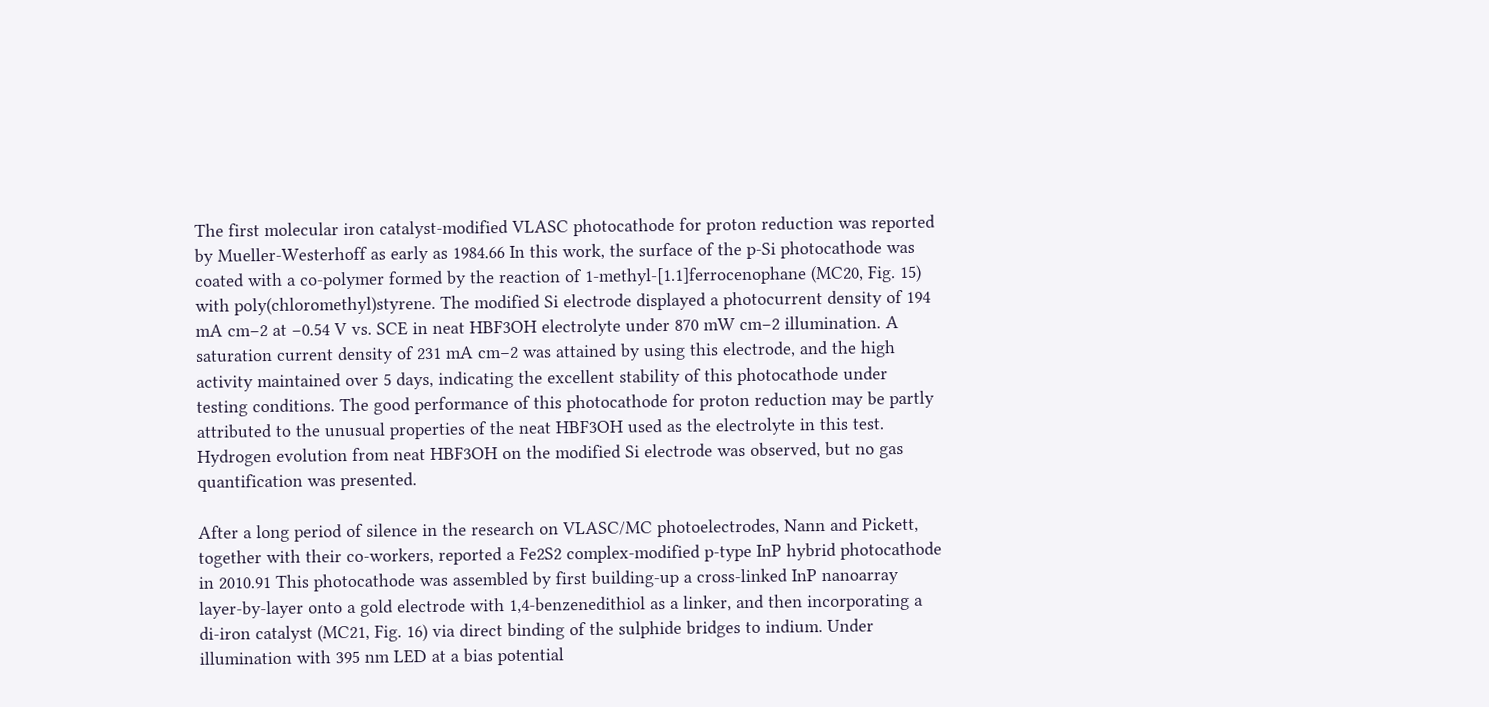The first molecular iron catalyst-modified VLASC photocathode for proton reduction was reported by Mueller-Westerhoff as early as 1984.66 In this work, the surface of the p-Si photocathode was coated with a co-polymer formed by the reaction of 1-methyl-[1.1]ferrocenophane (MC20, Fig. 15) with poly(chloromethyl)styrene. The modified Si electrode displayed a photocurrent density of 194 mA cm−2 at −0.54 V vs. SCE in neat HBF3OH electrolyte under 870 mW cm−2 illumination. A saturation current density of 231 mA cm−2 was attained by using this electrode, and the high activity maintained over 5 days, indicating the excellent stability of this photocathode under testing conditions. The good performance of this photocathode for proton reduction may be partly attributed to the unusual properties of the neat HBF3OH used as the electrolyte in this test. Hydrogen evolution from neat HBF3OH on the modified Si electrode was observed, but no gas quantification was presented.

After a long period of silence in the research on VLASC/MC photoelectrodes, Nann and Pickett, together with their co-workers, reported a Fe2S2 complex-modified p-type InP hybrid photocathode in 2010.91 This photocathode was assembled by first building-up a cross-linked InP nanoarray layer-by-layer onto a gold electrode with 1,4-benzenedithiol as a linker, and then incorporating a di-iron catalyst (MC21, Fig. 16) via direct binding of the sulphide bridges to indium. Under illumination with 395 nm LED at a bias potential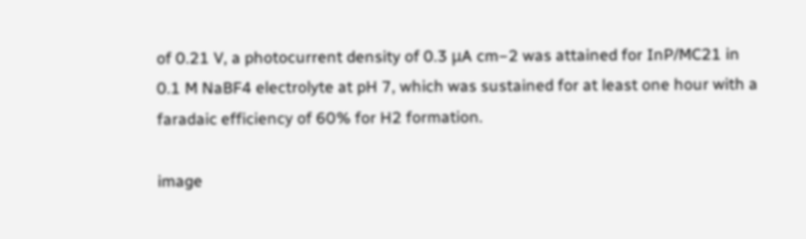of 0.21 V, a photocurrent density of 0.3 μA cm−2 was attained for InP/MC21 in 0.1 M NaBF4 electrolyte at pH 7, which was sustained for at least one hour with a faradaic efficiency of 60% for H2 formation.

image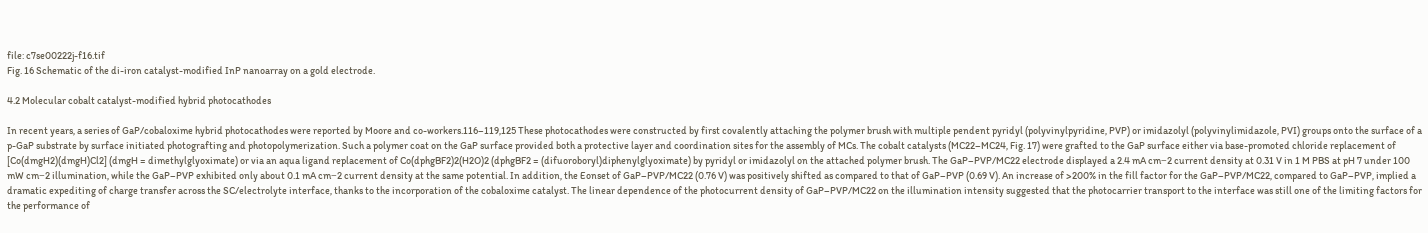file: c7se00222j-f16.tif
Fig. 16 Schematic of the di-iron catalyst-modified InP nanoarray on a gold electrode.

4.2 Molecular cobalt catalyst-modified hybrid photocathodes

In recent years, a series of GaP/cobaloxime hybrid photocathodes were reported by Moore and co-workers.116–119,125 These photocathodes were constructed by first covalently attaching the polymer brush with multiple pendent pyridyl (polyvinylpyridine, PVP) or imidazolyl (polyvinylimidazole, PVI) groups onto the surface of a p-GaP substrate by surface initiated photografting and photopolymerization. Such a polymer coat on the GaP surface provided both a protective layer and coordination sites for the assembly of MCs. The cobalt catalysts (MC22–MC24, Fig. 17) were grafted to the GaP surface either via base-promoted chloride replacement of [Co(dmgH2)(dmgH)Cl2] (dmgH = dimethylglyoximate) or via an aqua ligand replacement of Co(dphgBF2)2(H2O)2 (dphgBF2 = (difuoroboryl)diphenylglyoximate) by pyridyl or imidazolyl on the attached polymer brush. The GaP–PVP/MC22 electrode displayed a 2.4 mA cm−2 current density at 0.31 V in 1 M PBS at pH 7 under 100 mW cm−2 illumination, while the GaP–PVP exhibited only about 0.1 mA cm−2 current density at the same potential. In addition, the Eonset of GaP–PVP/MC22 (0.76 V) was positively shifted as compared to that of GaP–PVP (0.69 V). An increase of >200% in the fill factor for the GaP–PVP/MC22, compared to GaP–PVP, implied a dramatic expediting of charge transfer across the SC/electrolyte interface, thanks to the incorporation of the cobaloxime catalyst. The linear dependence of the photocurrent density of GaP–PVP/MC22 on the illumination intensity suggested that the photocarrier transport to the interface was still one of the limiting factors for the performance of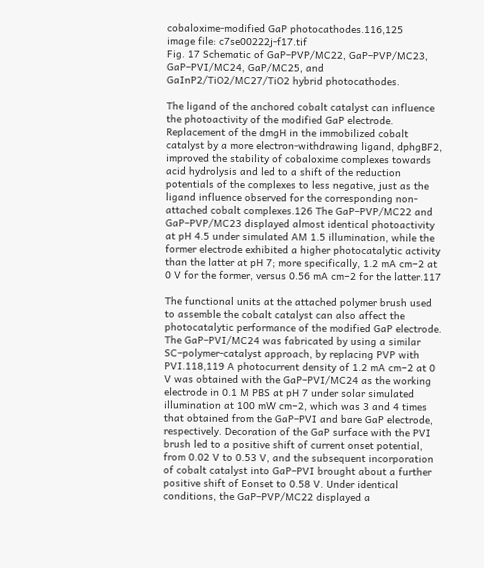cobaloxime-modified GaP photocathodes.116,125
image file: c7se00222j-f17.tif
Fig. 17 Schematic of GaP–PVP/MC22, GaP–PVP/MC23, GaP–PVI/MC24, GaP/MC25, and GaInP2/TiO2/MC27/TiO2 hybrid photocathodes.

The ligand of the anchored cobalt catalyst can influence the photoactivity of the modified GaP electrode. Replacement of the dmgH in the immobilized cobalt catalyst by a more electron-withdrawing ligand, dphgBF2, improved the stability of cobaloxime complexes towards acid hydrolysis and led to a shift of the reduction potentials of the complexes to less negative, just as the ligand influence observed for the corresponding non-attached cobalt complexes.126 The GaP–PVP/MC22 and GaP–PVP/MC23 displayed almost identical photoactivity at pH 4.5 under simulated AM 1.5 illumination, while the former electrode exhibited a higher photocatalytic activity than the latter at pH 7; more specifically, 1.2 mA cm−2 at 0 V for the former, versus 0.56 mA cm−2 for the latter.117

The functional units at the attached polymer brush used to assemble the cobalt catalyst can also affect the photocatalytic performance of the modified GaP electrode. The GaP–PVI/MC24 was fabricated by using a similar SC–polymer-catalyst approach, by replacing PVP with PVI.118,119 A photocurrent density of 1.2 mA cm−2 at 0 V was obtained with the GaP–PVI/MC24 as the working electrode in 0.1 M PBS at pH 7 under solar simulated illumination at 100 mW cm−2, which was 3 and 4 times that obtained from the GaP–PVI and bare GaP electrode, respectively. Decoration of the GaP surface with the PVI brush led to a positive shift of current onset potential, from 0.02 V to 0.53 V, and the subsequent incorporation of cobalt catalyst into GaP–PVI brought about a further positive shift of Eonset to 0.58 V. Under identical conditions, the GaP–PVP/MC22 displayed a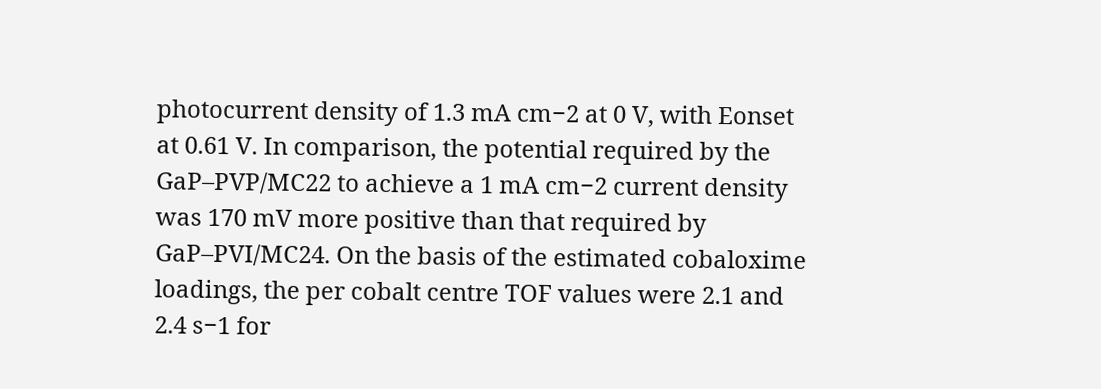photocurrent density of 1.3 mA cm−2 at 0 V, with Eonset at 0.61 V. In comparison, the potential required by the GaP–PVP/MC22 to achieve a 1 mA cm−2 current density was 170 mV more positive than that required by GaP–PVI/MC24. On the basis of the estimated cobaloxime loadings, the per cobalt centre TOF values were 2.1 and 2.4 s−1 for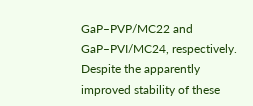GaP–PVP/MC22 and GaP–PVI/MC24, respectively. Despite the apparently improved stability of these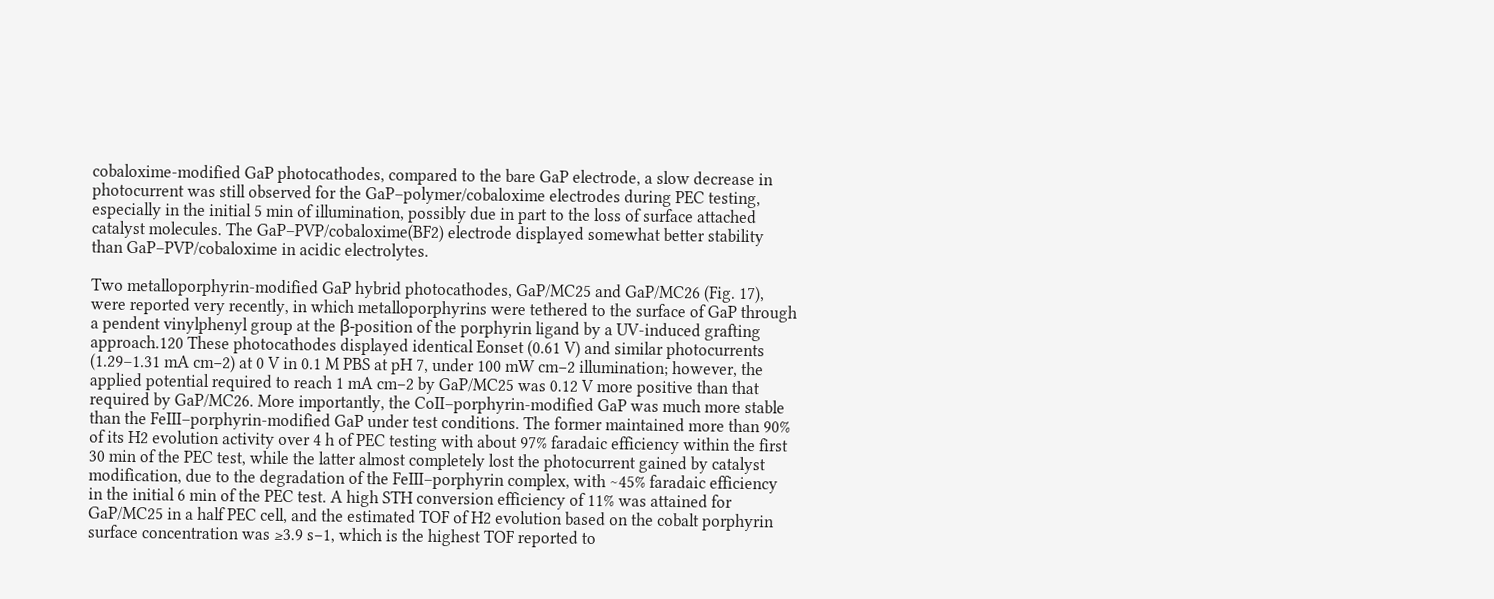cobaloxime-modified GaP photocathodes, compared to the bare GaP electrode, a slow decrease in photocurrent was still observed for the GaP–polymer/cobaloxime electrodes during PEC testing, especially in the initial 5 min of illumination, possibly due in part to the loss of surface attached catalyst molecules. The GaP–PVP/cobaloxime(BF2) electrode displayed somewhat better stability than GaP–PVP/cobaloxime in acidic electrolytes.

Two metalloporphyrin-modified GaP hybrid photocathodes, GaP/MC25 and GaP/MC26 (Fig. 17), were reported very recently, in which metalloporphyrins were tethered to the surface of GaP through a pendent vinylphenyl group at the β-position of the porphyrin ligand by a UV-induced grafting approach.120 These photocathodes displayed identical Eonset (0.61 V) and similar photocurrents (1.29–1.31 mA cm−2) at 0 V in 0.1 M PBS at pH 7, under 100 mW cm−2 illumination; however, the applied potential required to reach 1 mA cm−2 by GaP/MC25 was 0.12 V more positive than that required by GaP/MC26. More importantly, the CoII–porphyrin-modified GaP was much more stable than the FeIII–porphyrin-modified GaP under test conditions. The former maintained more than 90% of its H2 evolution activity over 4 h of PEC testing with about 97% faradaic efficiency within the first 30 min of the PEC test, while the latter almost completely lost the photocurrent gained by catalyst modification, due to the degradation of the FeIII–porphyrin complex, with ∼45% faradaic efficiency in the initial 6 min of the PEC test. A high STH conversion efficiency of 11% was attained for GaP/MC25 in a half PEC cell, and the estimated TOF of H2 evolution based on the cobalt porphyrin surface concentration was ≥3.9 s−1, which is the highest TOF reported to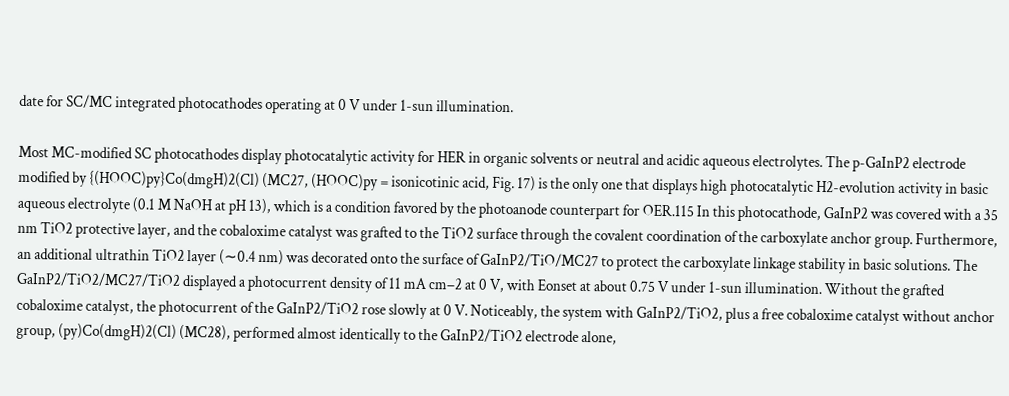date for SC/MC integrated photocathodes operating at 0 V under 1-sun illumination.

Most MC-modified SC photocathodes display photocatalytic activity for HER in organic solvents or neutral and acidic aqueous electrolytes. The p-GaInP2 electrode modified by {(HOOC)py}Co(dmgH)2(Cl) (MC27, (HOOC)py = isonicotinic acid, Fig. 17) is the only one that displays high photocatalytic H2-evolution activity in basic aqueous electrolyte (0.1 M NaOH at pH 13), which is a condition favored by the photoanode counterpart for OER.115 In this photocathode, GaInP2 was covered with a 35 nm TiO2 protective layer, and the cobaloxime catalyst was grafted to the TiO2 surface through the covalent coordination of the carboxylate anchor group. Furthermore, an additional ultrathin TiO2 layer (∼0.4 nm) was decorated onto the surface of GaInP2/TiO/MC27 to protect the carboxylate linkage stability in basic solutions. The GaInP2/TiO2/MC27/TiO2 displayed a photocurrent density of 11 mA cm−2 at 0 V, with Eonset at about 0.75 V under 1-sun illumination. Without the grafted cobaloxime catalyst, the photocurrent of the GaInP2/TiO2 rose slowly at 0 V. Noticeably, the system with GaInP2/TiO2, plus a free cobaloxime catalyst without anchor group, (py)Co(dmgH)2(Cl) (MC28), performed almost identically to the GaInP2/TiO2 electrode alone,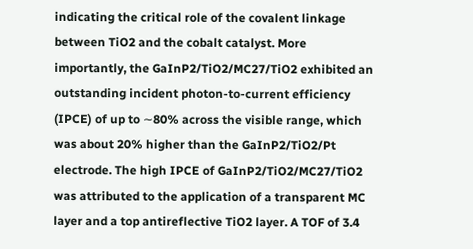indicating the critical role of the covalent linkage between TiO2 and the cobalt catalyst. More importantly, the GaInP2/TiO2/MC27/TiO2 exhibited an outstanding incident photon-to-current efficiency (IPCE) of up to ∼80% across the visible range, which was about 20% higher than the GaInP2/TiO2/Pt electrode. The high IPCE of GaInP2/TiO2/MC27/TiO2 was attributed to the application of a transparent MC layer and a top antireflective TiO2 layer. A TOF of 3.4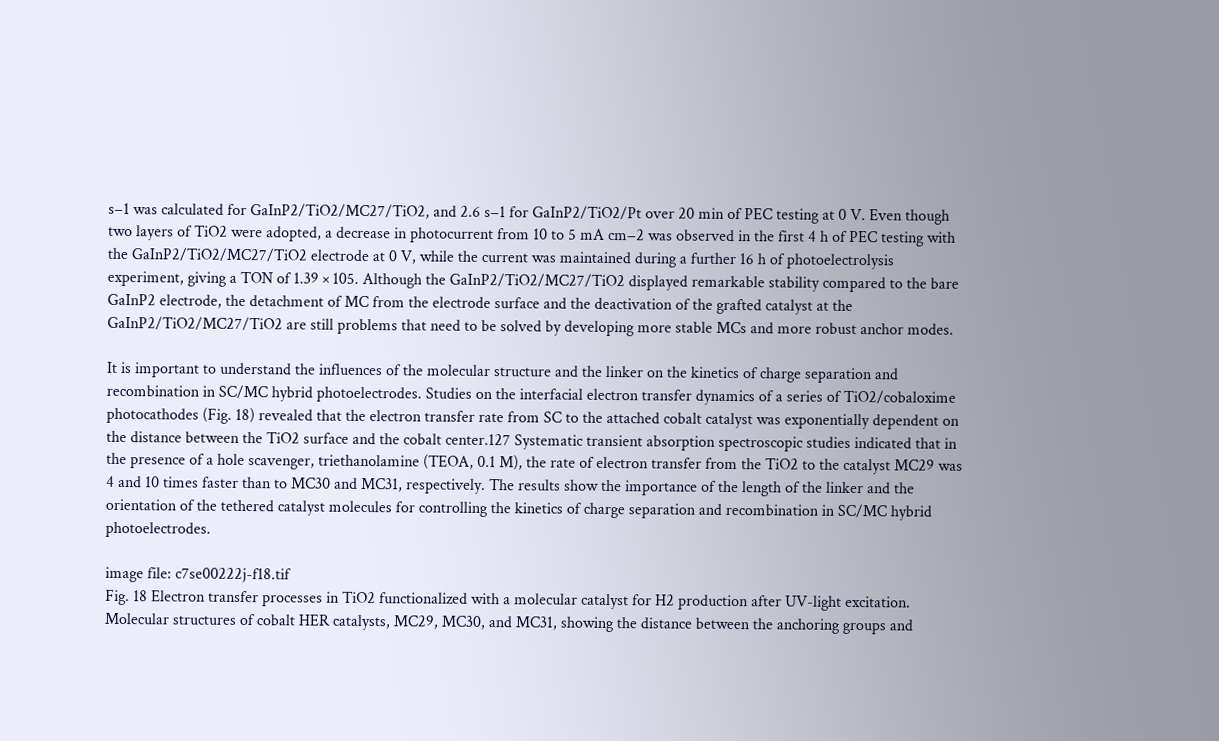s−1 was calculated for GaInP2/TiO2/MC27/TiO2, and 2.6 s−1 for GaInP2/TiO2/Pt over 20 min of PEC testing at 0 V. Even though two layers of TiO2 were adopted, a decrease in photocurrent from 10 to 5 mA cm−2 was observed in the first 4 h of PEC testing with the GaInP2/TiO2/MC27/TiO2 electrode at 0 V, while the current was maintained during a further 16 h of photoelectrolysis experiment, giving a TON of 1.39 × 105. Although the GaInP2/TiO2/MC27/TiO2 displayed remarkable stability compared to the bare GaInP2 electrode, the detachment of MC from the electrode surface and the deactivation of the grafted catalyst at the GaInP2/TiO2/MC27/TiO2 are still problems that need to be solved by developing more stable MCs and more robust anchor modes.

It is important to understand the influences of the molecular structure and the linker on the kinetics of charge separation and recombination in SC/MC hybrid photoelectrodes. Studies on the interfacial electron transfer dynamics of a series of TiO2/cobaloxime photocathodes (Fig. 18) revealed that the electron transfer rate from SC to the attached cobalt catalyst was exponentially dependent on the distance between the TiO2 surface and the cobalt center.127 Systematic transient absorption spectroscopic studies indicated that in the presence of a hole scavenger, triethanolamine (TEOA, 0.1 M), the rate of electron transfer from the TiO2 to the catalyst MC29 was 4 and 10 times faster than to MC30 and MC31, respectively. The results show the importance of the length of the linker and the orientation of the tethered catalyst molecules for controlling the kinetics of charge separation and recombination in SC/MC hybrid photoelectrodes.

image file: c7se00222j-f18.tif
Fig. 18 Electron transfer processes in TiO2 functionalized with a molecular catalyst for H2 production after UV-light excitation. Molecular structures of cobalt HER catalysts, MC29, MC30, and MC31, showing the distance between the anchoring groups and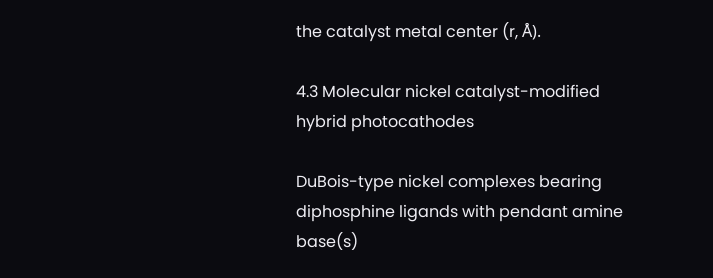the catalyst metal center (r, Å).

4.3 Molecular nickel catalyst-modified hybrid photocathodes

DuBois-type nickel complexes bearing diphosphine ligands with pendant amine base(s)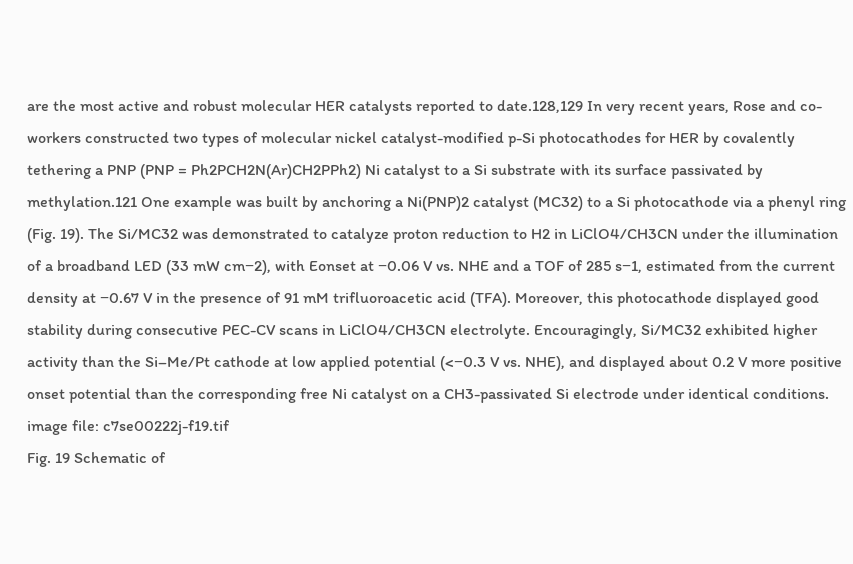are the most active and robust molecular HER catalysts reported to date.128,129 In very recent years, Rose and co-workers constructed two types of molecular nickel catalyst-modified p-Si photocathodes for HER by covalently tethering a PNP (PNP = Ph2PCH2N(Ar)CH2PPh2) Ni catalyst to a Si substrate with its surface passivated by methylation.121 One example was built by anchoring a Ni(PNP)2 catalyst (MC32) to a Si photocathode via a phenyl ring (Fig. 19). The Si/MC32 was demonstrated to catalyze proton reduction to H2 in LiClO4/CH3CN under the illumination of a broadband LED (33 mW cm−2), with Eonset at −0.06 V vs. NHE and a TOF of 285 s−1, estimated from the current density at −0.67 V in the presence of 91 mM trifluoroacetic acid (TFA). Moreover, this photocathode displayed good stability during consecutive PEC-CV scans in LiClO4/CH3CN electrolyte. Encouragingly, Si/MC32 exhibited higher activity than the Si–Me/Pt cathode at low applied potential (<−0.3 V vs. NHE), and displayed about 0.2 V more positive onset potential than the corresponding free Ni catalyst on a CH3-passivated Si electrode under identical conditions.
image file: c7se00222j-f19.tif
Fig. 19 Schematic of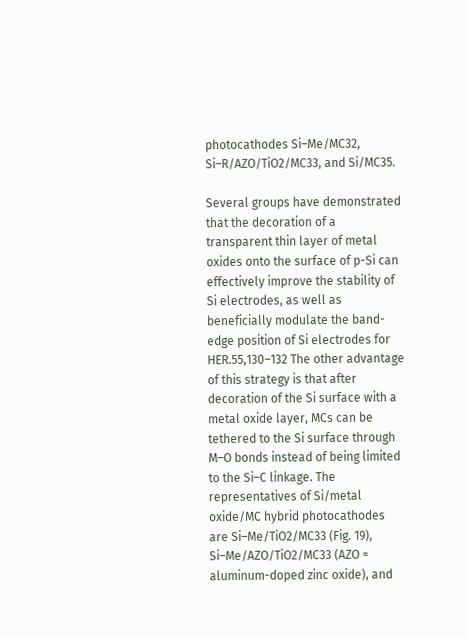photocathodes Si–Me/MC32, Si–R/AZO/TiO2/MC33, and Si/MC35.

Several groups have demonstrated that the decoration of a transparent thin layer of metal oxides onto the surface of p-Si can effectively improve the stability of Si electrodes, as well as beneficially modulate the band-edge position of Si electrodes for HER.55,130–132 The other advantage of this strategy is that after decoration of the Si surface with a metal oxide layer, MCs can be tethered to the Si surface through M–O bonds instead of being limited to the Si–C linkage. The representatives of Si/metal oxide/MC hybrid photocathodes are Si–Me/TiO2/MC33 (Fig. 19), Si–Me/AZO/TiO2/MC33 (AZO = aluminum-doped zinc oxide), and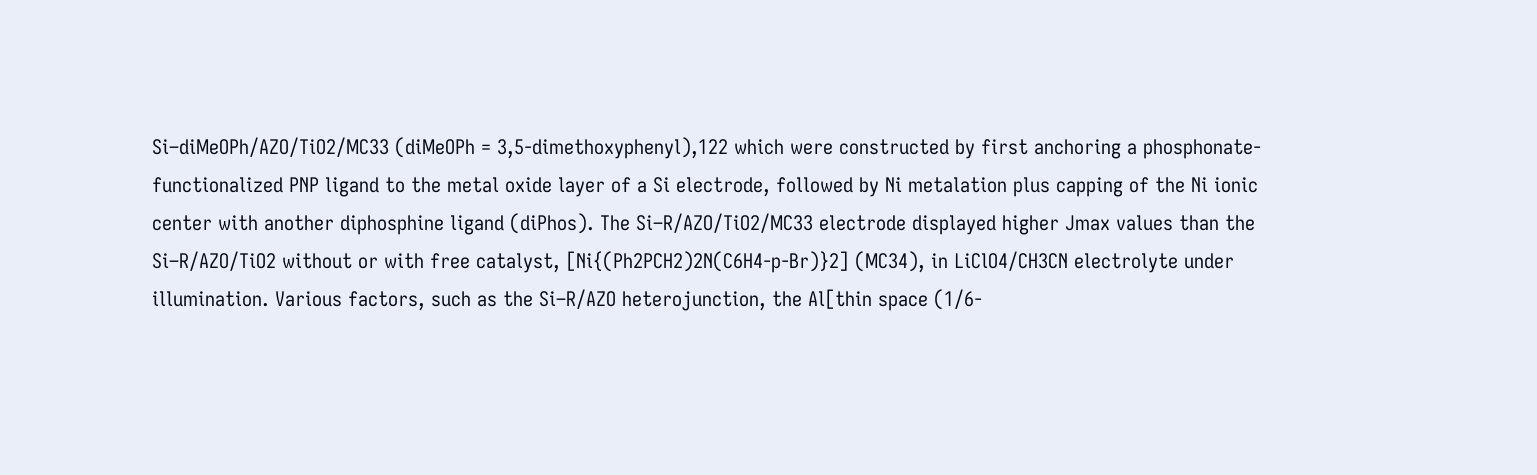Si–diMeOPh/AZO/TiO2/MC33 (diMeOPh = 3,5-dimethoxyphenyl),122 which were constructed by first anchoring a phosphonate-functionalized PNP ligand to the metal oxide layer of a Si electrode, followed by Ni metalation plus capping of the Ni ionic center with another diphosphine ligand (diPhos). The Si–R/AZO/TiO2/MC33 electrode displayed higher Jmax values than the Si–R/AZO/TiO2 without or with free catalyst, [Ni{(Ph2PCH2)2N(C6H4-p-Br)}2] (MC34), in LiClO4/CH3CN electrolyte under illumination. Various factors, such as the Si–R/AZO heterojunction, the Al[thin space (1/6-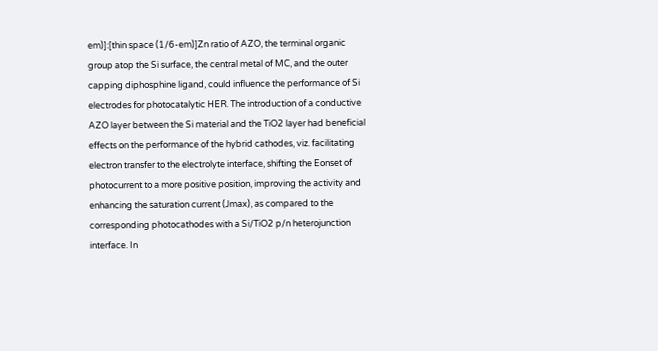em)]:[thin space (1/6-em)]Zn ratio of AZO, the terminal organic group atop the Si surface, the central metal of MC, and the outer capping diphosphine ligand, could influence the performance of Si electrodes for photocatalytic HER. The introduction of a conductive AZO layer between the Si material and the TiO2 layer had beneficial effects on the performance of the hybrid cathodes, viz. facilitating electron transfer to the electrolyte interface, shifting the Eonset of photocurrent to a more positive position, improving the activity and enhancing the saturation current (Jmax), as compared to the corresponding photocathodes with a Si/TiO2 p/n heterojunction interface. In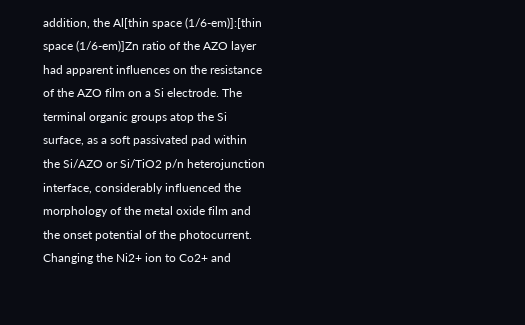addition, the Al[thin space (1/6-em)]:[thin space (1/6-em)]Zn ratio of the AZO layer had apparent influences on the resistance of the AZO film on a Si electrode. The terminal organic groups atop the Si surface, as a soft passivated pad within the Si/AZO or Si/TiO2 p/n heterojunction interface, considerably influenced the morphology of the metal oxide film and the onset potential of the photocurrent. Changing the Ni2+ ion to Co2+ and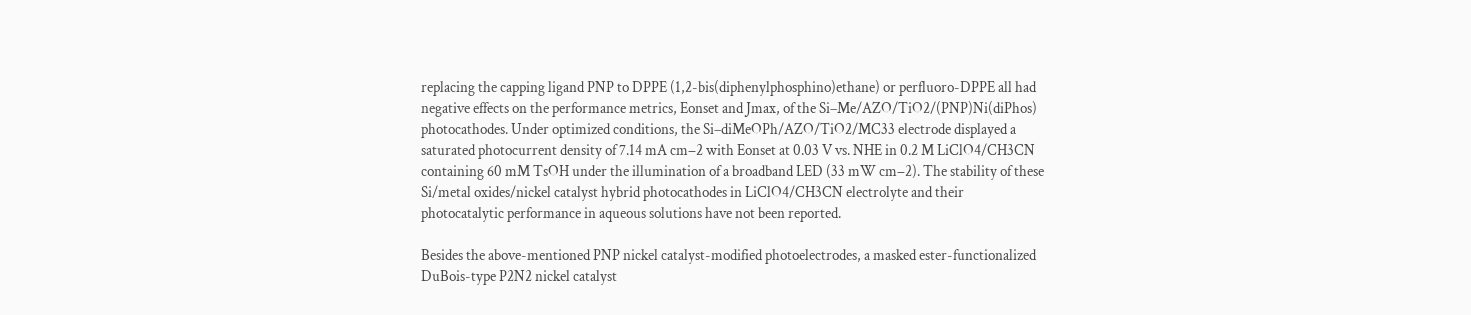replacing the capping ligand PNP to DPPE (1,2-bis(diphenylphosphino)ethane) or perfluoro-DPPE all had negative effects on the performance metrics, Eonset and Jmax, of the Si–Me/AZO/TiO2/(PNP)Ni(diPhos) photocathodes. Under optimized conditions, the Si–diMeOPh/AZO/TiO2/MC33 electrode displayed a saturated photocurrent density of 7.14 mA cm−2 with Eonset at 0.03 V vs. NHE in 0.2 M LiClO4/CH3CN containing 60 mM TsOH under the illumination of a broadband LED (33 mW cm−2). The stability of these Si/metal oxides/nickel catalyst hybrid photocathodes in LiClO4/CH3CN electrolyte and their photocatalytic performance in aqueous solutions have not been reported.

Besides the above-mentioned PNP nickel catalyst-modified photoelectrodes, a masked ester-functionalized DuBois-type P2N2 nickel catalyst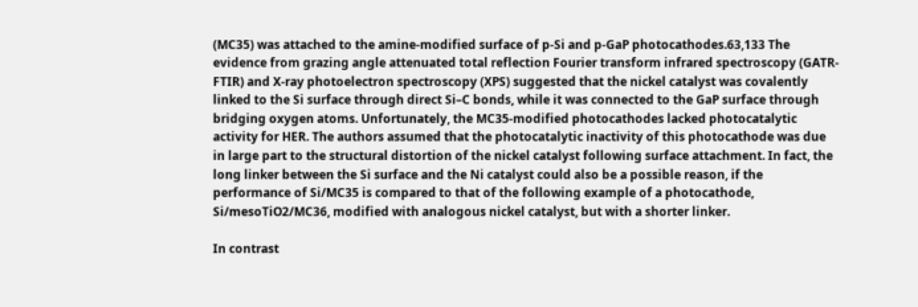(MC35) was attached to the amine-modified surface of p-Si and p-GaP photocathodes.63,133 The evidence from grazing angle attenuated total reflection Fourier transform infrared spectroscopy (GATR-FTIR) and X-ray photoelectron spectroscopy (XPS) suggested that the nickel catalyst was covalently linked to the Si surface through direct Si–C bonds, while it was connected to the GaP surface through bridging oxygen atoms. Unfortunately, the MC35-modified photocathodes lacked photocatalytic activity for HER. The authors assumed that the photocatalytic inactivity of this photocathode was due in large part to the structural distortion of the nickel catalyst following surface attachment. In fact, the long linker between the Si surface and the Ni catalyst could also be a possible reason, if the performance of Si/MC35 is compared to that of the following example of a photocathode, Si/mesoTiO2/MC36, modified with analogous nickel catalyst, but with a shorter linker.

In contrast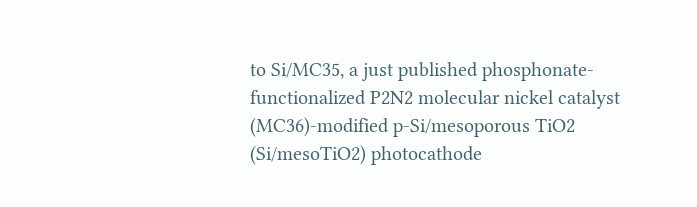to Si/MC35, a just published phosphonate-functionalized P2N2 molecular nickel catalyst (MC36)-modified p-Si/mesoporous TiO2 (Si/mesoTiO2) photocathode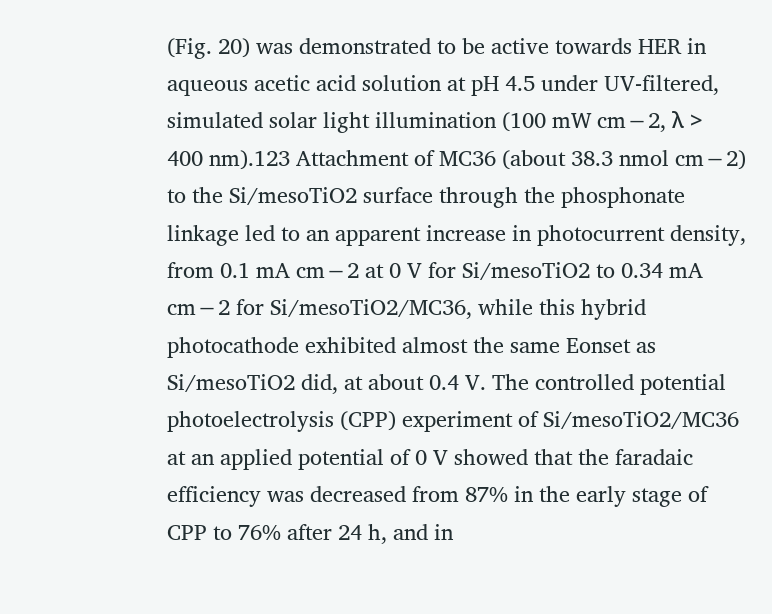(Fig. 20) was demonstrated to be active towards HER in aqueous acetic acid solution at pH 4.5 under UV-filtered, simulated solar light illumination (100 mW cm−2, λ > 400 nm).123 Attachment of MC36 (about 38.3 nmol cm−2) to the Si/mesoTiO2 surface through the phosphonate linkage led to an apparent increase in photocurrent density, from 0.1 mA cm−2 at 0 V for Si/mesoTiO2 to 0.34 mA cm−2 for Si/mesoTiO2/MC36, while this hybrid photocathode exhibited almost the same Eonset as Si/mesoTiO2 did, at about 0.4 V. The controlled potential photoelectrolysis (CPP) experiment of Si/mesoTiO2/MC36 at an applied potential of 0 V showed that the faradaic efficiency was decreased from 87% in the early stage of CPP to 76% after 24 h, and in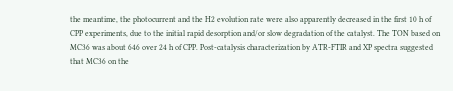the meantime, the photocurrent and the H2 evolution rate were also apparently decreased in the first 10 h of CPP experiments, due to the initial rapid desorption and/or slow degradation of the catalyst. The TON based on MC36 was about 646 over 24 h of CPP. Post-catalysis characterization by ATR-FTIR and XP spectra suggested that MC36 on the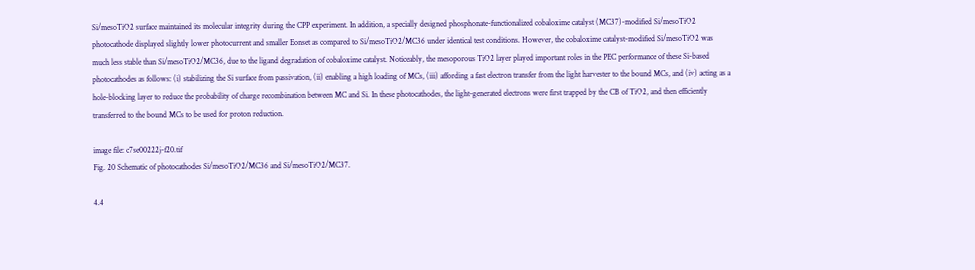Si/mesoTiO2 surface maintained its molecular integrity during the CPP experiment. In addition, a specially designed phosphonate-functionalized cobaloxime catalyst (MC37)-modified Si/mesoTiO2 photocathode displayed slightly lower photocurrent and smaller Eonset as compared to Si/mesoTiO2/MC36 under identical test conditions. However, the cobaloxime catalyst-modified Si/mesoTiO2 was much less stable than Si/mesoTiO2/MC36, due to the ligand degradation of cobaloxime catalyst. Noticeably, the mesoporous TiO2 layer played important roles in the PEC performance of these Si-based photocathodes as follows: (i) stabilizing the Si surface from passivation, (ii) enabling a high loading of MCs, (iii) affording a fast electron transfer from the light harvester to the bound MCs, and (iv) acting as a hole-blocking layer to reduce the probability of charge recombination between MC and Si. In these photocathodes, the light-generated electrons were first trapped by the CB of TiO2, and then efficiently transferred to the bound MCs to be used for proton reduction.

image file: c7se00222j-f20.tif
Fig. 20 Schematic of photocathodes Si/mesoTiO2/MC36 and Si/mesoTiO2/MC37.

4.4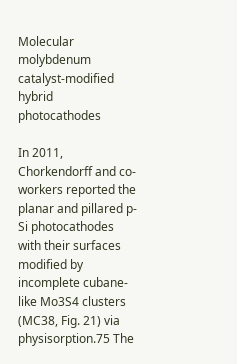Molecular molybdenum catalyst-modified hybrid photocathodes

In 2011, Chorkendorff and co-workers reported the planar and pillared p-Si photocathodes with their surfaces modified by incomplete cubane-like Mo3S4 clusters (MC38, Fig. 21) via physisorption.75 The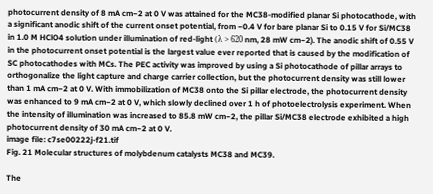photocurrent density of 8 mA cm−2 at 0 V was attained for the MC38-modified planar Si photocathode, with a significant anodic shift of the current onset potential, from −0.4 V for bare planar Si to 0.15 V for Si/MC38 in 1.0 M HClO4 solution under illumination of red-light (λ > 620 nm, 28 mW cm−2). The anodic shift of 0.55 V in the photocurrent onset potential is the largest value ever reported that is caused by the modification of SC photocathodes with MCs. The PEC activity was improved by using a Si photocathode of pillar arrays to orthogonalize the light capture and charge carrier collection, but the photocurrent density was still lower than 1 mA cm−2 at 0 V. With immobilization of MC38 onto the Si pillar electrode, the photocurrent density was enhanced to 9 mA cm−2 at 0 V, which slowly declined over 1 h of photoelectrolysis experiment. When the intensity of illumination was increased to 85.8 mW cm−2, the pillar Si/MC38 electrode exhibited a high photocurrent density of 30 mA cm−2 at 0 V.
image file: c7se00222j-f21.tif
Fig. 21 Molecular structures of molybdenum catalysts MC38 and MC39.

The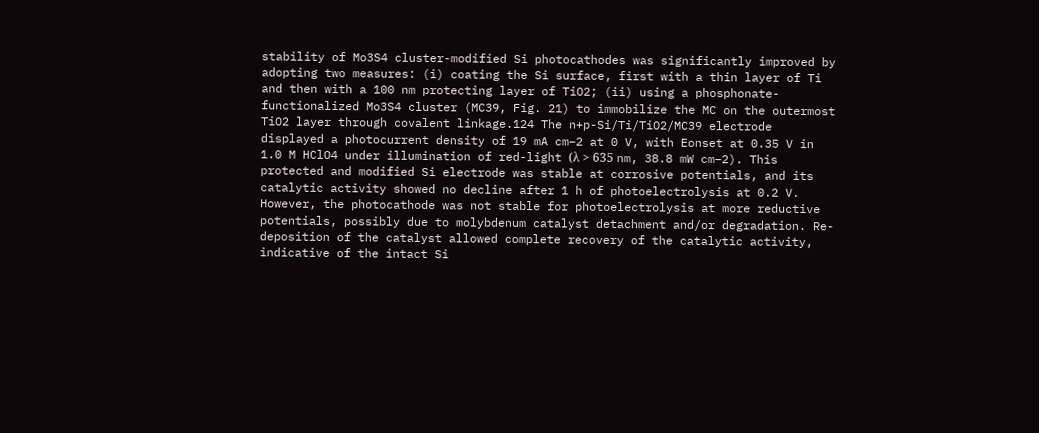stability of Mo3S4 cluster-modified Si photocathodes was significantly improved by adopting two measures: (i) coating the Si surface, first with a thin layer of Ti and then with a 100 nm protecting layer of TiO2; (ii) using a phosphonate-functionalized Mo3S4 cluster (MC39, Fig. 21) to immobilize the MC on the outermost TiO2 layer through covalent linkage.124 The n+p-Si/Ti/TiO2/MC39 electrode displayed a photocurrent density of 19 mA cm−2 at 0 V, with Eonset at 0.35 V in 1.0 M HClO4 under illumination of red-light (λ > 635 nm, 38.8 mW cm−2). This protected and modified Si electrode was stable at corrosive potentials, and its catalytic activity showed no decline after 1 h of photoelectrolysis at 0.2 V. However, the photocathode was not stable for photoelectrolysis at more reductive potentials, possibly due to molybdenum catalyst detachment and/or degradation. Re-deposition of the catalyst allowed complete recovery of the catalytic activity, indicative of the intact Si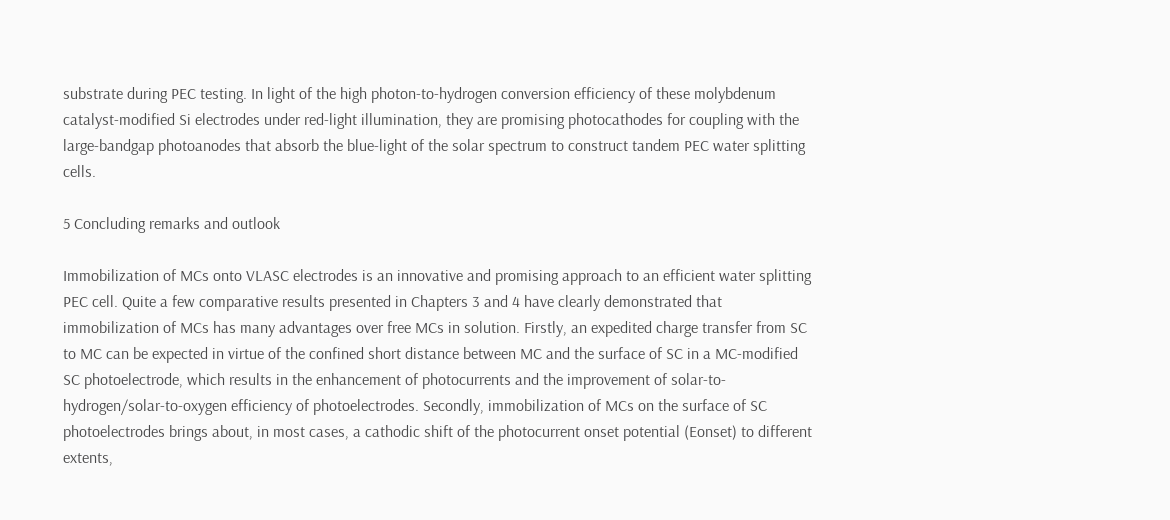substrate during PEC testing. In light of the high photon-to-hydrogen conversion efficiency of these molybdenum catalyst-modified Si electrodes under red-light illumination, they are promising photocathodes for coupling with the large-bandgap photoanodes that absorb the blue-light of the solar spectrum to construct tandem PEC water splitting cells.

5 Concluding remarks and outlook

Immobilization of MCs onto VLASC electrodes is an innovative and promising approach to an efficient water splitting PEC cell. Quite a few comparative results presented in Chapters 3 and 4 have clearly demonstrated that immobilization of MCs has many advantages over free MCs in solution. Firstly, an expedited charge transfer from SC to MC can be expected in virtue of the confined short distance between MC and the surface of SC in a MC-modified SC photoelectrode, which results in the enhancement of photocurrents and the improvement of solar-to-hydrogen/solar-to-oxygen efficiency of photoelectrodes. Secondly, immobilization of MCs on the surface of SC photoelectrodes brings about, in most cases, a cathodic shift of the photocurrent onset potential (Eonset) to different extents,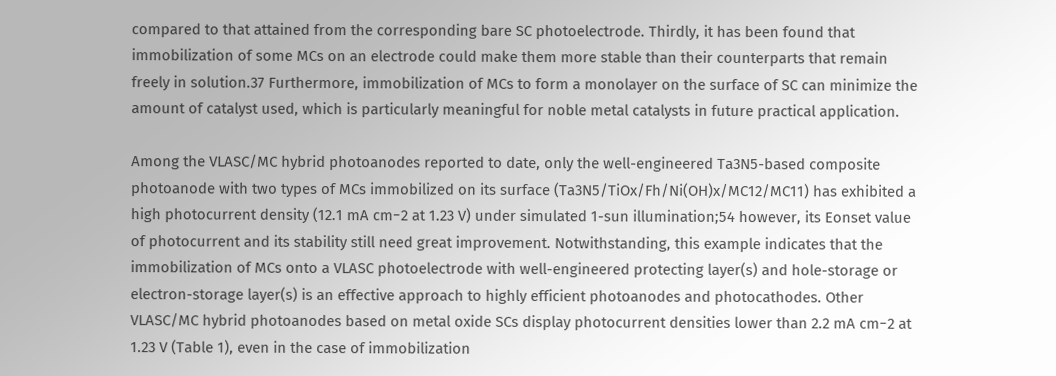compared to that attained from the corresponding bare SC photoelectrode. Thirdly, it has been found that immobilization of some MCs on an electrode could make them more stable than their counterparts that remain freely in solution.37 Furthermore, immobilization of MCs to form a monolayer on the surface of SC can minimize the amount of catalyst used, which is particularly meaningful for noble metal catalysts in future practical application.

Among the VLASC/MC hybrid photoanodes reported to date, only the well-engineered Ta3N5-based composite photoanode with two types of MCs immobilized on its surface (Ta3N5/TiOx/Fh/Ni(OH)x/MC12/MC11) has exhibited a high photocurrent density (12.1 mA cm−2 at 1.23 V) under simulated 1-sun illumination;54 however, its Eonset value of photocurrent and its stability still need great improvement. Notwithstanding, this example indicates that the immobilization of MCs onto a VLASC photoelectrode with well-engineered protecting layer(s) and hole-storage or electron-storage layer(s) is an effective approach to highly efficient photoanodes and photocathodes. Other VLASC/MC hybrid photoanodes based on metal oxide SCs display photocurrent densities lower than 2.2 mA cm−2 at 1.23 V (Table 1), even in the case of immobilization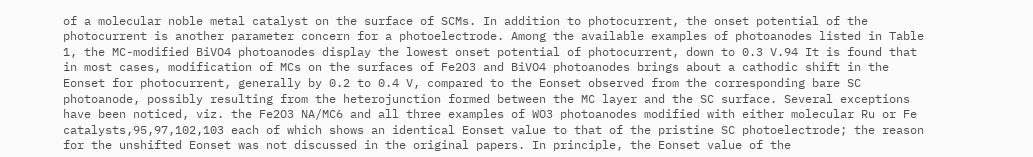of a molecular noble metal catalyst on the surface of SCMs. In addition to photocurrent, the onset potential of the photocurrent is another parameter concern for a photoelectrode. Among the available examples of photoanodes listed in Table 1, the MC-modified BiVO4 photoanodes display the lowest onset potential of photocurrent, down to 0.3 V.94 It is found that in most cases, modification of MCs on the surfaces of Fe2O3 and BiVO4 photoanodes brings about a cathodic shift in the Eonset for photocurrent, generally by 0.2 to 0.4 V, compared to the Eonset observed from the corresponding bare SC photoanode, possibly resulting from the heterojunction formed between the MC layer and the SC surface. Several exceptions have been noticed, viz. the Fe2O3 NA/MC6 and all three examples of WO3 photoanodes modified with either molecular Ru or Fe catalysts,95,97,102,103 each of which shows an identical Eonset value to that of the pristine SC photoelectrode; the reason for the unshifted Eonset was not discussed in the original papers. In principle, the Eonset value of the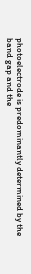photoelectrode is predominantly determined by the band gap and the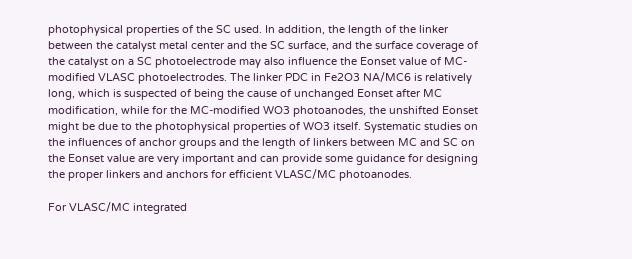photophysical properties of the SC used. In addition, the length of the linker between the catalyst metal center and the SC surface, and the surface coverage of the catalyst on a SC photoelectrode may also influence the Eonset value of MC-modified VLASC photoelectrodes. The linker PDC in Fe2O3 NA/MC6 is relatively long, which is suspected of being the cause of unchanged Eonset after MC modification, while for the MC-modified WO3 photoanodes, the unshifted Eonset might be due to the photophysical properties of WO3 itself. Systematic studies on the influences of anchor groups and the length of linkers between MC and SC on the Eonset value are very important and can provide some guidance for designing the proper linkers and anchors for efficient VLASC/MC photoanodes.

For VLASC/MC integrated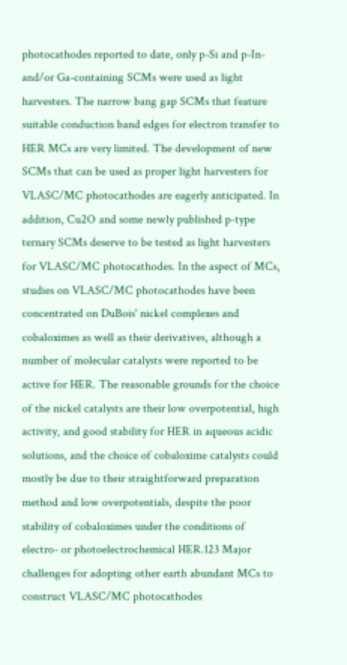photocathodes reported to date, only p-Si and p-In- and/or Ga-containing SCMs were used as light harvesters. The narrow bang gap SCMs that feature suitable conduction band edges for electron transfer to HER MCs are very limited. The development of new SCMs that can be used as proper light harvesters for VLASC/MC photocathodes are eagerly anticipated. In addition, Cu2O and some newly published p-type ternary SCMs deserve to be tested as light harvesters for VLASC/MC photocathodes. In the aspect of MCs, studies on VLASC/MC photocathodes have been concentrated on DuBois' nickel complexes and cobaloximes as well as their derivatives, although a number of molecular catalysts were reported to be active for HER. The reasonable grounds for the choice of the nickel catalysts are their low overpotential, high activity, and good stability for HER in aqueous acidic solutions, and the choice of cobaloxime catalysts could mostly be due to their straightforward preparation method and low overpotentials, despite the poor stability of cobaloximes under the conditions of electro- or photoelectrochemical HER.123 Major challenges for adopting other earth abundant MCs to construct VLASC/MC photocathodes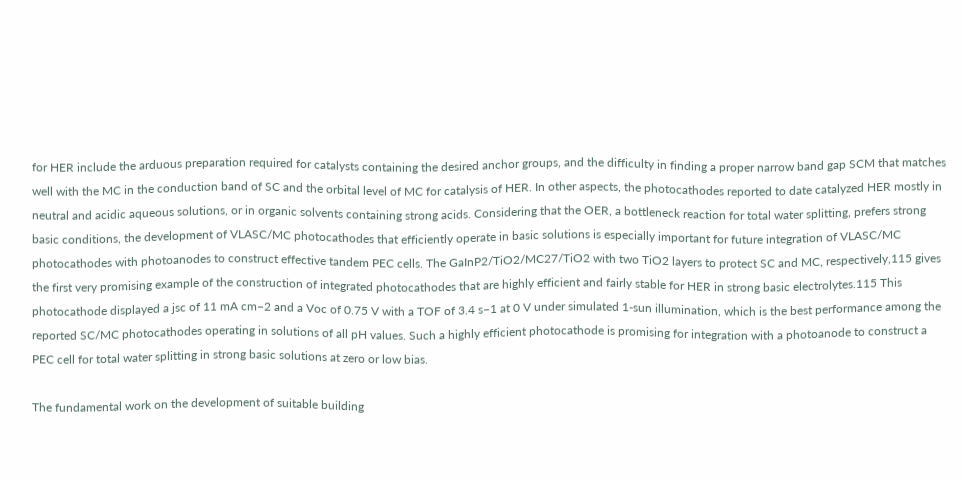for HER include the arduous preparation required for catalysts containing the desired anchor groups, and the difficulty in finding a proper narrow band gap SCM that matches well with the MC in the conduction band of SC and the orbital level of MC for catalysis of HER. In other aspects, the photocathodes reported to date catalyzed HER mostly in neutral and acidic aqueous solutions, or in organic solvents containing strong acids. Considering that the OER, a bottleneck reaction for total water splitting, prefers strong basic conditions, the development of VLASC/MC photocathodes that efficiently operate in basic solutions is especially important for future integration of VLASC/MC photocathodes with photoanodes to construct effective tandem PEC cells. The GaInP2/TiO2/MC27/TiO2 with two TiO2 layers to protect SC and MC, respectively,115 gives the first very promising example of the construction of integrated photocathodes that are highly efficient and fairly stable for HER in strong basic electrolytes.115 This photocathode displayed a jsc of 11 mA cm−2 and a Voc of 0.75 V with a TOF of 3.4 s−1 at 0 V under simulated 1-sun illumination, which is the best performance among the reported SC/MC photocathodes operating in solutions of all pH values. Such a highly efficient photocathode is promising for integration with a photoanode to construct a PEC cell for total water splitting in strong basic solutions at zero or low bias.

The fundamental work on the development of suitable building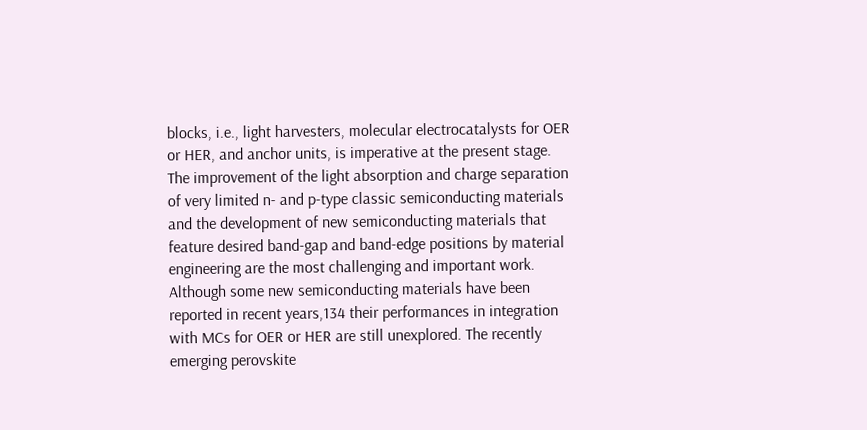blocks, i.e., light harvesters, molecular electrocatalysts for OER or HER, and anchor units, is imperative at the present stage. The improvement of the light absorption and charge separation of very limited n- and p-type classic semiconducting materials and the development of new semiconducting materials that feature desired band-gap and band-edge positions by material engineering are the most challenging and important work. Although some new semiconducting materials have been reported in recent years,134 their performances in integration with MCs for OER or HER are still unexplored. The recently emerging perovskite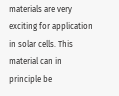materials are very exciting for application in solar cells. This material can in principle be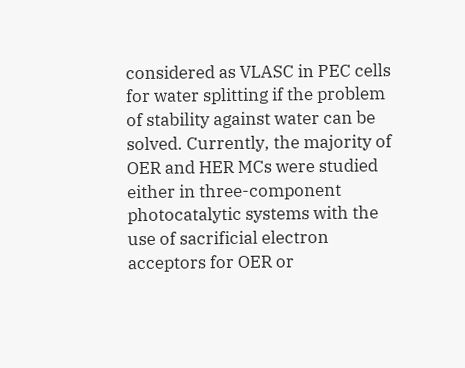considered as VLASC in PEC cells for water splitting if the problem of stability against water can be solved. Currently, the majority of OER and HER MCs were studied either in three-component photocatalytic systems with the use of sacrificial electron acceptors for OER or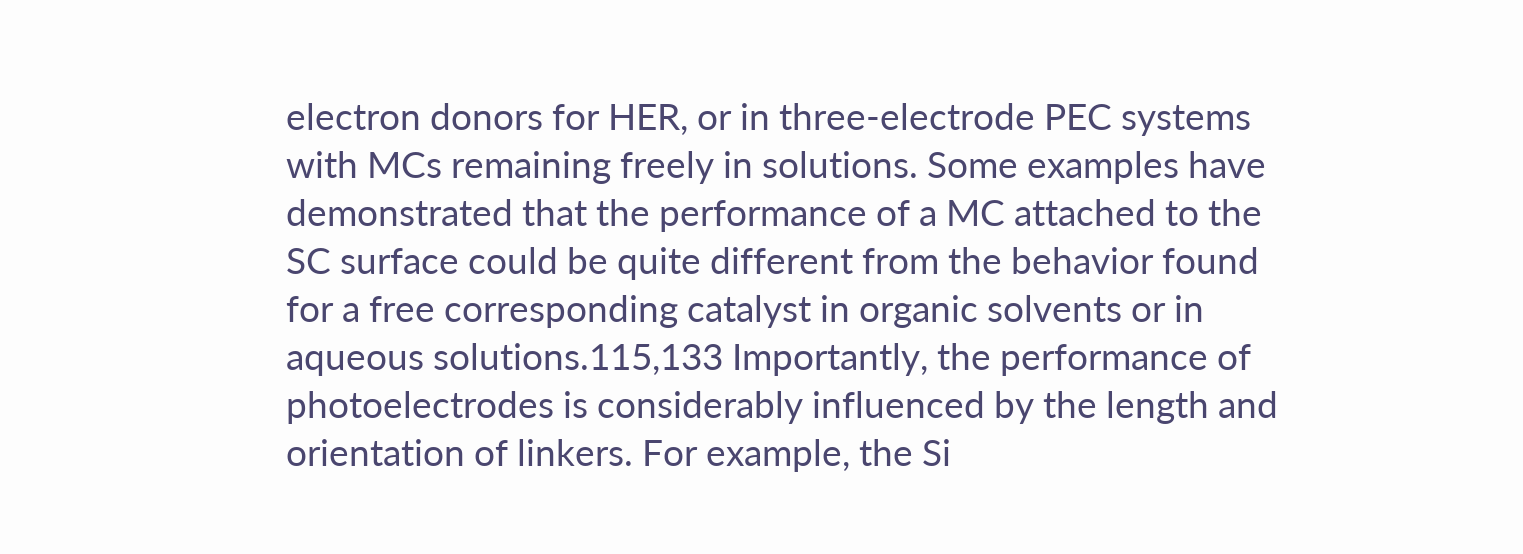electron donors for HER, or in three-electrode PEC systems with MCs remaining freely in solutions. Some examples have demonstrated that the performance of a MC attached to the SC surface could be quite different from the behavior found for a free corresponding catalyst in organic solvents or in aqueous solutions.115,133 Importantly, the performance of photoelectrodes is considerably influenced by the length and orientation of linkers. For example, the Si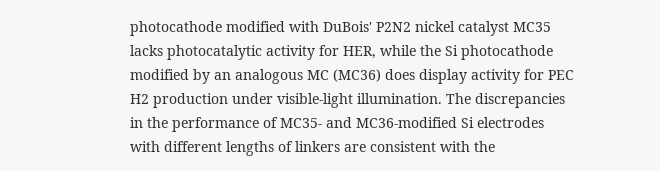photocathode modified with DuBois' P2N2 nickel catalyst MC35 lacks photocatalytic activity for HER, while the Si photocathode modified by an analogous MC (MC36) does display activity for PEC H2 production under visible-light illumination. The discrepancies in the performance of MC35- and MC36-modified Si electrodes with different lengths of linkers are consistent with the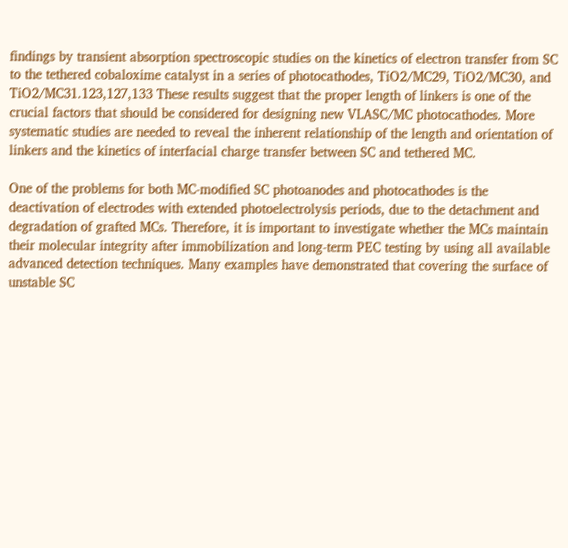findings by transient absorption spectroscopic studies on the kinetics of electron transfer from SC to the tethered cobaloxime catalyst in a series of photocathodes, TiO2/MC29, TiO2/MC30, and TiO2/MC31.123,127,133 These results suggest that the proper length of linkers is one of the crucial factors that should be considered for designing new VLASC/MC photocathodes. More systematic studies are needed to reveal the inherent relationship of the length and orientation of linkers and the kinetics of interfacial charge transfer between SC and tethered MC.

One of the problems for both MC-modified SC photoanodes and photocathodes is the deactivation of electrodes with extended photoelectrolysis periods, due to the detachment and degradation of grafted MCs. Therefore, it is important to investigate whether the MCs maintain their molecular integrity after immobilization and long-term PEC testing by using all available advanced detection techniques. Many examples have demonstrated that covering the surface of unstable SC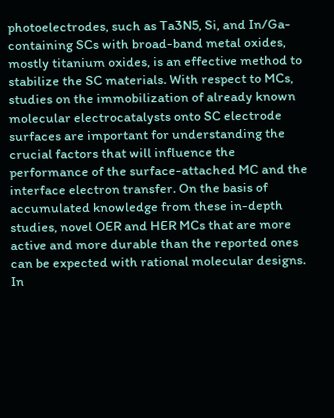photoelectrodes, such as Ta3N5, Si, and In/Ga-containing SCs with broad-band metal oxides, mostly titanium oxides, is an effective method to stabilize the SC materials. With respect to MCs, studies on the immobilization of already known molecular electrocatalysts onto SC electrode surfaces are important for understanding the crucial factors that will influence the performance of the surface-attached MC and the interface electron transfer. On the basis of accumulated knowledge from these in-depth studies, novel OER and HER MCs that are more active and more durable than the reported ones can be expected with rational molecular designs. In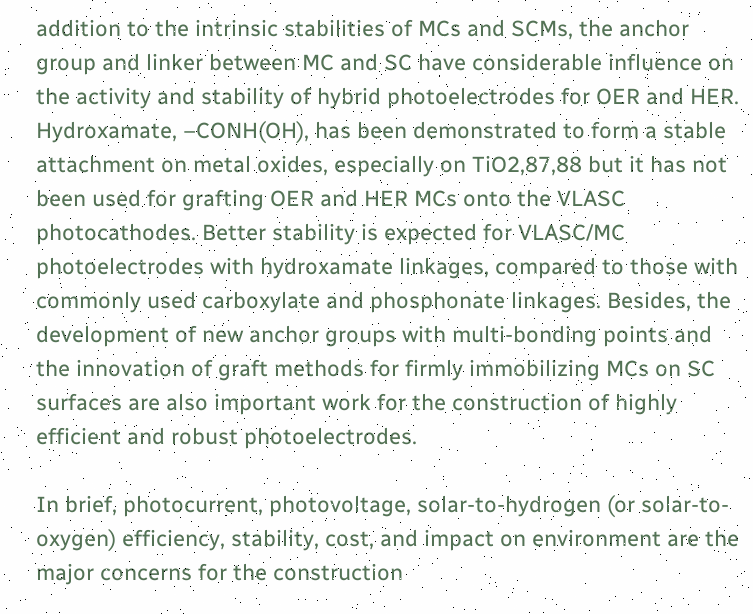addition to the intrinsic stabilities of MCs and SCMs, the anchor group and linker between MC and SC have considerable influence on the activity and stability of hybrid photoelectrodes for OER and HER. Hydroxamate, –CONH(OH), has been demonstrated to form a stable attachment on metal oxides, especially on TiO2,87,88 but it has not been used for grafting OER and HER MCs onto the VLASC photocathodes. Better stability is expected for VLASC/MC photoelectrodes with hydroxamate linkages, compared to those with commonly used carboxylate and phosphonate linkages. Besides, the development of new anchor groups with multi-bonding points and the innovation of graft methods for firmly immobilizing MCs on SC surfaces are also important work for the construction of highly efficient and robust photoelectrodes.

In brief, photocurrent, photovoltage, solar-to-hydrogen (or solar-to-oxygen) efficiency, stability, cost, and impact on environment are the major concerns for the construction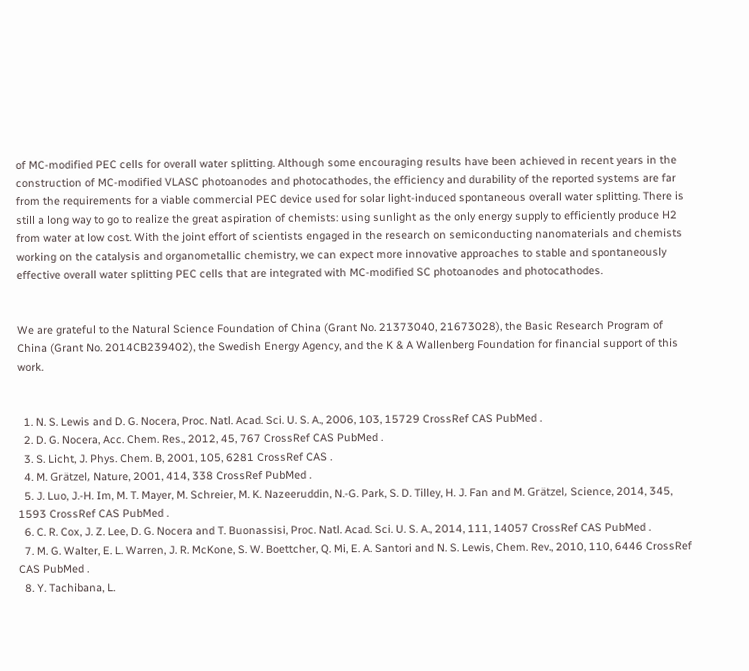of MC-modified PEC cells for overall water splitting. Although some encouraging results have been achieved in recent years in the construction of MC-modified VLASC photoanodes and photocathodes, the efficiency and durability of the reported systems are far from the requirements for a viable commercial PEC device used for solar light-induced spontaneous overall water splitting. There is still a long way to go to realize the great aspiration of chemists: using sunlight as the only energy supply to efficiently produce H2 from water at low cost. With the joint effort of scientists engaged in the research on semiconducting nanomaterials and chemists working on the catalysis and organometallic chemistry, we can expect more innovative approaches to stable and spontaneously effective overall water splitting PEC cells that are integrated with MC-modified SC photoanodes and photocathodes.


We are grateful to the Natural Science Foundation of China (Grant No. 21373040, 21673028), the Basic Research Program of China (Grant No. 2014CB239402), the Swedish Energy Agency, and the K & A Wallenberg Foundation for financial support of this work.


  1. N. S. Lewis and D. G. Nocera, Proc. Natl. Acad. Sci. U. S. A., 2006, 103, 15729 CrossRef CAS PubMed .
  2. D. G. Nocera, Acc. Chem. Res., 2012, 45, 767 CrossRef CAS PubMed .
  3. S. Licht, J. Phys. Chem. B, 2001, 105, 6281 CrossRef CAS .
  4. M. Grätzel, Nature, 2001, 414, 338 CrossRef PubMed .
  5. J. Luo, J.-H. Im, M. T. Mayer, M. Schreier, M. K. Nazeeruddin, N.-G. Park, S. D. Tilley, H. J. Fan and M. Grätzel, Science, 2014, 345, 1593 CrossRef CAS PubMed .
  6. C. R. Cox, J. Z. Lee, D. G. Nocera and T. Buonassisi, Proc. Natl. Acad. Sci. U. S. A., 2014, 111, 14057 CrossRef CAS PubMed .
  7. M. G. Walter, E. L. Warren, J. R. McKone, S. W. Boettcher, Q. Mi, E. A. Santori and N. S. Lewis, Chem. Rev., 2010, 110, 6446 CrossRef CAS PubMed .
  8. Y. Tachibana, L.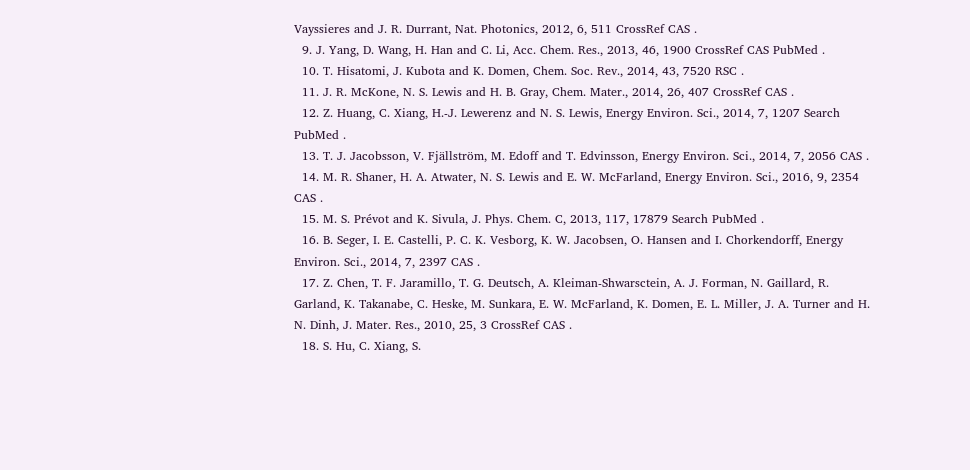Vayssieres and J. R. Durrant, Nat. Photonics, 2012, 6, 511 CrossRef CAS .
  9. J. Yang, D. Wang, H. Han and C. Li, Acc. Chem. Res., 2013, 46, 1900 CrossRef CAS PubMed .
  10. T. Hisatomi, J. Kubota and K. Domen, Chem. Soc. Rev., 2014, 43, 7520 RSC .
  11. J. R. McKone, N. S. Lewis and H. B. Gray, Chem. Mater., 2014, 26, 407 CrossRef CAS .
  12. Z. Huang, C. Xiang, H.-J. Lewerenz and N. S. Lewis, Energy Environ. Sci., 2014, 7, 1207 Search PubMed .
  13. T. J. Jacobsson, V. Fjällström, M. Edoff and T. Edvinsson, Energy Environ. Sci., 2014, 7, 2056 CAS .
  14. M. R. Shaner, H. A. Atwater, N. S. Lewis and E. W. McFarland, Energy Environ. Sci., 2016, 9, 2354 CAS .
  15. M. S. Prévot and K. Sivula, J. Phys. Chem. C, 2013, 117, 17879 Search PubMed .
  16. B. Seger, I. E. Castelli, P. C. K. Vesborg, K. W. Jacobsen, O. Hansen and I. Chorkendorff, Energy Environ. Sci., 2014, 7, 2397 CAS .
  17. Z. Chen, T. F. Jaramillo, T. G. Deutsch, A. Kleiman-Shwarsctein, A. J. Forman, N. Gaillard, R. Garland, K. Takanabe, C. Heske, M. Sunkara, E. W. McFarland, K. Domen, E. L. Miller, J. A. Turner and H. N. Dinh, J. Mater. Res., 2010, 25, 3 CrossRef CAS .
  18. S. Hu, C. Xiang, S.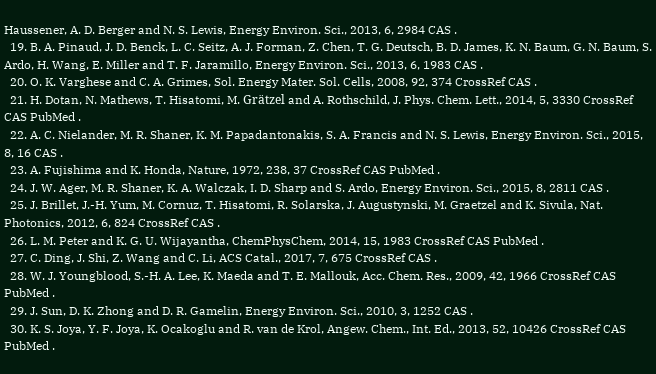Haussener, A. D. Berger and N. S. Lewis, Energy Environ. Sci., 2013, 6, 2984 CAS .
  19. B. A. Pinaud, J. D. Benck, L. C. Seitz, A. J. Forman, Z. Chen, T. G. Deutsch, B. D. James, K. N. Baum, G. N. Baum, S. Ardo, H. Wang, E. Miller and T. F. Jaramillo, Energy Environ. Sci., 2013, 6, 1983 CAS .
  20. O. K. Varghese and C. A. Grimes, Sol. Energy Mater. Sol. Cells, 2008, 92, 374 CrossRef CAS .
  21. H. Dotan, N. Mathews, T. Hisatomi, M. Grätzel and A. Rothschild, J. Phys. Chem. Lett., 2014, 5, 3330 CrossRef CAS PubMed .
  22. A. C. Nielander, M. R. Shaner, K. M. Papadantonakis, S. A. Francis and N. S. Lewis, Energy Environ. Sci., 2015, 8, 16 CAS .
  23. A. Fujishima and K. Honda, Nature, 1972, 238, 37 CrossRef CAS PubMed .
  24. J. W. Ager, M. R. Shaner, K. A. Walczak, I. D. Sharp and S. Ardo, Energy Environ. Sci., 2015, 8, 2811 CAS .
  25. J. Brillet, J.-H. Yum, M. Cornuz, T. Hisatomi, R. Solarska, J. Augustynski, M. Graetzel and K. Sivula, Nat. Photonics, 2012, 6, 824 CrossRef CAS .
  26. L. M. Peter and K. G. U. Wijayantha, ChemPhysChem, 2014, 15, 1983 CrossRef CAS PubMed .
  27. C. Ding, J. Shi, Z. Wang and C. Li, ACS Catal., 2017, 7, 675 CrossRef CAS .
  28. W. J. Youngblood, S.-H. A. Lee, K. Maeda and T. E. Mallouk, Acc. Chem. Res., 2009, 42, 1966 CrossRef CAS PubMed .
  29. J. Sun, D. K. Zhong and D. R. Gamelin, Energy Environ. Sci., 2010, 3, 1252 CAS .
  30. K. S. Joya, Y. F. Joya, K. Ocakoglu and R. van de Krol, Angew. Chem., Int. Ed., 2013, 52, 10426 CrossRef CAS PubMed .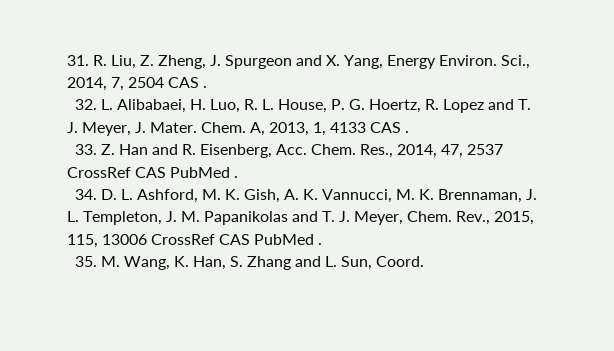31. R. Liu, Z. Zheng, J. Spurgeon and X. Yang, Energy Environ. Sci., 2014, 7, 2504 CAS .
  32. L. Alibabaei, H. Luo, R. L. House, P. G. Hoertz, R. Lopez and T. J. Meyer, J. Mater. Chem. A, 2013, 1, 4133 CAS .
  33. Z. Han and R. Eisenberg, Acc. Chem. Res., 2014, 47, 2537 CrossRef CAS PubMed .
  34. D. L. Ashford, M. K. Gish, A. K. Vannucci, M. K. Brennaman, J. L. Templeton, J. M. Papanikolas and T. J. Meyer, Chem. Rev., 2015, 115, 13006 CrossRef CAS PubMed .
  35. M. Wang, K. Han, S. Zhang and L. Sun, Coord.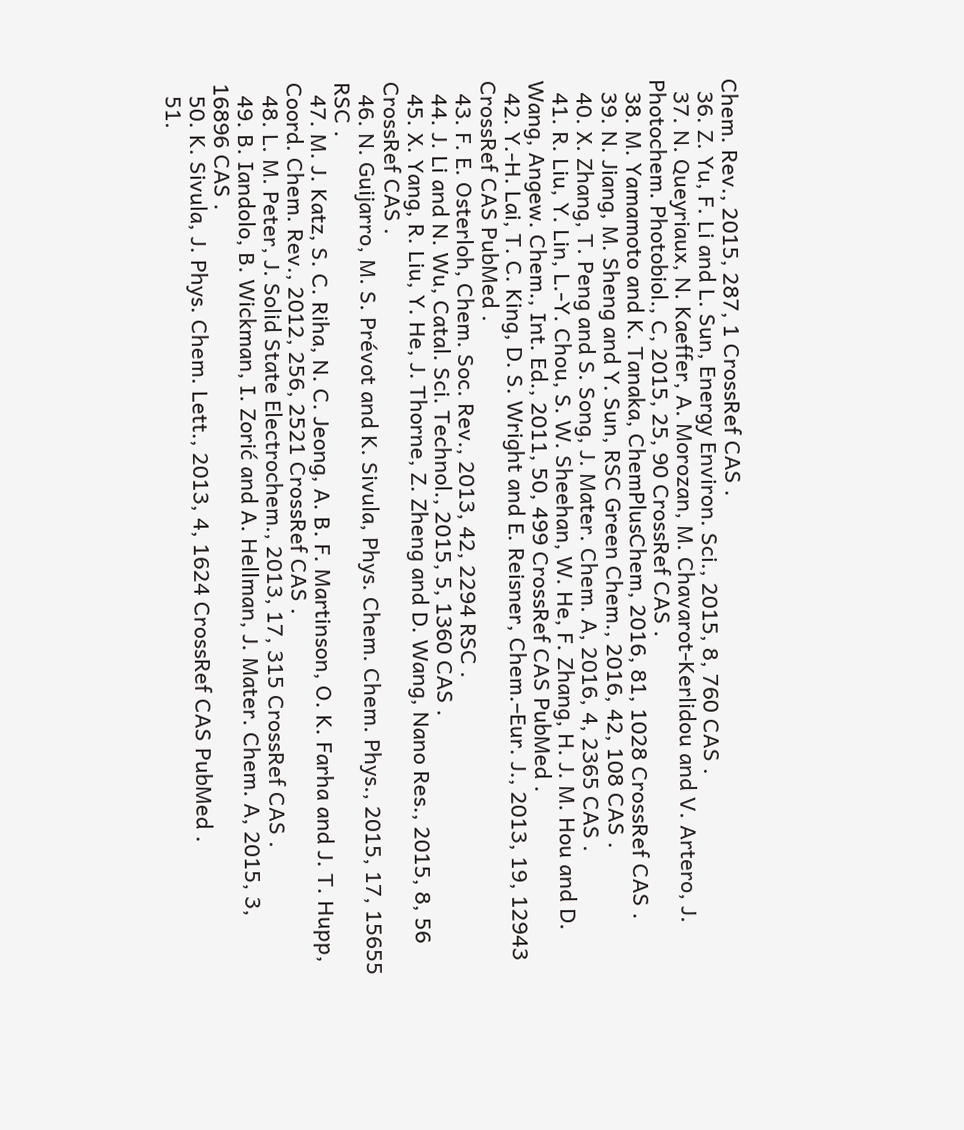Chem. Rev., 2015, 287, 1 CrossRef CAS .
  36. Z. Yu, F. Li and L. Sun, Energy Environ. Sci., 2015, 8, 760 CAS .
  37. N. Queyriaux, N. Kaeffer, A. Morozan, M. Chavarot-Kerlidou and V. Artero, J. Photochem. Photobiol., C, 2015, 25, 90 CrossRef CAS .
  38. M. Yamamoto and K. Tanaka, ChemPlusChem, 2016, 81, 1028 CrossRef CAS .
  39. N. Jiang, M. Sheng and Y. Sun, RSC Green Chem., 2016, 42, 108 CAS .
  40. X. Zhang, T. Peng and S. Song, J. Mater. Chem. A, 2016, 4, 2365 CAS .
  41. R. Liu, Y. Lin, L.-Y. Chou, S. W. Sheehan, W. He, F. Zhang, H. J. M. Hou and D. Wang, Angew. Chem., Int. Ed., 2011, 50, 499 CrossRef CAS PubMed .
  42. Y.-H. Lai, T. C. King, D. S. Wright and E. Reisner, Chem.–Eur. J., 2013, 19, 12943 CrossRef CAS PubMed .
  43. F. E. Osterloh, Chem. Soc. Rev., 2013, 42, 2294 RSC .
  44. J. Li and N. Wu, Catal. Sci. Technol., 2015, 5, 1360 CAS .
  45. X. Yang, R. Liu, Y. He, J. Thorne, Z. Zheng and D. Wang, Nano Res., 2015, 8, 56 CrossRef CAS .
  46. N. Guijarro, M. S. Prévot and K. Sivula, Phys. Chem. Chem. Phys., 2015, 17, 15655 RSC .
  47. M. J. Katz, S. C. Riha, N. C. Jeong, A. B. F. Martinson, O. K. Farha and J. T. Hupp, Coord. Chem. Rev., 2012, 256, 2521 CrossRef CAS .
  48. L. M. Peter, J. Solid State Electrochem., 2013, 17, 315 CrossRef CAS .
  49. B. Iandolo, B. Wickman, I. Zorić and A. Hellman, J. Mater. Chem. A, 2015, 3, 16896 CAS .
  50. K. Sivula, J. Phys. Chem. Lett., 2013, 4, 1624 CrossRef CAS PubMed .
  51.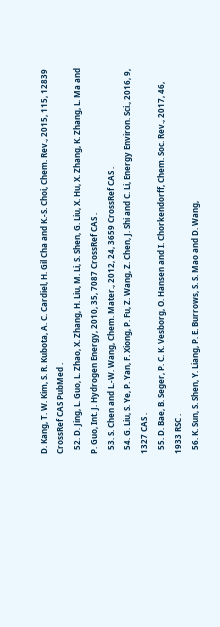D. Kang, T. W. Kim, S. R. Kubota, A. C. Cardiel, H. Gil Cha and K.-S. Choi, Chem. Rev., 2015, 115, 12839 CrossRef CAS PubMed .
  52. D. Jing, L. Guo, L. Zhao, X. Zhang, H. Liu, M. Li, S. Shen, G. Liu, X. Hu, X. Zhang, K. Zhang, L. Ma and P. Guo, Int. J. Hydrogen Energy, 2010, 35, 7087 CrossRef CAS .
  53. S. Chen and L.-W. Wang, Chem. Mater., 2012, 24, 3659 CrossRef CAS .
  54. G. Liu, S. Ye, P. Yan, F. Xiong, P. Fu, Z. Wang, Z. Chen, J. Shi and C. Li, Energy Environ. Sci., 2016, 9, 1327 CAS .
  55. D. Bae, B. Seger, P. C. K. Vesborg, O. Hansen and I. Chorkendorff, Chem. Soc. Rev., 2017, 46, 1933 RSC .
  56. K. Sun, S. Shen, Y. Liang, P. E. Burrows, S. S. Mao and D. Wang,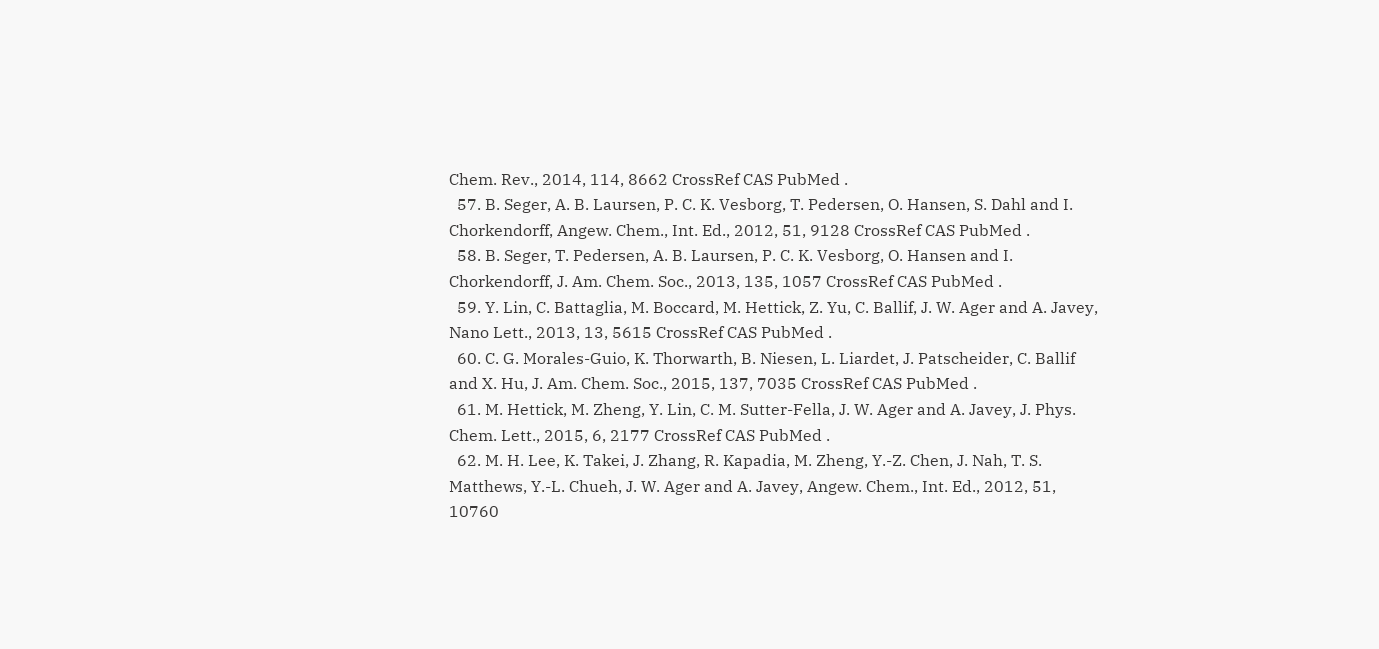Chem. Rev., 2014, 114, 8662 CrossRef CAS PubMed .
  57. B. Seger, A. B. Laursen, P. C. K. Vesborg, T. Pedersen, O. Hansen, S. Dahl and I. Chorkendorff, Angew. Chem., Int. Ed., 2012, 51, 9128 CrossRef CAS PubMed .
  58. B. Seger, T. Pedersen, A. B. Laursen, P. C. K. Vesborg, O. Hansen and I. Chorkendorff, J. Am. Chem. Soc., 2013, 135, 1057 CrossRef CAS PubMed .
  59. Y. Lin, C. Battaglia, M. Boccard, M. Hettick, Z. Yu, C. Ballif, J. W. Ager and A. Javey, Nano Lett., 2013, 13, 5615 CrossRef CAS PubMed .
  60. C. G. Morales-Guio, K. Thorwarth, B. Niesen, L. Liardet, J. Patscheider, C. Ballif and X. Hu, J. Am. Chem. Soc., 2015, 137, 7035 CrossRef CAS PubMed .
  61. M. Hettick, M. Zheng, Y. Lin, C. M. Sutter-Fella, J. W. Ager and A. Javey, J. Phys. Chem. Lett., 2015, 6, 2177 CrossRef CAS PubMed .
  62. M. H. Lee, K. Takei, J. Zhang, R. Kapadia, M. Zheng, Y.-Z. Chen, J. Nah, T. S. Matthews, Y.-L. Chueh, J. W. Ager and A. Javey, Angew. Chem., Int. Ed., 2012, 51, 10760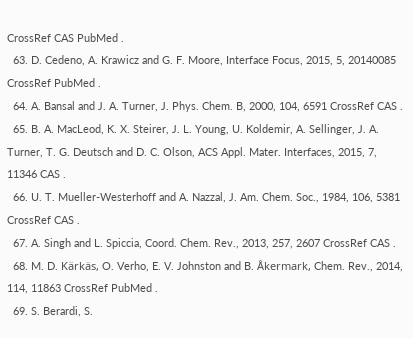CrossRef CAS PubMed .
  63. D. Cedeno, A. Krawicz and G. F. Moore, Interface Focus, 2015, 5, 20140085 CrossRef PubMed .
  64. A. Bansal and J. A. Turner, J. Phys. Chem. B, 2000, 104, 6591 CrossRef CAS .
  65. B. A. MacLeod, K. X. Steirer, J. L. Young, U. Koldemir, A. Sellinger, J. A. Turner, T. G. Deutsch and D. C. Olson, ACS Appl. Mater. Interfaces, 2015, 7, 11346 CAS .
  66. U. T. Mueller-Westerhoff and A. Nazzal, J. Am. Chem. Soc., 1984, 106, 5381 CrossRef CAS .
  67. A. Singh and L. Spiccia, Coord. Chem. Rev., 2013, 257, 2607 CrossRef CAS .
  68. M. D. Kärkäs, O. Verho, E. V. Johnston and B. Åkermark, Chem. Rev., 2014, 114, 11863 CrossRef PubMed .
  69. S. Berardi, S.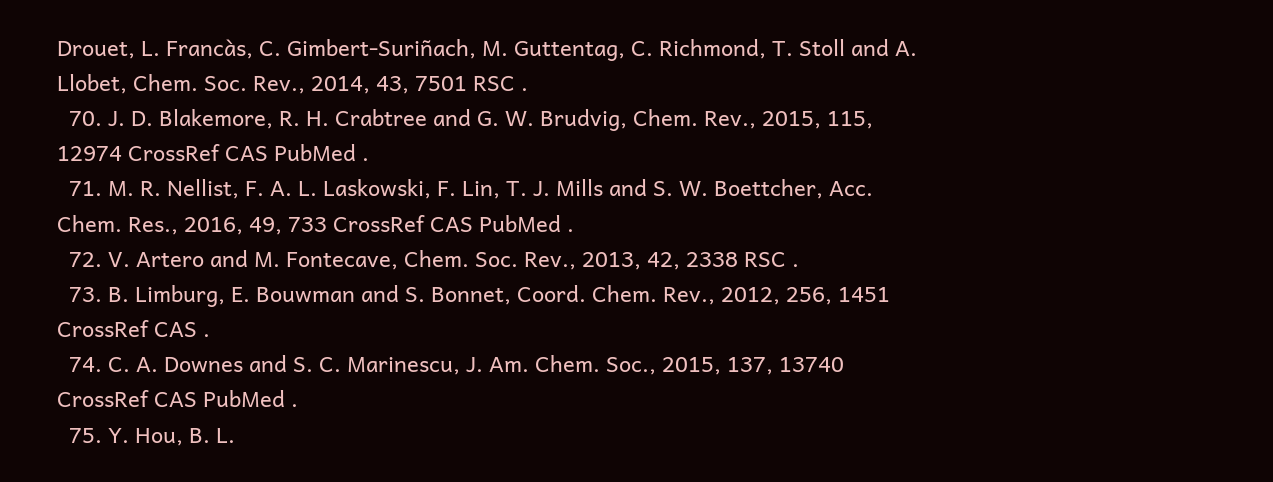Drouet, L. Francàs, C. Gimbert-Suriñach, M. Guttentag, C. Richmond, T. Stoll and A. Llobet, Chem. Soc. Rev., 2014, 43, 7501 RSC .
  70. J. D. Blakemore, R. H. Crabtree and G. W. Brudvig, Chem. Rev., 2015, 115, 12974 CrossRef CAS PubMed .
  71. M. R. Nellist, F. A. L. Laskowski, F. Lin, T. J. Mills and S. W. Boettcher, Acc. Chem. Res., 2016, 49, 733 CrossRef CAS PubMed .
  72. V. Artero and M. Fontecave, Chem. Soc. Rev., 2013, 42, 2338 RSC .
  73. B. Limburg, E. Bouwman and S. Bonnet, Coord. Chem. Rev., 2012, 256, 1451 CrossRef CAS .
  74. C. A. Downes and S. C. Marinescu, J. Am. Chem. Soc., 2015, 137, 13740 CrossRef CAS PubMed .
  75. Y. Hou, B. L.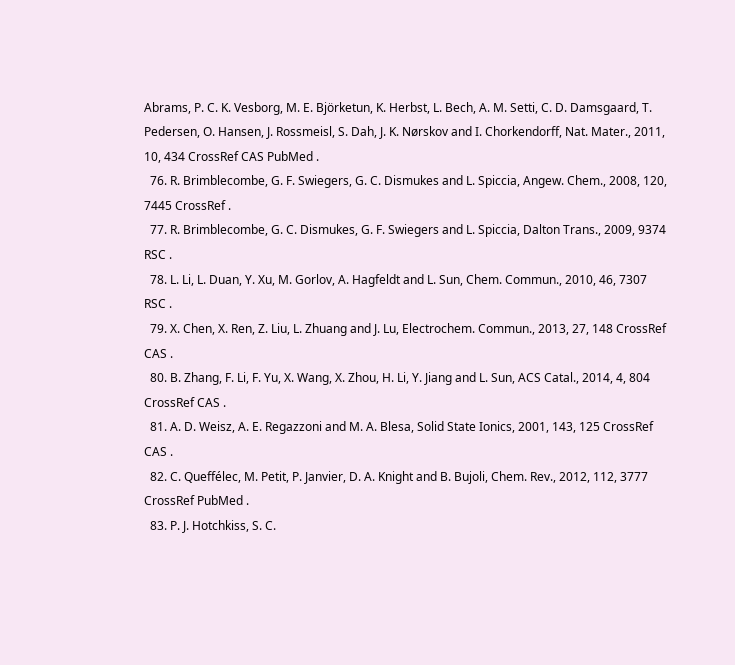Abrams, P. C. K. Vesborg, M. E. Björketun, K. Herbst, L. Bech, A. M. Setti, C. D. Damsgaard, T. Pedersen, O. Hansen, J. Rossmeisl, S. Dah, J. K. Nørskov and I. Chorkendorff, Nat. Mater., 2011, 10, 434 CrossRef CAS PubMed .
  76. R. Brimblecombe, G. F. Swiegers, G. C. Dismukes and L. Spiccia, Angew. Chem., 2008, 120, 7445 CrossRef .
  77. R. Brimblecombe, G. C. Dismukes, G. F. Swiegers and L. Spiccia, Dalton Trans., 2009, 9374 RSC .
  78. L. Li, L. Duan, Y. Xu, M. Gorlov, A. Hagfeldt and L. Sun, Chem. Commun., 2010, 46, 7307 RSC .
  79. X. Chen, X. Ren, Z. Liu, L. Zhuang and J. Lu, Electrochem. Commun., 2013, 27, 148 CrossRef CAS .
  80. B. Zhang, F. Li, F. Yu, X. Wang, X. Zhou, H. Li, Y. Jiang and L. Sun, ACS Catal., 2014, 4, 804 CrossRef CAS .
  81. A. D. Weisz, A. E. Regazzoni and M. A. Blesa, Solid State Ionics, 2001, 143, 125 CrossRef CAS .
  82. C. Queffélec, M. Petit, P. Janvier, D. A. Knight and B. Bujoli, Chem. Rev., 2012, 112, 3777 CrossRef PubMed .
  83. P. J. Hotchkiss, S. C.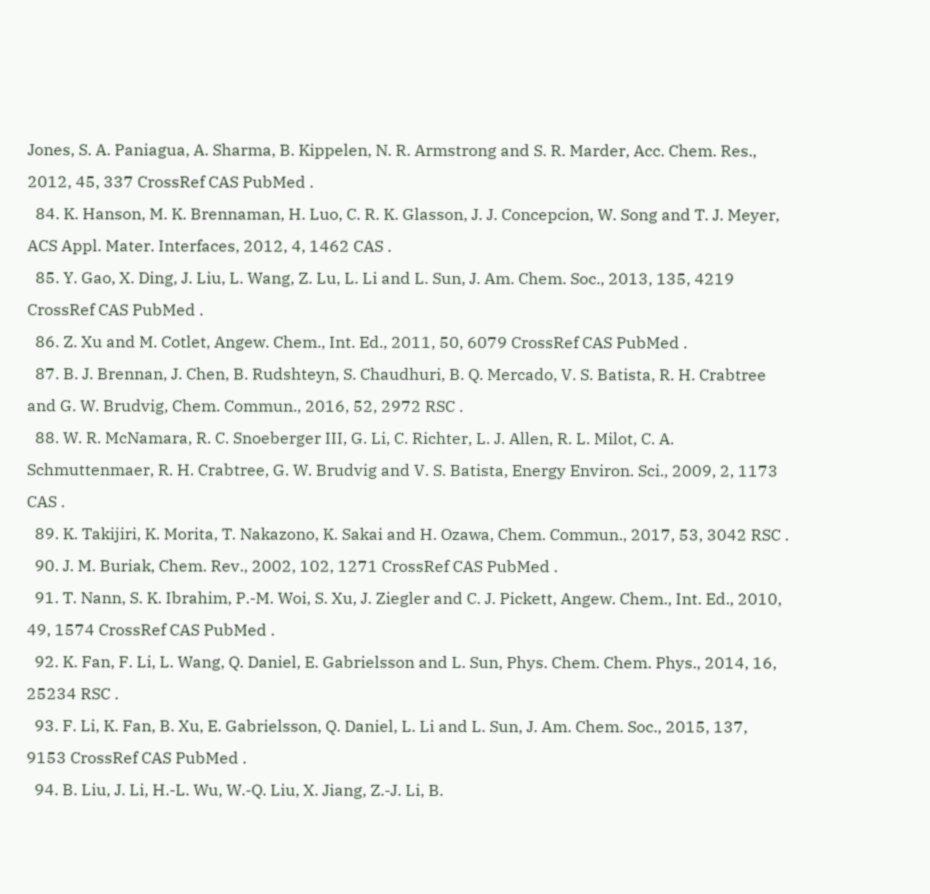Jones, S. A. Paniagua, A. Sharma, B. Kippelen, N. R. Armstrong and S. R. Marder, Acc. Chem. Res., 2012, 45, 337 CrossRef CAS PubMed .
  84. K. Hanson, M. K. Brennaman, H. Luo, C. R. K. Glasson, J. J. Concepcion, W. Song and T. J. Meyer, ACS Appl. Mater. Interfaces, 2012, 4, 1462 CAS .
  85. Y. Gao, X. Ding, J. Liu, L. Wang, Z. Lu, L. Li and L. Sun, J. Am. Chem. Soc., 2013, 135, 4219 CrossRef CAS PubMed .
  86. Z. Xu and M. Cotlet, Angew. Chem., Int. Ed., 2011, 50, 6079 CrossRef CAS PubMed .
  87. B. J. Brennan, J. Chen, B. Rudshteyn, S. Chaudhuri, B. Q. Mercado, V. S. Batista, R. H. Crabtree and G. W. Brudvig, Chem. Commun., 2016, 52, 2972 RSC .
  88. W. R. McNamara, R. C. Snoeberger III, G. Li, C. Richter, L. J. Allen, R. L. Milot, C. A. Schmuttenmaer, R. H. Crabtree, G. W. Brudvig and V. S. Batista, Energy Environ. Sci., 2009, 2, 1173 CAS .
  89. K. Takijiri, K. Morita, T. Nakazono, K. Sakai and H. Ozawa, Chem. Commun., 2017, 53, 3042 RSC .
  90. J. M. Buriak, Chem. Rev., 2002, 102, 1271 CrossRef CAS PubMed .
  91. T. Nann, S. K. Ibrahim, P.-M. Woi, S. Xu, J. Ziegler and C. J. Pickett, Angew. Chem., Int. Ed., 2010, 49, 1574 CrossRef CAS PubMed .
  92. K. Fan, F. Li, L. Wang, Q. Daniel, E. Gabrielsson and L. Sun, Phys. Chem. Chem. Phys., 2014, 16, 25234 RSC .
  93. F. Li, K. Fan, B. Xu, E. Gabrielsson, Q. Daniel, L. Li and L. Sun, J. Am. Chem. Soc., 2015, 137, 9153 CrossRef CAS PubMed .
  94. B. Liu, J. Li, H.-L. Wu, W.-Q. Liu, X. Jiang, Z.-J. Li, B.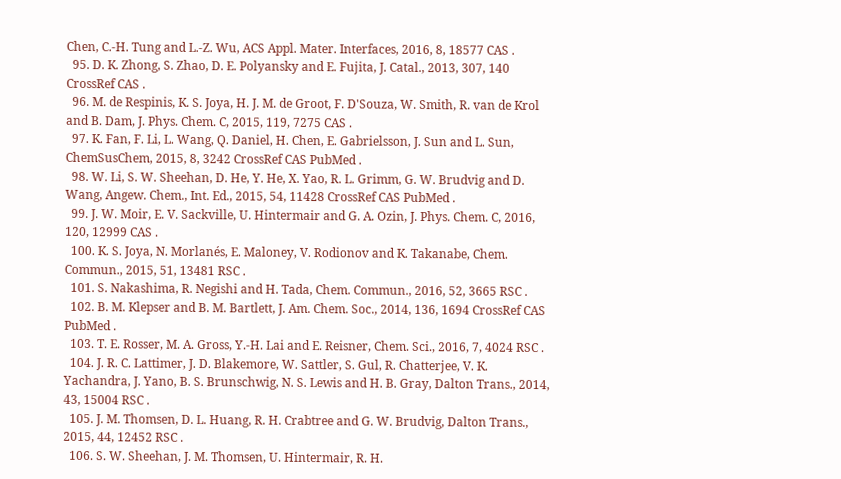Chen, C.-H. Tung and L.-Z. Wu, ACS Appl. Mater. Interfaces, 2016, 8, 18577 CAS .
  95. D. K. Zhong, S. Zhao, D. E. Polyansky and E. Fujita, J. Catal., 2013, 307, 140 CrossRef CAS .
  96. M. de Respinis, K. S. Joya, H. J. M. de Groot, F. D'Souza, W. Smith, R. van de Krol and B. Dam, J. Phys. Chem. C, 2015, 119, 7275 CAS .
  97. K. Fan, F. Li, L. Wang, Q. Daniel, H. Chen, E. Gabrielsson, J. Sun and L. Sun, ChemSusChem, 2015, 8, 3242 CrossRef CAS PubMed .
  98. W. Li, S. W. Sheehan, D. He, Y. He, X. Yao, R. L. Grimm, G. W. Brudvig and D. Wang, Angew. Chem., Int. Ed., 2015, 54, 11428 CrossRef CAS PubMed .
  99. J. W. Moir, E. V. Sackville, U. Hintermair and G. A. Ozin, J. Phys. Chem. C, 2016, 120, 12999 CAS .
  100. K. S. Joya, N. Morlanés, E. Maloney, V. Rodionov and K. Takanabe, Chem. Commun., 2015, 51, 13481 RSC .
  101. S. Nakashima, R. Negishi and H. Tada, Chem. Commun., 2016, 52, 3665 RSC .
  102. B. M. Klepser and B. M. Bartlett, J. Am. Chem. Soc., 2014, 136, 1694 CrossRef CAS PubMed .
  103. T. E. Rosser, M. A. Gross, Y.-H. Lai and E. Reisner, Chem. Sci., 2016, 7, 4024 RSC .
  104. J. R. C. Lattimer, J. D. Blakemore, W. Sattler, S. Gul, R. Chatterjee, V. K. Yachandra, J. Yano, B. S. Brunschwig, N. S. Lewis and H. B. Gray, Dalton Trans., 2014, 43, 15004 RSC .
  105. J. M. Thomsen, D. L. Huang, R. H. Crabtree and G. W. Brudvig, Dalton Trans., 2015, 44, 12452 RSC .
  106. S. W. Sheehan, J. M. Thomsen, U. Hintermair, R. H.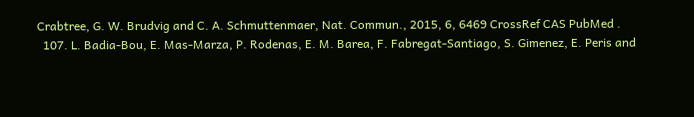Crabtree, G. W. Brudvig and C. A. Schmuttenmaer, Nat. Commun., 2015, 6, 6469 CrossRef CAS PubMed .
  107. L. Badia-Bou, E. Mas-Marza, P. Rodenas, E. M. Barea, F. Fabregat-Santiago, S. Gimenez, E. Peris and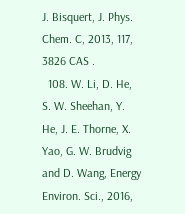J. Bisquert, J. Phys. Chem. C, 2013, 117, 3826 CAS .
  108. W. Li, D. He, S. W. Sheehan, Y. He, J. E. Thorne, X. Yao, G. W. Brudvig and D. Wang, Energy Environ. Sci., 2016,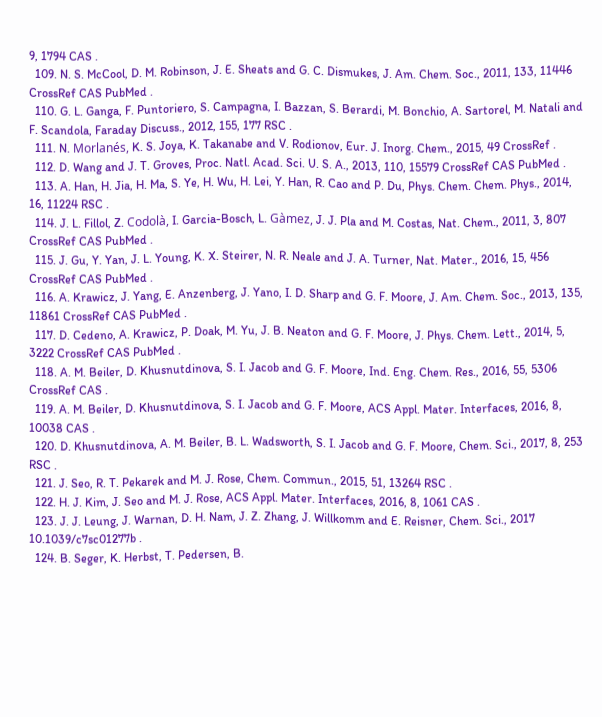9, 1794 CAS .
  109. N. S. McCool, D. M. Robinson, J. E. Sheats and G. C. Dismukes, J. Am. Chem. Soc., 2011, 133, 11446 CrossRef CAS PubMed .
  110. G. L. Ganga, F. Puntoriero, S. Campagna, I. Bazzan, S. Berardi, M. Bonchio, A. Sartorel, M. Natali and F. Scandola, Faraday Discuss., 2012, 155, 177 RSC .
  111. N. Morlanés, K. S. Joya, K. Takanabe and V. Rodionov, Eur. J. Inorg. Chem., 2015, 49 CrossRef .
  112. D. Wang and J. T. Groves, Proc. Natl. Acad. Sci. U. S. A., 2013, 110, 15579 CrossRef CAS PubMed .
  113. A. Han, H. Jia, H. Ma, S. Ye, H. Wu, H. Lei, Y. Han, R. Cao and P. Du, Phys. Chem. Chem. Phys., 2014, 16, 11224 RSC .
  114. J. L. Fillol, Z. Codolà, I. Garcia-Bosch, L. Gàmez, J. J. Pla and M. Costas, Nat. Chem., 2011, 3, 807 CrossRef CAS PubMed .
  115. J. Gu, Y. Yan, J. L. Young, K. X. Steirer, N. R. Neale and J. A. Turner, Nat. Mater., 2016, 15, 456 CrossRef CAS PubMed .
  116. A. Krawicz, J. Yang, E. Anzenberg, J. Yano, I. D. Sharp and G. F. Moore, J. Am. Chem. Soc., 2013, 135, 11861 CrossRef CAS PubMed .
  117. D. Cedeno, A. Krawicz, P. Doak, M. Yu, J. B. Neaton and G. F. Moore, J. Phys. Chem. Lett., 2014, 5, 3222 CrossRef CAS PubMed .
  118. A. M. Beiler, D. Khusnutdinova, S. I. Jacob and G. F. Moore, Ind. Eng. Chem. Res., 2016, 55, 5306 CrossRef CAS .
  119. A. M. Beiler, D. Khusnutdinova, S. I. Jacob and G. F. Moore, ACS Appl. Mater. Interfaces, 2016, 8, 10038 CAS .
  120. D. Khusnutdinova, A. M. Beiler, B. L. Wadsworth, S. I. Jacob and G. F. Moore, Chem. Sci., 2017, 8, 253 RSC .
  121. J. Seo, R. T. Pekarek and M. J. Rose, Chem. Commun., 2015, 51, 13264 RSC .
  122. H. J. Kim, J. Seo and M. J. Rose, ACS Appl. Mater. Interfaces, 2016, 8, 1061 CAS .
  123. J. J. Leung, J. Warnan, D. H. Nam, J. Z. Zhang, J. Willkomm and E. Reisner, Chem. Sci., 2017 10.1039/c7sc01277b .
  124. B. Seger, K. Herbst, T. Pedersen, B.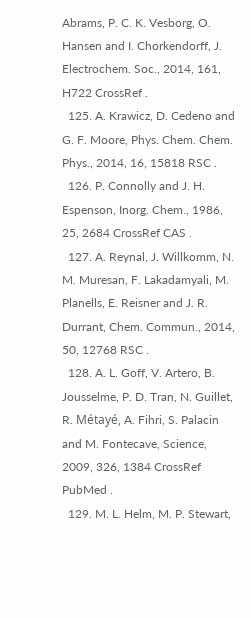Abrams, P. C. K. Vesborg, O. Hansen and I. Chorkendorff, J. Electrochem. Soc., 2014, 161, H722 CrossRef .
  125. A. Krawicz, D. Cedeno and G. F. Moore, Phys. Chem. Chem. Phys., 2014, 16, 15818 RSC .
  126. P. Connolly and J. H. Espenson, Inorg. Chem., 1986, 25, 2684 CrossRef CAS .
  127. A. Reynal, J. Willkomm, N. M. Muresan, F. Lakadamyali, M. Planells, E. Reisner and J. R. Durrant, Chem. Commun., 2014, 50, 12768 RSC .
  128. A. L. Goff, V. Artero, B. Jousselme, P. D. Tran, N. Guillet, R. Métayé, A. Fihri, S. Palacin and M. Fontecave, Science, 2009, 326, 1384 CrossRef PubMed .
  129. M. L. Helm, M. P. Stewart,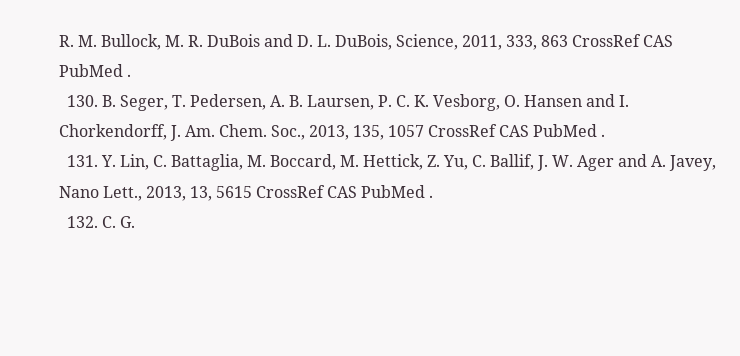R. M. Bullock, M. R. DuBois and D. L. DuBois, Science, 2011, 333, 863 CrossRef CAS PubMed .
  130. B. Seger, T. Pedersen, A. B. Laursen, P. C. K. Vesborg, O. Hansen and I. Chorkendorff, J. Am. Chem. Soc., 2013, 135, 1057 CrossRef CAS PubMed .
  131. Y. Lin, C. Battaglia, M. Boccard, M. Hettick, Z. Yu, C. Ballif, J. W. Ager and A. Javey, Nano Lett., 2013, 13, 5615 CrossRef CAS PubMed .
  132. C. G.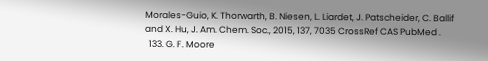Morales-Guio, K. Thorwarth, B. Niesen, L. Liardet, J. Patscheider, C. Ballif and X. Hu, J. Am. Chem. Soc., 2015, 137, 7035 CrossRef CAS PubMed .
  133. G. F. Moore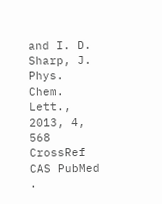and I. D. Sharp, J. Phys. Chem. Lett., 2013, 4, 568 CrossRef CAS PubMed .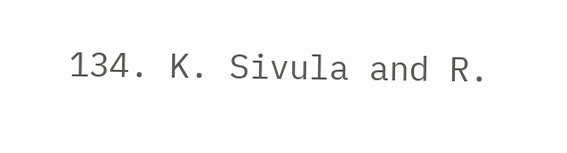134. K. Sivula and R.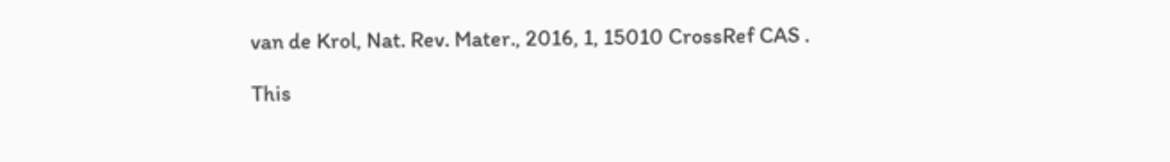van de Krol, Nat. Rev. Mater., 2016, 1, 15010 CrossRef CAS .

This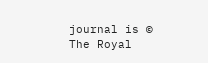journal is © The Royal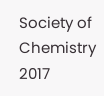Society of Chemistry 2017